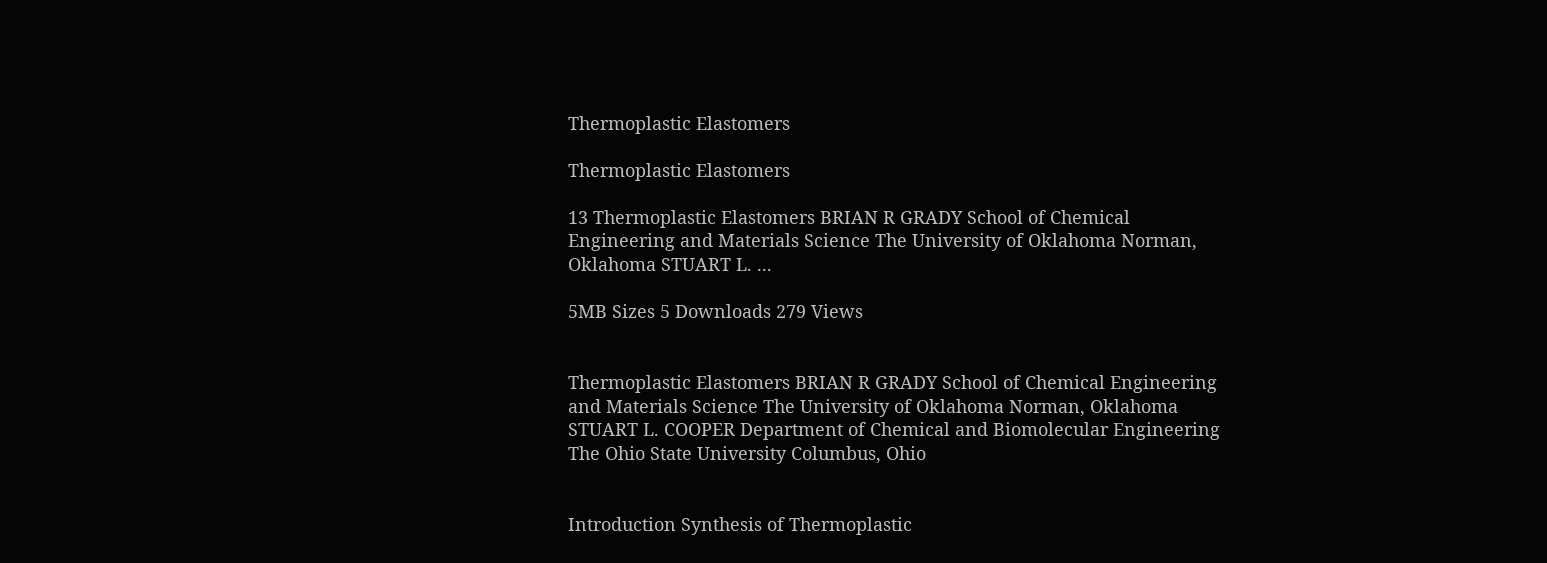Thermoplastic Elastomers

Thermoplastic Elastomers

13 Thermoplastic Elastomers BRIAN R GRADY School of Chemical Engineering and Materials Science The University of Oklahoma Norman, Oklahoma STUART L. ...

5MB Sizes 5 Downloads 279 Views


Thermoplastic Elastomers BRIAN R GRADY School of Chemical Engineering and Materials Science The University of Oklahoma Norman, Oklahoma STUART L. COOPER Department of Chemical and Biomolecular Engineering The Ohio State University Columbus, Ohio


Introduction Synthesis of Thermoplastic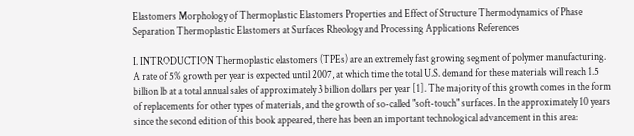Elastomers Morphology of Thermoplastic Elastomers Properties and Effect of Structure Thermodynamics of Phase Separation Thermoplastic Elastomers at Surfaces Rheology and Processing Applications References

I. INTRODUCTION Thermoplastic elastomers (TPEs) are an extremely fast growing segment of polymer manufacturing. A rate of 5% growth per year is expected until 2007, at which time the total U.S. demand for these materials will reach 1.5 billion lb at a total annual sales of approximately 3 billion dollars per year [1]. The majority of this growth comes in the form of replacements for other types of materials, and the growth of so-called "soft-touch" surfaces. In the approximately 10 years since the second edition of this book appeared, there has been an important technological advancement in this area: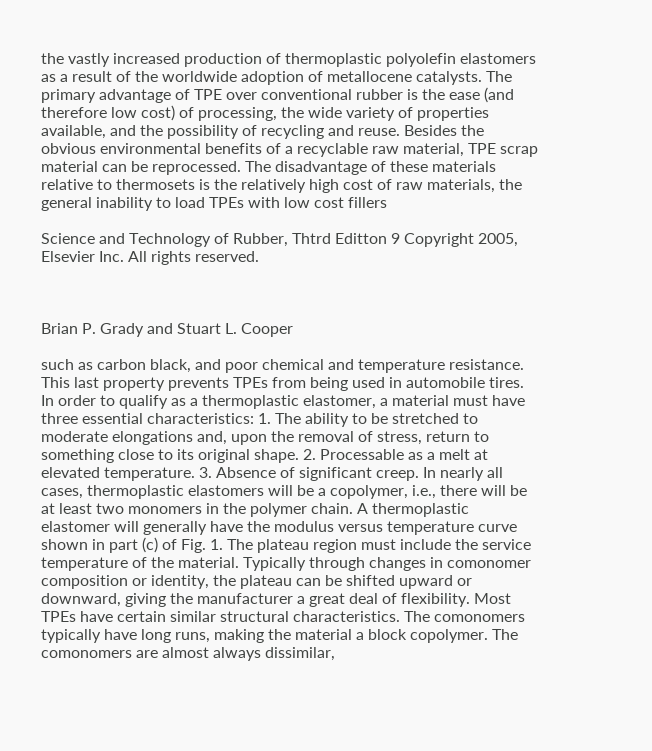the vastly increased production of thermoplastic polyolefin elastomers as a result of the worldwide adoption of metallocene catalysts. The primary advantage of TPE over conventional rubber is the ease (and therefore low cost) of processing, the wide variety of properties available, and the possibility of recycling and reuse. Besides the obvious environmental benefits of a recyclable raw material, TPE scrap material can be reprocessed. The disadvantage of these materials relative to thermosets is the relatively high cost of raw materials, the general inability to load TPEs with low cost fillers

Science and Technology of Rubber, Thtrd Editton 9 Copyright 2005, Elsevier Inc. All rights reserved.



Brian P. Grady and Stuart L. Cooper

such as carbon black, and poor chemical and temperature resistance. This last property prevents TPEs from being used in automobile tires. In order to qualify as a thermoplastic elastomer, a material must have three essential characteristics: 1. The ability to be stretched to moderate elongations and, upon the removal of stress, return to something close to its original shape. 2. Processable as a melt at elevated temperature. 3. Absence of significant creep. In nearly all cases, thermoplastic elastomers will be a copolymer, i.e., there will be at least two monomers in the polymer chain. A thermoplastic elastomer will generally have the modulus versus temperature curve shown in part (c) of Fig. 1. The plateau region must include the service temperature of the material. Typically through changes in comonomer composition or identity, the plateau can be shifted upward or downward, giving the manufacturer a great deal of flexibility. Most TPEs have certain similar structural characteristics. The comonomers typically have long runs, making the material a block copolymer. The comonomers are almost always dissimilar,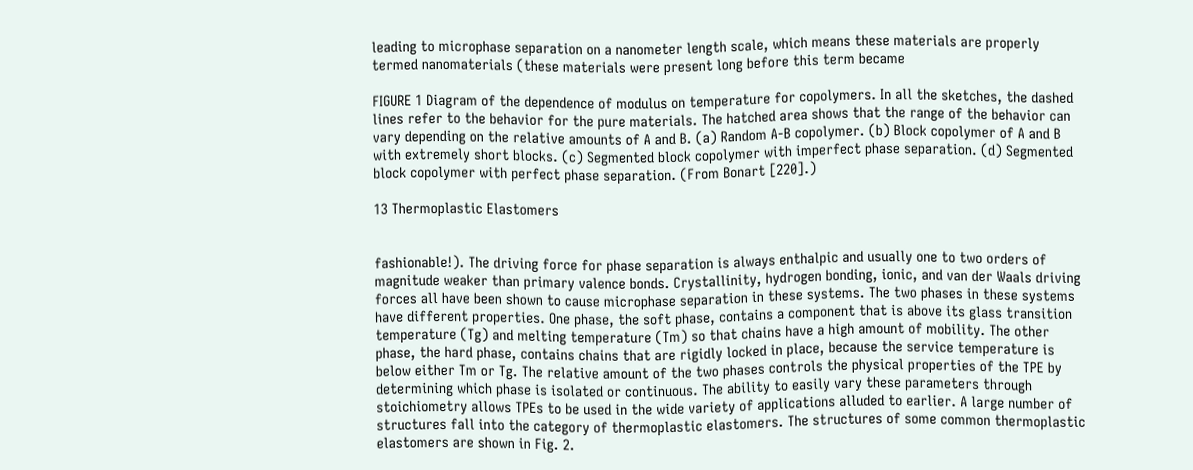leading to microphase separation on a nanometer length scale, which means these materials are properly termed nanomaterials (these materials were present long before this term became

FIGURE 1 Diagram of the dependence of modulus on temperature for copolymers. In all the sketches, the dashed lines refer to the behavior for the pure materials. The hatched area shows that the range of the behavior can vary depending on the relative amounts of A and B. (a) Random A-B copolymer. (b) Block copolymer of A and B with extremely short blocks. (c) Segmented block copolymer with imperfect phase separation. (d) Segmented block copolymer with perfect phase separation. (From Bonart [220].)

13 Thermoplastic Elastomers


fashionable!). The driving force for phase separation is always enthalpic and usually one to two orders of magnitude weaker than primary valence bonds. Crystallinity, hydrogen bonding, ionic, and van der Waals driving forces all have been shown to cause microphase separation in these systems. The two phases in these systems have different properties. One phase, the soft phase, contains a component that is above its glass transition temperature (Tg) and melting temperature (Tm) so that chains have a high amount of mobility. The other phase, the hard phase, contains chains that are rigidly locked in place, because the service temperature is below either Tm or Tg. The relative amount of the two phases controls the physical properties of the TPE by determining which phase is isolated or continuous. The ability to easily vary these parameters through stoichiometry allows TPEs to be used in the wide variety of applications alluded to earlier. A large number of structures fall into the category of thermoplastic elastomers. The structures of some common thermoplastic elastomers are shown in Fig. 2.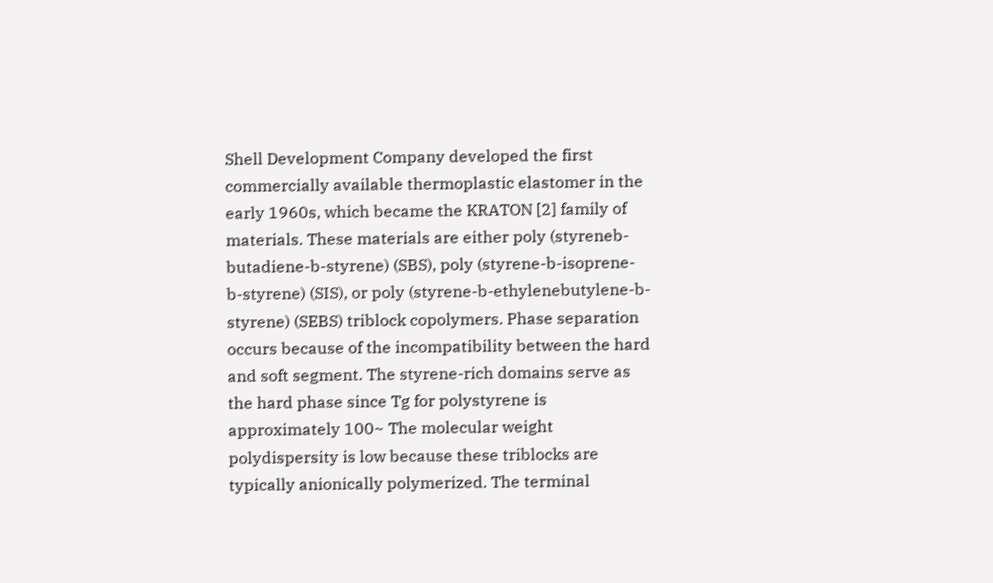Shell Development Company developed the first commercially available thermoplastic elastomer in the early 1960s, which became the KRATON [2] family of materials. These materials are either poly (styreneb-butadiene-b-styrene) (SBS), poly (styrene-b-isoprene-b-styrene) (SIS), or poly (styrene-b-ethylenebutylene-b-styrene) (SEBS) triblock copolymers. Phase separation occurs because of the incompatibility between the hard and soft segment. The styrene-rich domains serve as the hard phase since Tg for polystyrene is approximately 100~ The molecular weight polydispersity is low because these triblocks are typically anionically polymerized. The terminal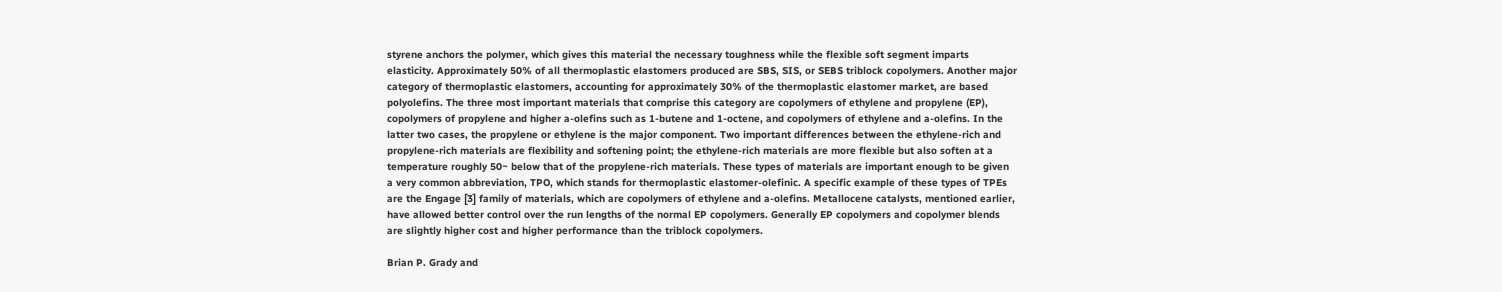styrene anchors the polymer, which gives this material the necessary toughness while the flexible soft segment imparts elasticity. Approximately 50% of all thermoplastic elastomers produced are SBS, SIS, or SEBS triblock copolymers. Another major category of thermoplastic elastomers, accounting for approximately 30% of the thermoplastic elastomer market, are based polyolefins. The three most important materials that comprise this category are copolymers of ethylene and propylene (EP), copolymers of propylene and higher a-olefins such as 1-butene and 1-octene, and copolymers of ethylene and a-olefins. In the latter two cases, the propylene or ethylene is the major component. Two important differences between the ethylene-rich and propylene-rich materials are flexibility and softening point; the ethylene-rich materials are more flexible but also soften at a temperature roughly 50~ below that of the propylene-rich materials. These types of materials are important enough to be given a very common abbreviation, TPO, which stands for thermoplastic elastomer-olefinic. A specific example of these types of TPEs are the Engage [3] family of materials, which are copolymers of ethylene and a-olefins. Metallocene catalysts, mentioned earlier, have allowed better control over the run lengths of the normal EP copolymers. Generally EP copolymers and copolymer blends are slightly higher cost and higher performance than the triblock copolymers.

Brian P. Grady and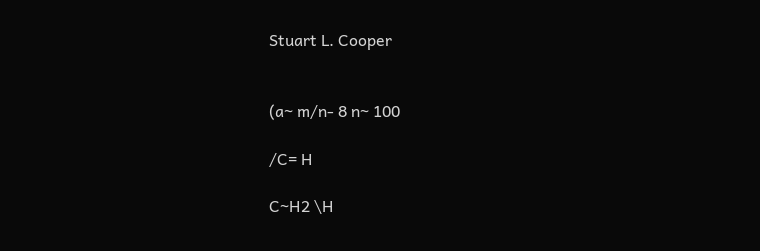Stuart L. Cooper


(a~ m/n- 8 n~ 100

/C= H

C~H2 \H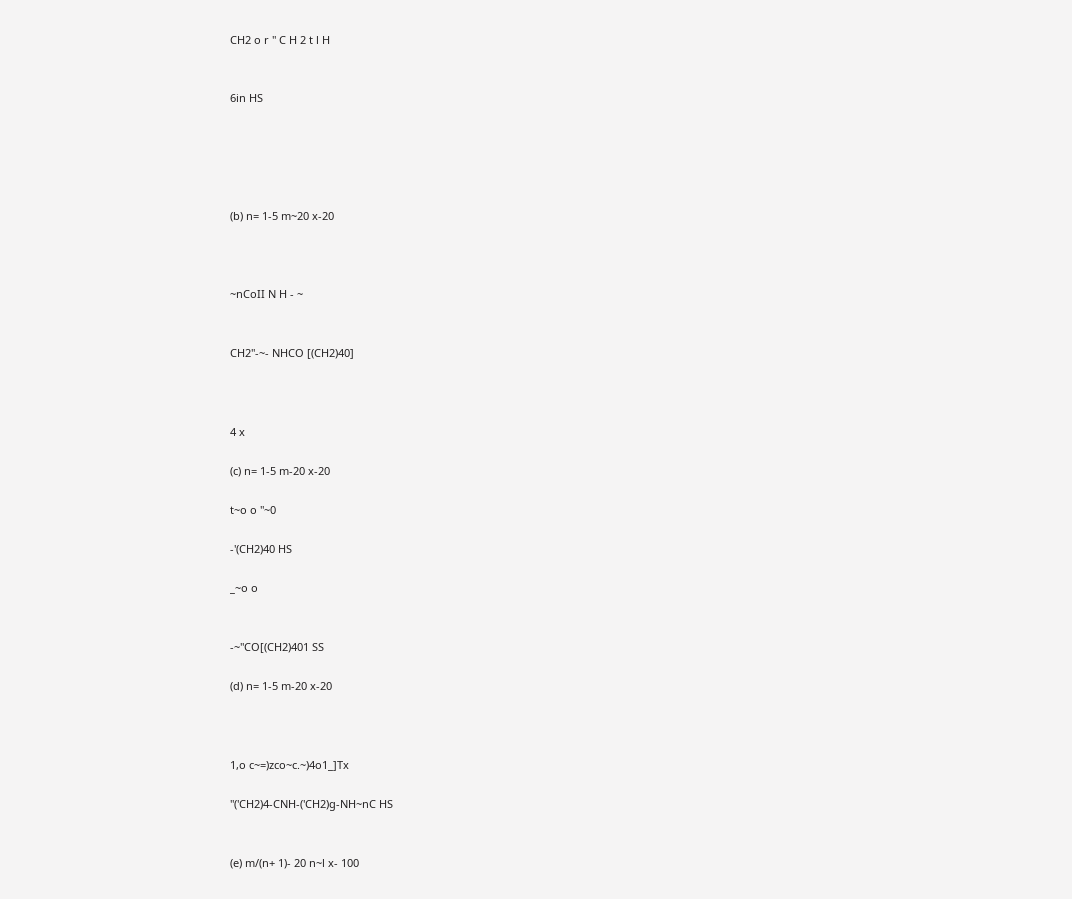CH2 o r " C H 2 t l H


6in HS





(b) n= 1-5 m~20 x-20



~nCoII N H - ~


CH2"-~- NHCO [(CH2)40]



4 x

(c) n= 1-5 m-20 x-20

t~o o "~0

-'(CH2)40 HS

_~o o


-~"CO[(CH2)401 SS

(d) n= 1-5 m-20 x-20



1,o c~=)zco~c.~)4o1_]Tx

"('CH2)4-CNH-('CH2)g-NH~nC HS


(e) m/(n+ 1)- 20 n~l x- 100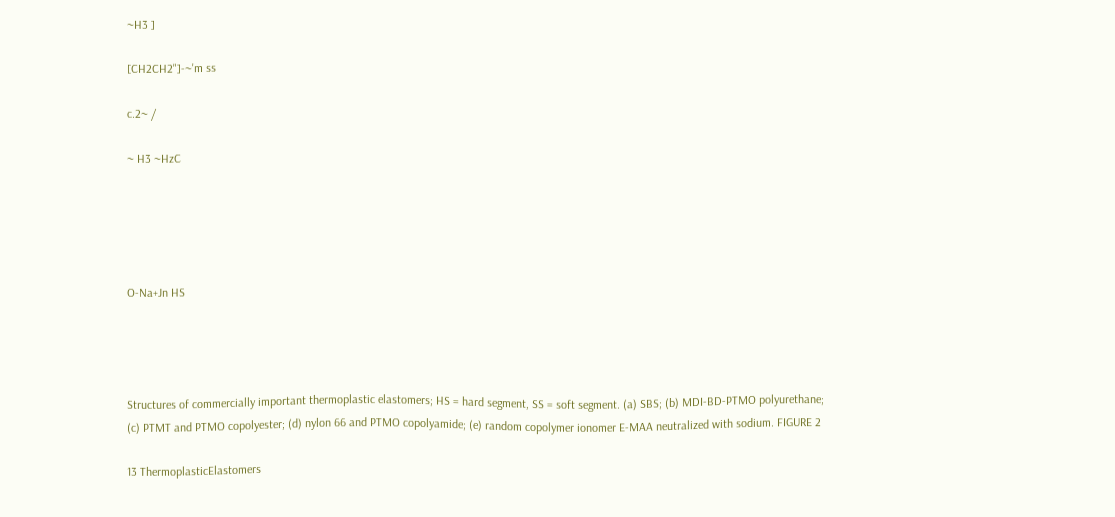~H3 ]

[CH2CH2"]-~'m ss

c.2~ /

~ H3 ~HzC





O-Na+Jn HS




Structures of commercially important thermoplastic elastomers; HS = hard segment, SS = soft segment. (a) SBS; (b) MDI-BD-PTMO polyurethane; (c) PTMT and PTMO copolyester; (d) nylon 66 and PTMO copolyamide; (e) random copolymer ionomer E-MAA neutralized with sodium. FIGURE 2

13 ThermoplasticElastomers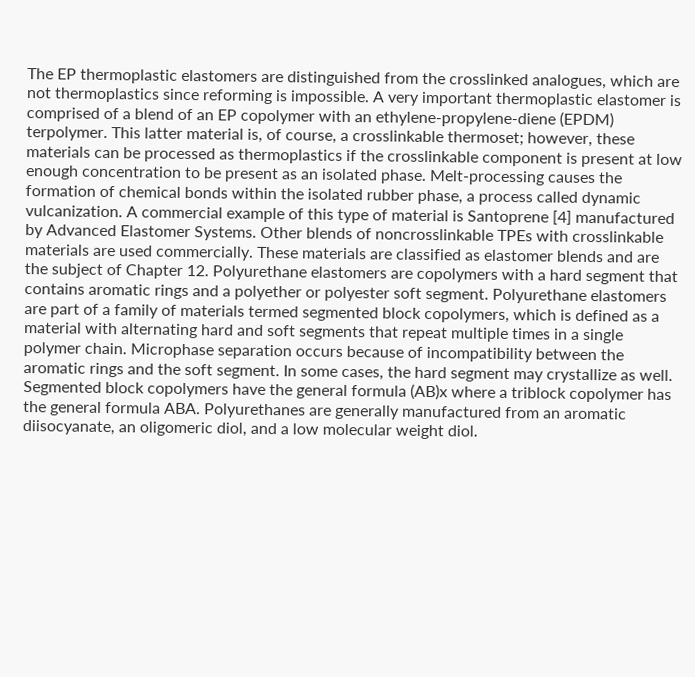The EP thermoplastic elastomers are distinguished from the crosslinked analogues, which are not thermoplastics since reforming is impossible. A very important thermoplastic elastomer is comprised of a blend of an EP copolymer with an ethylene-propylene-diene (EPDM) terpolymer. This latter material is, of course, a crosslinkable thermoset; however, these materials can be processed as thermoplastics if the crosslinkable component is present at low enough concentration to be present as an isolated phase. Melt-processing causes the formation of chemical bonds within the isolated rubber phase, a process called dynamic vulcanization. A commercial example of this type of material is Santoprene [4] manufactured by Advanced Elastomer Systems. Other blends of noncrosslinkable TPEs with crosslinkable materials are used commercially. These materials are classified as elastomer blends and are the subject of Chapter 12. Polyurethane elastomers are copolymers with a hard segment that contains aromatic rings and a polyether or polyester soft segment. Polyurethane elastomers are part of a family of materials termed segmented block copolymers, which is defined as a material with alternating hard and soft segments that repeat multiple times in a single polymer chain. Microphase separation occurs because of incompatibility between the aromatic rings and the soft segment. In some cases, the hard segment may crystallize as well. Segmented block copolymers have the general formula (AB)x where a triblock copolymer has the general formula ABA. Polyurethanes are generally manufactured from an aromatic diisocyanate, an oligomeric diol, and a low molecular weight diol.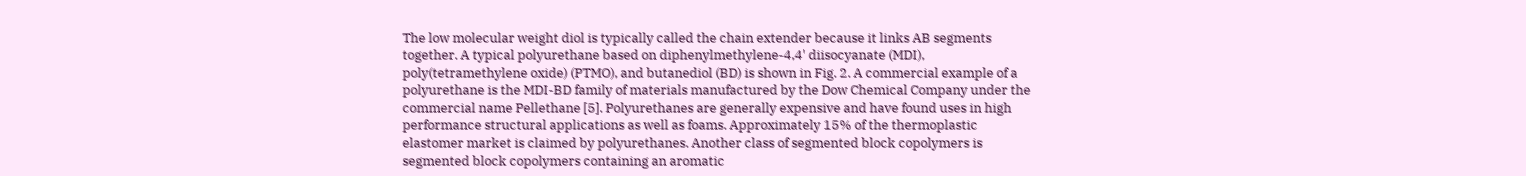The low molecular weight diol is typically called the chain extender because it links AB segments together. A typical polyurethane based on diphenylmethylene-4,4' diisocyanate (MDI), poly(tetramethylene oxide) (PTMO), and butanediol (BD) is shown in Fig. 2. A commercial example of a polyurethane is the MDI-BD family of materials manufactured by the Dow Chemical Company under the commercial name Pellethane [5]. Polyurethanes are generally expensive and have found uses in high performance structural applications as well as foams. Approximately 15% of the thermoplastic elastomer market is claimed by polyurethanes. Another class of segmented block copolymers is segmented block copolymers containing an aromatic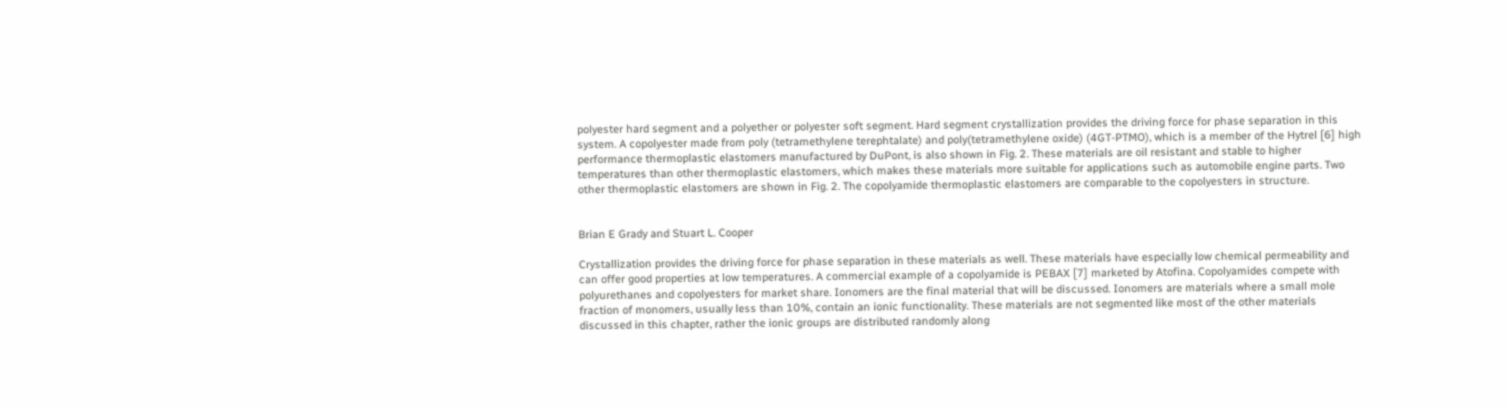polyester hard segment and a polyether or polyester soft segment. Hard segment crystallization provides the driving force for phase separation in this system. A copolyester made from poly (tetramethylene terephtalate) and poly(tetramethylene oxide) (4GT-PTMO), which is a member of the Hytrel [6] high performance thermoplastic elastomers manufactured by DuPont, is also shown in Fig. 2. These materials are oil resistant and stable to higher temperatures than other thermoplastic elastomers, which makes these materials more suitable for applications such as automobile engine parts. Two other thermoplastic elastomers are shown in Fig. 2. The copolyamide thermoplastic elastomers are comparable to the copolyesters in structure.


Brian E Grady and Stuart L. Cooper

Crystallization provides the driving force for phase separation in these materials as well. These materials have especially low chemical permeability and can offer good properties at low temperatures. A commercial example of a copolyamide is PEBAX [7] marketed by Atofina. Copolyamides compete with polyurethanes and copolyesters for market share. Ionomers are the final material that will be discussed. Ionomers are materials where a small mole fraction of monomers, usually less than 10%, contain an ionic functionality. These materials are not segmented like most of the other materials discussed in this chapter, rather the ionic groups are distributed randomly along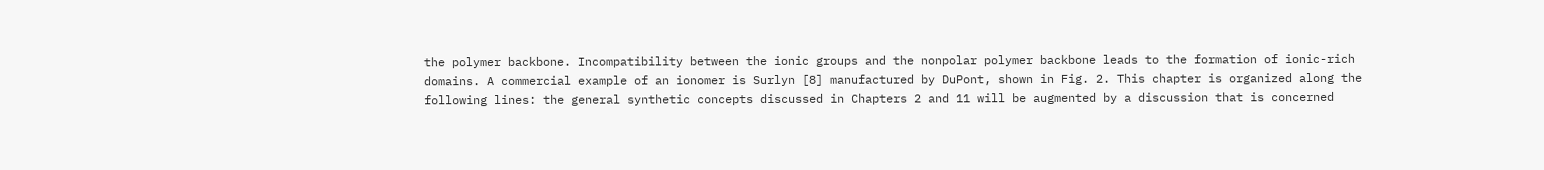the polymer backbone. Incompatibility between the ionic groups and the nonpolar polymer backbone leads to the formation of ionic-rich domains. A commercial example of an ionomer is Surlyn [8] manufactured by DuPont, shown in Fig. 2. This chapter is organized along the following lines: the general synthetic concepts discussed in Chapters 2 and 11 will be augmented by a discussion that is concerned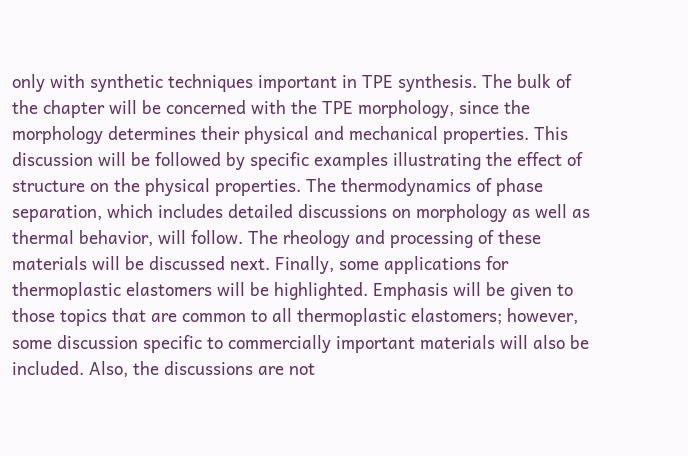only with synthetic techniques important in TPE synthesis. The bulk of the chapter will be concerned with the TPE morphology, since the morphology determines their physical and mechanical properties. This discussion will be followed by specific examples illustrating the effect of structure on the physical properties. The thermodynamics of phase separation, which includes detailed discussions on morphology as well as thermal behavior, will follow. The rheology and processing of these materials will be discussed next. Finally, some applications for thermoplastic elastomers will be highlighted. Emphasis will be given to those topics that are common to all thermoplastic elastomers; however, some discussion specific to commercially important materials will also be included. Also, the discussions are not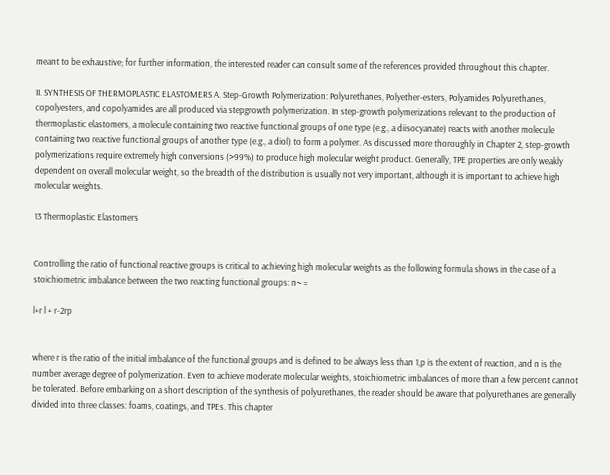meant to be exhaustive; for further information, the interested reader can consult some of the references provided throughout this chapter.

II. SYNTHESIS OF THERMOPLASTIC ELASTOMERS A. Step-Growth Polymerization: Polyurethanes, Polyether-esters, Polyamides Polyurethanes, copolyesters, and copolyamides are all produced via stepgrowth polymerization. In step-growth polymerizations relevant to the production of thermoplastic elastomers, a molecule containing two reactive functional groups of one type (e.g., a diisocyanate) reacts with another molecule containing two reactive functional groups of another type (e.g., a diol) to form a polymer. As discussed more thoroughly in Chapter 2, step-growth polymerizations require extremely high conversions (>99%) to produce high molecular weight product. Generally, TPE properties are only weakly dependent on overall molecular weight, so the breadth of the distribution is usually not very important, although it is important to achieve high molecular weights.

13 Thermoplastic Elastomers


Controlling the ratio of functional reactive groups is critical to achieving high molecular weights as the following formula shows in the case of a stoichiometric imbalance between the two reacting functional groups: n~ =

l+r l + r-2rp


where r is the ratio of the initial imbalance of the functional groups and is defined to be always less than 1,p is the extent of reaction, and n is the number average degree of polymerization. Even to achieve moderate molecular weights, stoichiometric imbalances of more than a few percent cannot be tolerated. Before embarking on a short description of the synthesis of polyurethanes, the reader should be aware that polyurethanes are generally divided into three classes: foams, coatings, and TPEs. This chapter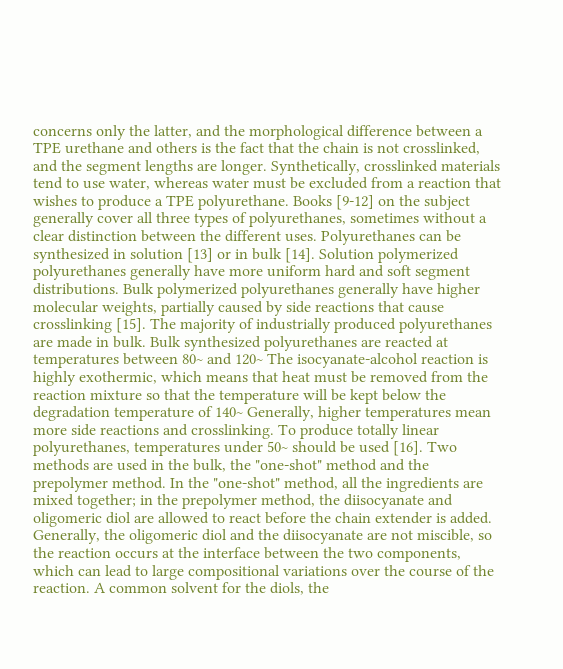concerns only the latter, and the morphological difference between a TPE urethane and others is the fact that the chain is not crosslinked, and the segment lengths are longer. Synthetically, crosslinked materials tend to use water, whereas water must be excluded from a reaction that wishes to produce a TPE polyurethane. Books [9-12] on the subject generally cover all three types of polyurethanes, sometimes without a clear distinction between the different uses. Polyurethanes can be synthesized in solution [13] or in bulk [14]. Solution polymerized polyurethanes generally have more uniform hard and soft segment distributions. Bulk polymerized polyurethanes generally have higher molecular weights, partially caused by side reactions that cause crosslinking [15]. The majority of industrially produced polyurethanes are made in bulk. Bulk synthesized polyurethanes are reacted at temperatures between 80~ and 120~ The isocyanate-alcohol reaction is highly exothermic, which means that heat must be removed from the reaction mixture so that the temperature will be kept below the degradation temperature of 140~ Generally, higher temperatures mean more side reactions and crosslinking. To produce totally linear polyurethanes, temperatures under 50~ should be used [16]. Two methods are used in the bulk, the "one-shot" method and the prepolymer method. In the "one-shot" method, all the ingredients are mixed together; in the prepolymer method, the diisocyanate and oligomeric diol are allowed to react before the chain extender is added. Generally, the oligomeric diol and the diisocyanate are not miscible, so the reaction occurs at the interface between the two components, which can lead to large compositional variations over the course of the reaction. A common solvent for the diols, the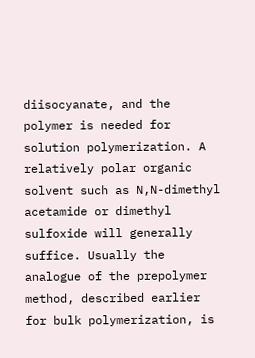diisocyanate, and the polymer is needed for solution polymerization. A relatively polar organic solvent such as N,N-dimethyl acetamide or dimethyl sulfoxide will generally suffice. Usually the analogue of the prepolymer method, described earlier for bulk polymerization, is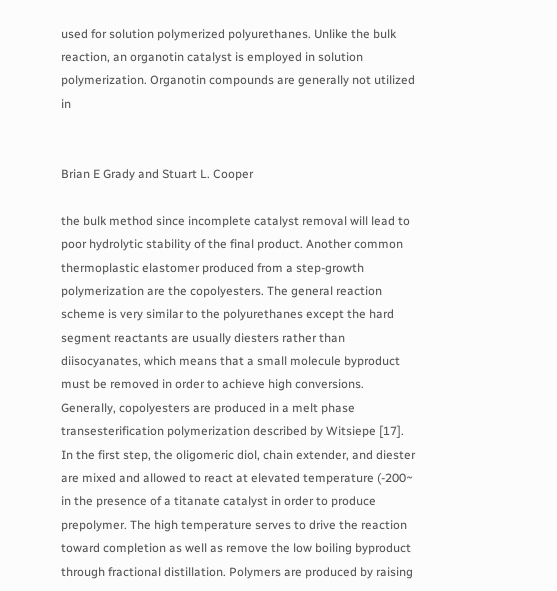used for solution polymerized polyurethanes. Unlike the bulk reaction, an organotin catalyst is employed in solution polymerization. Organotin compounds are generally not utilized in


Brian E Grady and Stuart L. Cooper

the bulk method since incomplete catalyst removal will lead to poor hydrolytic stability of the final product. Another common thermoplastic elastomer produced from a step-growth polymerization are the copolyesters. The general reaction scheme is very similar to the polyurethanes except the hard segment reactants are usually diesters rather than diisocyanates, which means that a small molecule byproduct must be removed in order to achieve high conversions. Generally, copolyesters are produced in a melt phase transesterification polymerization described by Witsiepe [17]. In the first step, the oligomeric diol, chain extender, and diester are mixed and allowed to react at elevated temperature (-200~ in the presence of a titanate catalyst in order to produce prepolymer. The high temperature serves to drive the reaction toward completion as well as remove the low boiling byproduct through fractional distillation. Polymers are produced by raising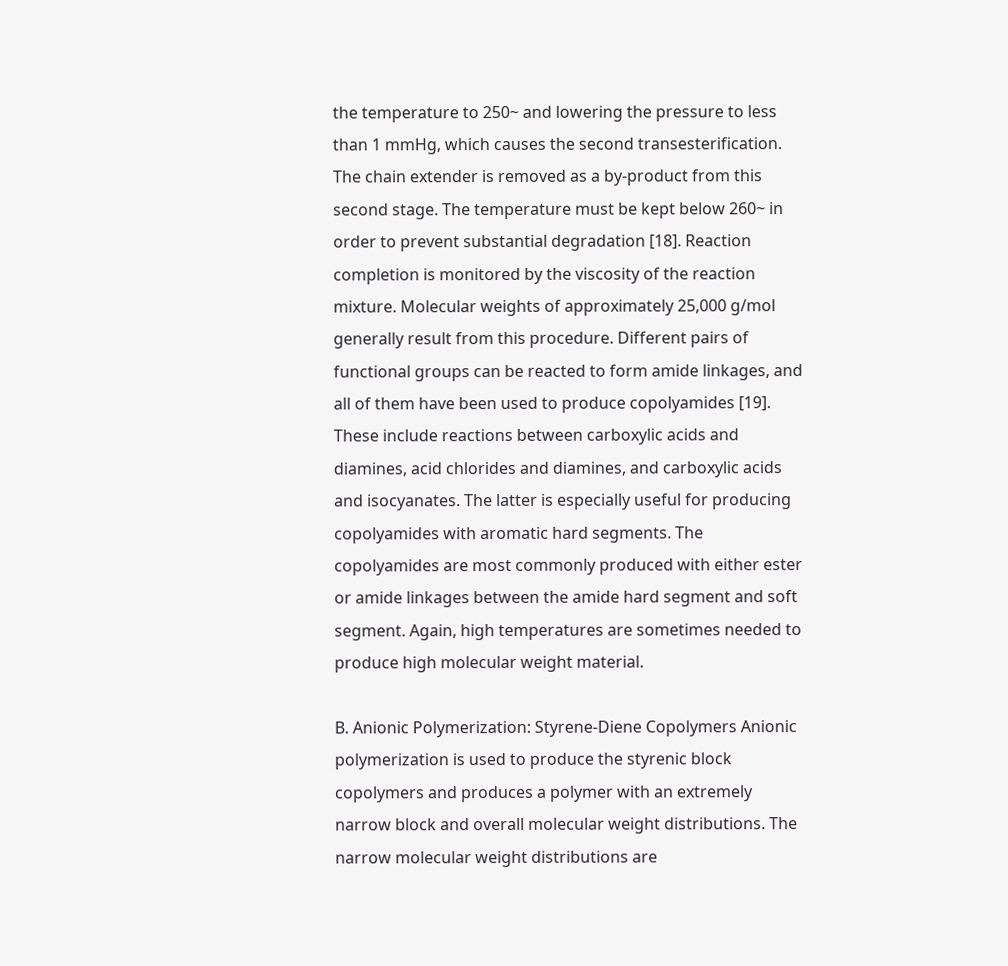the temperature to 250~ and lowering the pressure to less than 1 mmHg, which causes the second transesterification. The chain extender is removed as a by-product from this second stage. The temperature must be kept below 260~ in order to prevent substantial degradation [18]. Reaction completion is monitored by the viscosity of the reaction mixture. Molecular weights of approximately 25,000 g/mol generally result from this procedure. Different pairs of functional groups can be reacted to form amide linkages, and all of them have been used to produce copolyamides [19]. These include reactions between carboxylic acids and diamines, acid chlorides and diamines, and carboxylic acids and isocyanates. The latter is especially useful for producing copolyamides with aromatic hard segments. The copolyamides are most commonly produced with either ester or amide linkages between the amide hard segment and soft segment. Again, high temperatures are sometimes needed to produce high molecular weight material.

B. Anionic Polymerization: Styrene-Diene Copolymers Anionic polymerization is used to produce the styrenic block copolymers and produces a polymer with an extremely narrow block and overall molecular weight distributions. The narrow molecular weight distributions are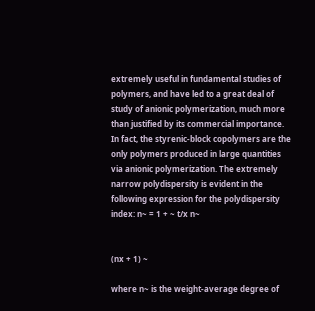extremely useful in fundamental studies of polymers, and have led to a great deal of study of anionic polymerization, much more than justified by its commercial importance. In fact, the styrenic-block copolymers are the only polymers produced in large quantities via anionic polymerization. The extremely narrow polydispersity is evident in the following expression for the polydispersity index: n~ = 1 + ~ t/x n~


(nx + 1) ~

where n~ is the weight-average degree of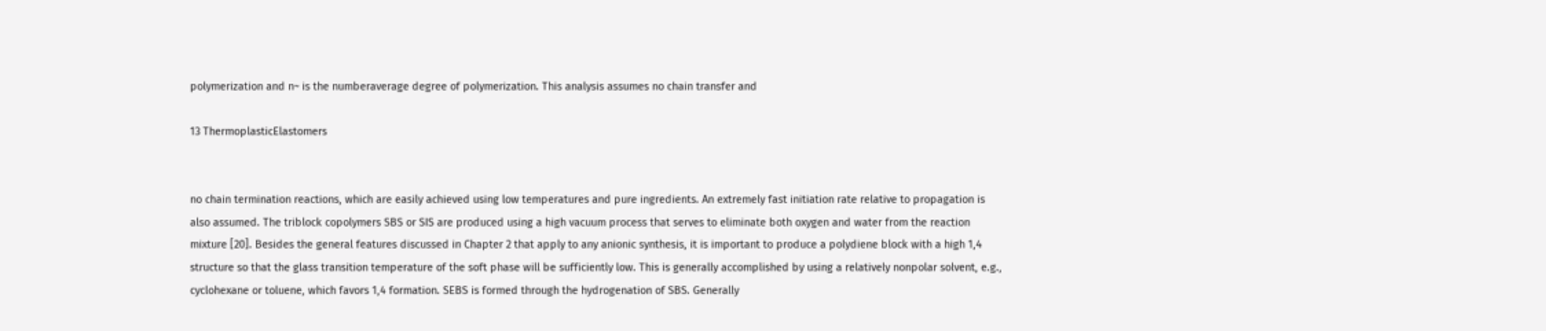polymerization and n~ is the numberaverage degree of polymerization. This analysis assumes no chain transfer and

13 ThermoplasticElastomers


no chain termination reactions, which are easily achieved using low temperatures and pure ingredients. An extremely fast initiation rate relative to propagation is also assumed. The triblock copolymers SBS or SIS are produced using a high vacuum process that serves to eliminate both oxygen and water from the reaction mixture [20]. Besides the general features discussed in Chapter 2 that apply to any anionic synthesis, it is important to produce a polydiene block with a high 1,4 structure so that the glass transition temperature of the soft phase will be sufficiently low. This is generally accomplished by using a relatively nonpolar solvent, e.g., cyclohexane or toluene, which favors 1,4 formation. SEBS is formed through the hydrogenation of SBS. Generally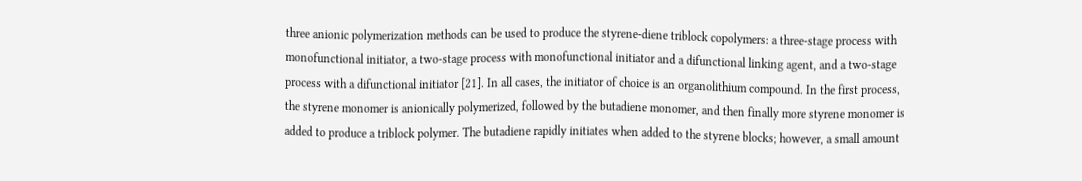three anionic polymerization methods can be used to produce the styrene-diene triblock copolymers: a three-stage process with monofunctional initiator, a two-stage process with monofunctional initiator and a difunctional linking agent, and a two-stage process with a difunctional initiator [21]. In all cases, the initiator of choice is an organolithium compound. In the first process, the styrene monomer is anionically polymerized, followed by the butadiene monomer, and then finally more styrene monomer is added to produce a triblock polymer. The butadiene rapidly initiates when added to the styrene blocks; however, a small amount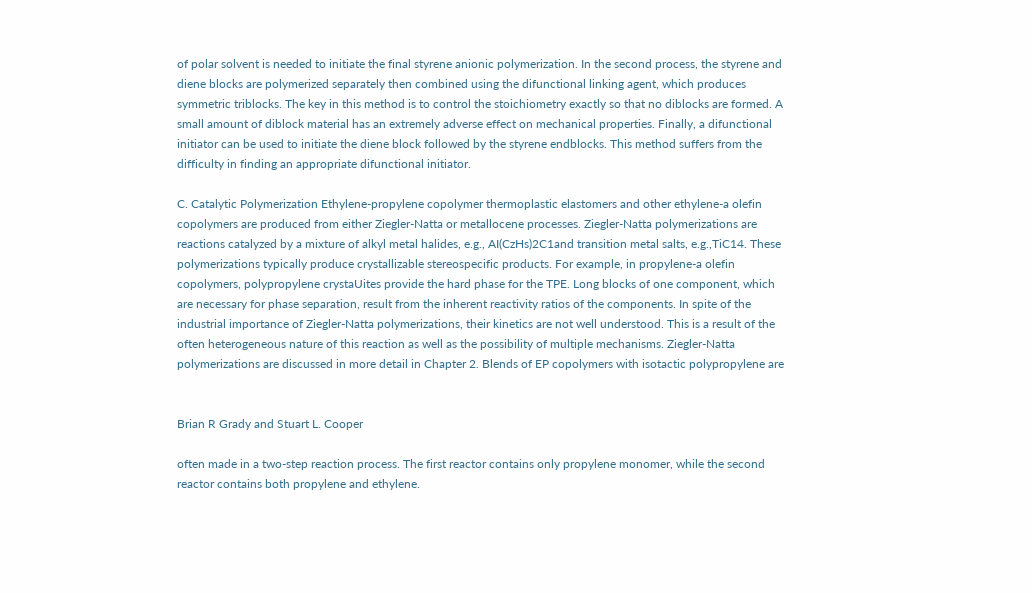of polar solvent is needed to initiate the final styrene anionic polymerization. In the second process, the styrene and diene blocks are polymerized separately then combined using the difunctional linking agent, which produces symmetric triblocks. The key in this method is to control the stoichiometry exactly so that no diblocks are formed. A small amount of diblock material has an extremely adverse effect on mechanical properties. Finally, a difunctional initiator can be used to initiate the diene block followed by the styrene endblocks. This method suffers from the difficulty in finding an appropriate difunctional initiator.

C. Catalytic Polymerization Ethylene-propylene copolymer thermoplastic elastomers and other ethylene-a olefin copolymers are produced from either Ziegler-Natta or metallocene processes. Ziegler-Natta polymerizations are reactions catalyzed by a mixture of alkyl metal halides, e.g., AI(CzHs)2C1and transition metal salts, e.g.,TiC14. These polymerizations typically produce crystallizable stereospecific products. For example, in propylene-a olefin copolymers, polypropylene crystaUites provide the hard phase for the TPE. Long blocks of one component, which are necessary for phase separation, result from the inherent reactivity ratios of the components. In spite of the industrial importance of Ziegler-Natta polymerizations, their kinetics are not well understood. This is a result of the often heterogeneous nature of this reaction as well as the possibility of multiple mechanisms. Ziegler-Natta polymerizations are discussed in more detail in Chapter 2. Blends of EP copolymers with isotactic polypropylene are


Brian R Grady and Stuart L. Cooper

often made in a two-step reaction process. The first reactor contains only propylene monomer, while the second reactor contains both propylene and ethylene.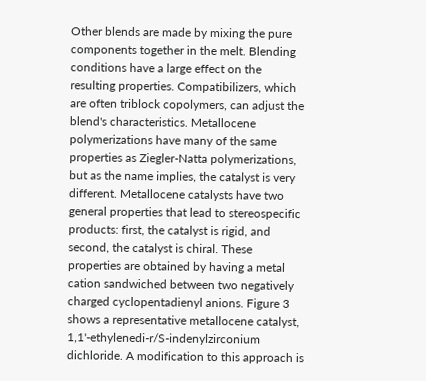Other blends are made by mixing the pure components together in the melt. Blending conditions have a large effect on the resulting properties. Compatibilizers, which are often triblock copolymers, can adjust the blend's characteristics. Metallocene polymerizations have many of the same properties as Ziegler-Natta polymerizations, but as the name implies, the catalyst is very different. Metallocene catalysts have two general properties that lead to stereospecific products: first, the catalyst is rigid, and second, the catalyst is chiral. These properties are obtained by having a metal cation sandwiched between two negatively charged cyclopentadienyl anions. Figure 3 shows a representative metallocene catalyst, 1,1'-ethylenedi-r/S-indenylzirconium dichloride. A modification to this approach is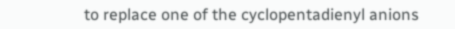to replace one of the cyclopentadienyl anions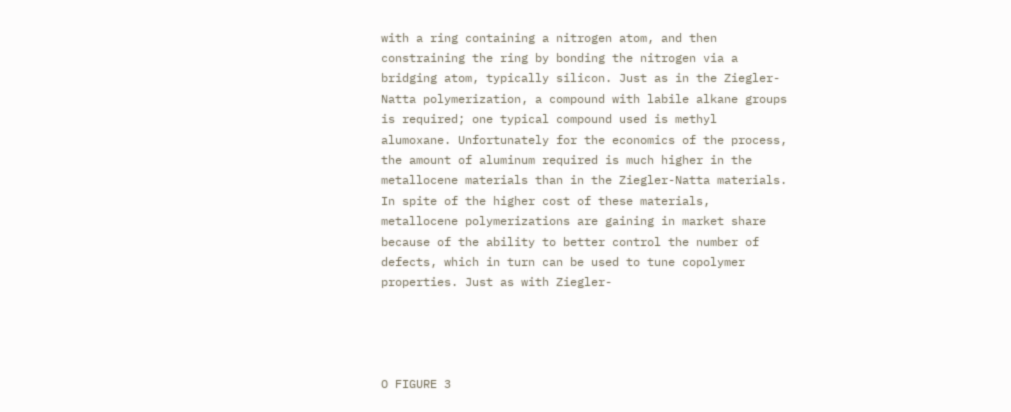with a ring containing a nitrogen atom, and then constraining the ring by bonding the nitrogen via a bridging atom, typically silicon. Just as in the Ziegler-Natta polymerization, a compound with labile alkane groups is required; one typical compound used is methyl alumoxane. Unfortunately for the economics of the process, the amount of aluminum required is much higher in the metallocene materials than in the Ziegler-Natta materials. In spite of the higher cost of these materials, metallocene polymerizations are gaining in market share because of the ability to better control the number of defects, which in turn can be used to tune copolymer properties. Just as with Ziegler-




O FIGURE 3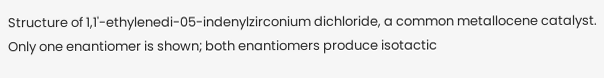Structure of 1,1'-ethylenedi-05-indenylzirconium dichloride, a common metallocene catalyst. Only one enantiomer is shown; both enantiomers produce isotactic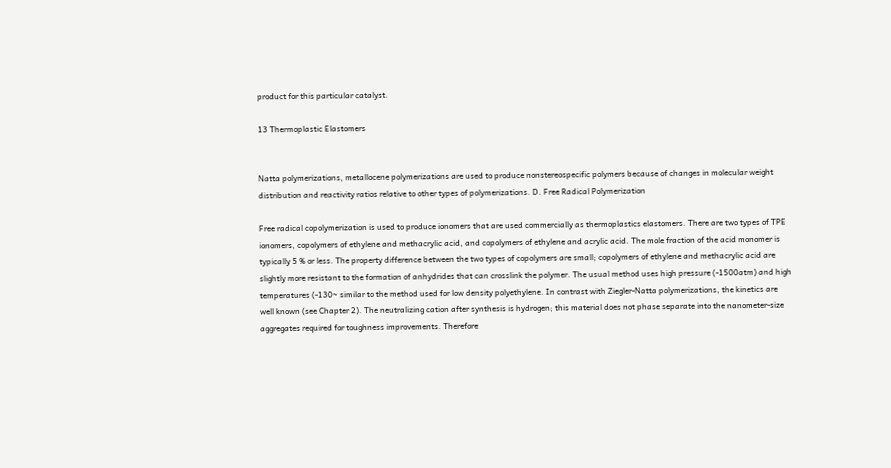product for this particular catalyst.

13 Thermoplastic Elastomers


Natta polymerizations, metallocene polymerizations are used to produce nonstereospecific polymers because of changes in molecular weight distribution and reactivity ratios relative to other types of polymerizations. D. Free Radical Polymerization

Free radical copolymerization is used to produce ionomers that are used commercially as thermoplastics elastomers. There are two types of TPE ionomers, copolymers of ethylene and methacrylic acid, and copolymers of ethylene and acrylic acid. The mole fraction of the acid monomer is typically 5 % or less. The property difference between the two types of copolymers are small; copolymers of ethylene and methacrylic acid are slightly more resistant to the formation of anhydrides that can crosslink the polymer. The usual method uses high pressure (-1500atm) and high temperatures (-130~ similar to the method used for low density polyethylene. In contrast with Ziegler-Natta polymerizations, the kinetics are well known (see Chapter 2). The neutralizing cation after synthesis is hydrogen; this material does not phase separate into the nanometer-size aggregates required for toughness improvements. Therefore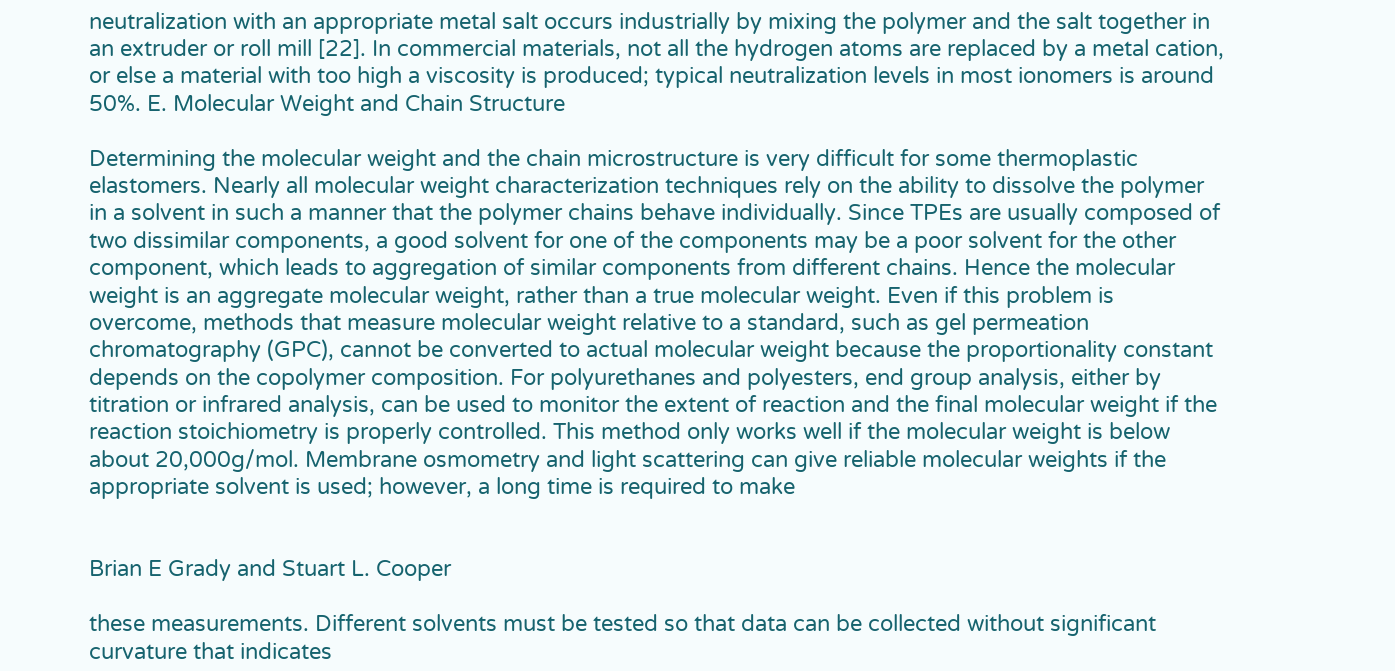neutralization with an appropriate metal salt occurs industrially by mixing the polymer and the salt together in an extruder or roll mill [22]. In commercial materials, not all the hydrogen atoms are replaced by a metal cation, or else a material with too high a viscosity is produced; typical neutralization levels in most ionomers is around 50%. E. Molecular Weight and Chain Structure

Determining the molecular weight and the chain microstructure is very difficult for some thermoplastic elastomers. Nearly all molecular weight characterization techniques rely on the ability to dissolve the polymer in a solvent in such a manner that the polymer chains behave individually. Since TPEs are usually composed of two dissimilar components, a good solvent for one of the components may be a poor solvent for the other component, which leads to aggregation of similar components from different chains. Hence the molecular weight is an aggregate molecular weight, rather than a true molecular weight. Even if this problem is overcome, methods that measure molecular weight relative to a standard, such as gel permeation chromatography (GPC), cannot be converted to actual molecular weight because the proportionality constant depends on the copolymer composition. For polyurethanes and polyesters, end group analysis, either by titration or infrared analysis, can be used to monitor the extent of reaction and the final molecular weight if the reaction stoichiometry is properly controlled. This method only works well if the molecular weight is below about 20,000g/mol. Membrane osmometry and light scattering can give reliable molecular weights if the appropriate solvent is used; however, a long time is required to make


Brian E Grady and Stuart L. Cooper

these measurements. Different solvents must be tested so that data can be collected without significant curvature that indicates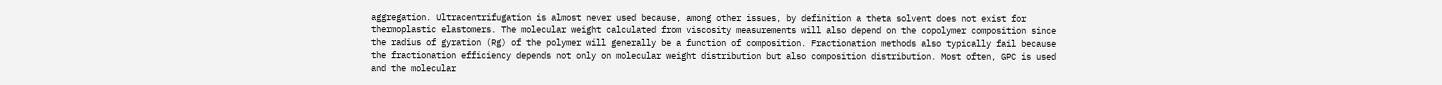aggregation. Ultracentrifugation is almost never used because, among other issues, by definition a theta solvent does not exist for thermoplastic elastomers. The molecular weight calculated from viscosity measurements will also depend on the copolymer composition since the radius of gyration (Rg) of the polymer will generally be a function of composition. Fractionation methods also typically fail because the fractionation efficiency depends not only on molecular weight distribution but also composition distribution. Most often, GPC is used and the molecular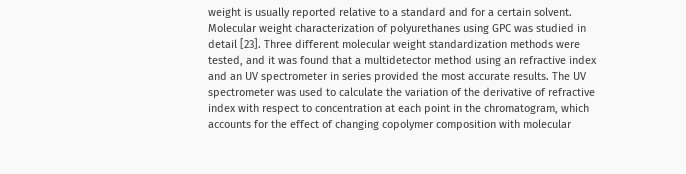weight is usually reported relative to a standard and for a certain solvent. Molecular weight characterization of polyurethanes using GPC was studied in detail [23]. Three different molecular weight standardization methods were tested, and it was found that a multidetector method using an refractive index and an UV spectrometer in series provided the most accurate results. The UV spectrometer was used to calculate the variation of the derivative of refractive index with respect to concentration at each point in the chromatogram, which accounts for the effect of changing copolymer composition with molecular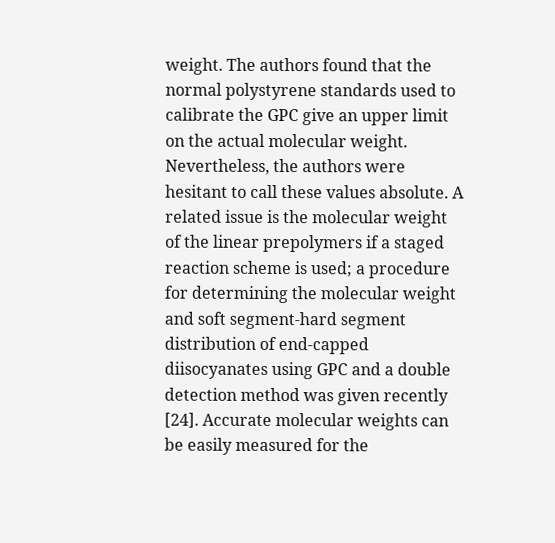weight. The authors found that the normal polystyrene standards used to calibrate the GPC give an upper limit on the actual molecular weight. Nevertheless, the authors were hesitant to call these values absolute. A related issue is the molecular weight of the linear prepolymers if a staged reaction scheme is used; a procedure for determining the molecular weight and soft segment-hard segment distribution of end-capped diisocyanates using GPC and a double detection method was given recently [24]. Accurate molecular weights can be easily measured for the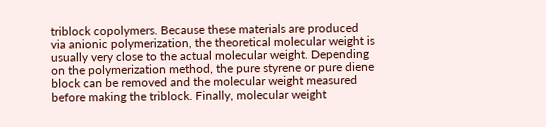triblock copolymers. Because these materials are produced via anionic polymerization, the theoretical molecular weight is usually very close to the actual molecular weight. Depending on the polymerization method, the pure styrene or pure diene block can be removed and the molecular weight measured before making the triblock. Finally, molecular weight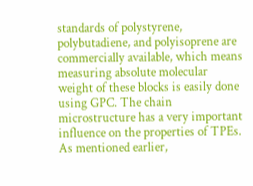standards of polystyrene, polybutadiene, and polyisoprene are commercially available, which means measuring absolute molecular weight of these blocks is easily done using GPC. The chain microstructure has a very important influence on the properties of TPEs. As mentioned earlier,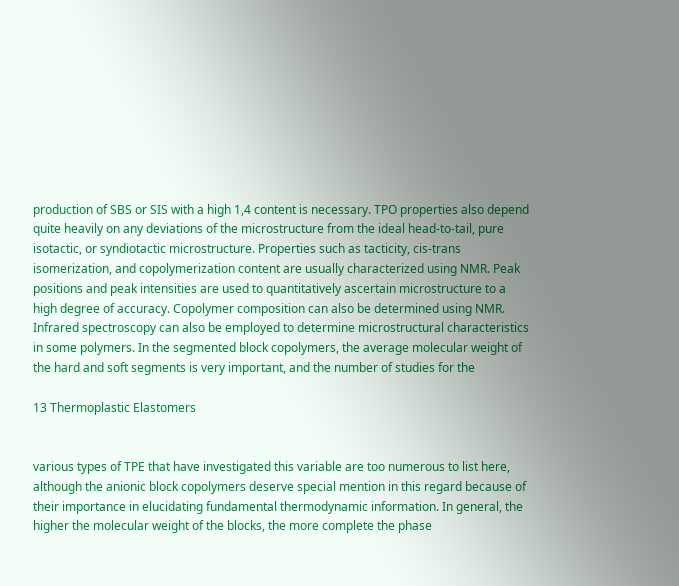production of SBS or SIS with a high 1,4 content is necessary. TPO properties also depend quite heavily on any deviations of the microstructure from the ideal head-to-tail, pure isotactic, or syndiotactic microstructure. Properties such as tacticity, cis-trans isomerization, and copolymerization content are usually characterized using NMR. Peak positions and peak intensities are used to quantitatively ascertain microstructure to a high degree of accuracy. Copolymer composition can also be determined using NMR. Infrared spectroscopy can also be employed to determine microstructural characteristics in some polymers. In the segmented block copolymers, the average molecular weight of the hard and soft segments is very important, and the number of studies for the

13 Thermoplastic Elastomers


various types of TPE that have investigated this variable are too numerous to list here, although the anionic block copolymers deserve special mention in this regard because of their importance in elucidating fundamental thermodynamic information. In general, the higher the molecular weight of the blocks, the more complete the phase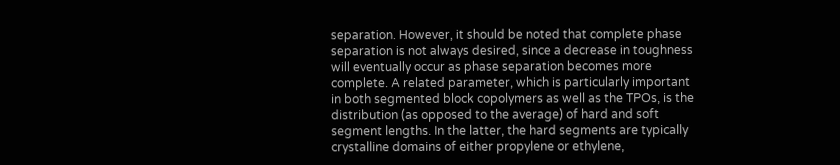separation. However, it should be noted that complete phase separation is not always desired, since a decrease in toughness will eventually occur as phase separation becomes more complete. A related parameter, which is particularly important in both segmented block copolymers as well as the TPOs, is the distribution (as opposed to the average) of hard and soft segment lengths. In the latter, the hard segments are typically crystalline domains of either propylene or ethylene,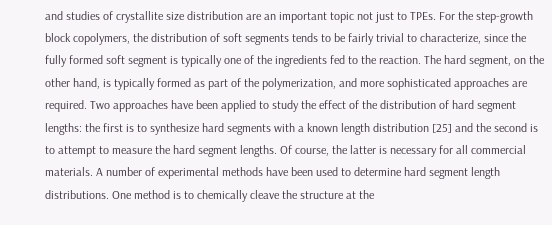and studies of crystallite size distribution are an important topic not just to TPEs. For the step-growth block copolymers, the distribution of soft segments tends to be fairly trivial to characterize, since the fully formed soft segment is typically one of the ingredients fed to the reaction. The hard segment, on the other hand, is typically formed as part of the polymerization, and more sophisticated approaches are required. Two approaches have been applied to study the effect of the distribution of hard segment lengths: the first is to synthesize hard segments with a known length distribution [25] and the second is to attempt to measure the hard segment lengths. Of course, the latter is necessary for all commercial materials. A number of experimental methods have been used to determine hard segment length distributions. One method is to chemically cleave the structure at the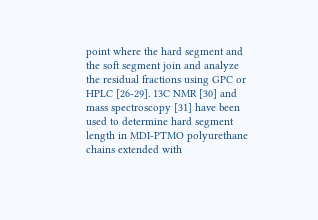point where the hard segment and the soft segment join and analyze the residual fractions using GPC or HPLC [26-29]. 13C NMR [30] and mass spectroscopy [31] have been used to determine hard segment length in MDI-PTMO polyurethane chains extended with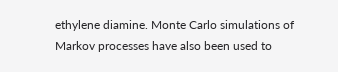ethylene diamine. Monte Carlo simulations of Markov processes have also been used to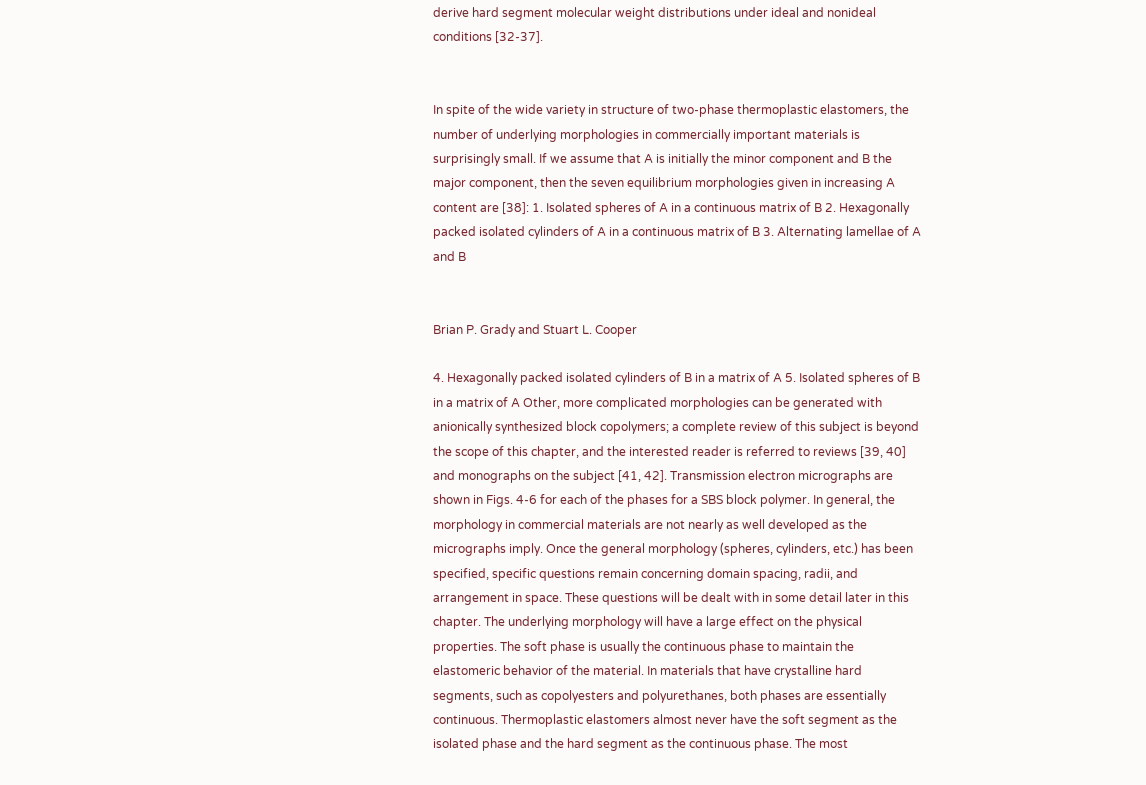derive hard segment molecular weight distributions under ideal and nonideal conditions [32-37].


In spite of the wide variety in structure of two-phase thermoplastic elastomers, the number of underlying morphologies in commercially important materials is surprisingly small. If we assume that A is initially the minor component and B the major component, then the seven equilibrium morphologies given in increasing A content are [38]: 1. Isolated spheres of A in a continuous matrix of B 2. Hexagonally packed isolated cylinders of A in a continuous matrix of B 3. Alternating lamellae of A and B


Brian P. Grady and Stuart L. Cooper

4. Hexagonally packed isolated cylinders of B in a matrix of A 5. Isolated spheres of B in a matrix of A Other, more complicated morphologies can be generated with anionically synthesized block copolymers; a complete review of this subject is beyond the scope of this chapter, and the interested reader is referred to reviews [39, 40] and monographs on the subject [41, 42]. Transmission electron micrographs are shown in Figs. 4-6 for each of the phases for a SBS block polymer. In general, the morphology in commercial materials are not nearly as well developed as the micrographs imply. Once the general morphology (spheres, cylinders, etc.) has been specified, specific questions remain concerning domain spacing, radii, and arrangement in space. These questions will be dealt with in some detail later in this chapter. The underlying morphology will have a large effect on the physical properties. The soft phase is usually the continuous phase to maintain the elastomeric behavior of the material. In materials that have crystalline hard segments, such as copolyesters and polyurethanes, both phases are essentially continuous. Thermoplastic elastomers almost never have the soft segment as the isolated phase and the hard segment as the continuous phase. The most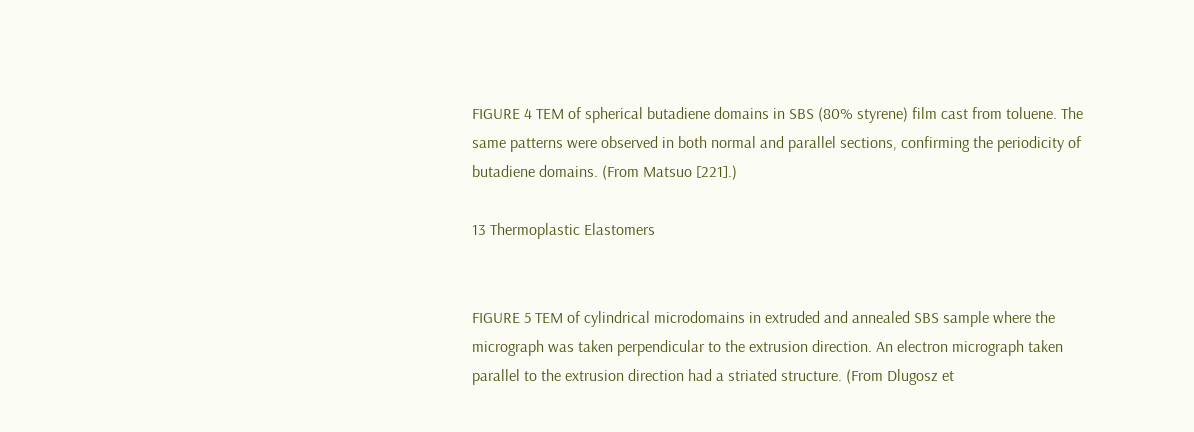FIGURE 4 TEM of spherical butadiene domains in SBS (80% styrene) film cast from toluene. The same patterns were observed in both normal and parallel sections, confirming the periodicity of butadiene domains. (From Matsuo [221].)

13 Thermoplastic Elastomers


FIGURE 5 TEM of cylindrical microdomains in extruded and annealed SBS sample where the micrograph was taken perpendicular to the extrusion direction. An electron micrograph taken parallel to the extrusion direction had a striated structure. (From Dlugosz et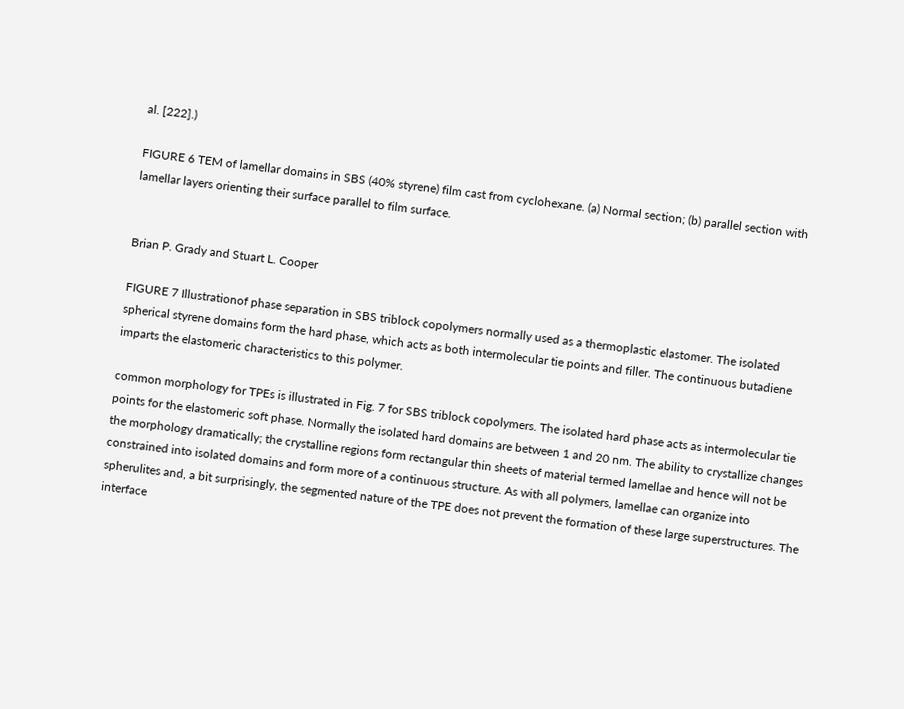al. [222].)

FIGURE 6 TEM of lamellar domains in SBS (40% styrene) film cast from cyclohexane. (a) Normal section; (b) parallel section with lamellar layers orienting their surface parallel to film surface.


Brian P. Grady and Stuart L. Cooper

FIGURE 7 Illustrationof phase separation in SBS triblock copolymers normally used as a thermoplastic elastomer. The isolated spherical styrene domains form the hard phase, which acts as both intermolecular tie points and filler. The continuous butadiene imparts the elastomeric characteristics to this polymer.

common morphology for TPEs is illustrated in Fig. 7 for SBS triblock copolymers. The isolated hard phase acts as intermolecular tie points for the elastomeric soft phase. Normally the isolated hard domains are between 1 and 20 nm. The ability to crystallize changes the morphology dramatically; the crystalline regions form rectangular thin sheets of material termed lamellae and hence will not be constrained into isolated domains and form more of a continuous structure. As with all polymers, lamellae can organize into spherulites and, a bit surprisingly, the segmented nature of the TPE does not prevent the formation of these large superstructures. The interface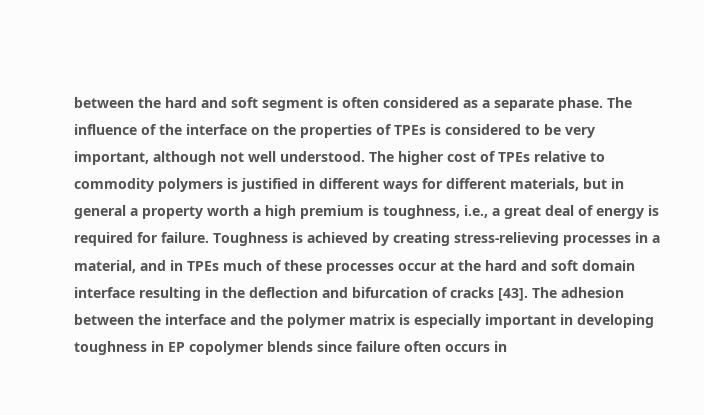between the hard and soft segment is often considered as a separate phase. The influence of the interface on the properties of TPEs is considered to be very important, although not well understood. The higher cost of TPEs relative to commodity polymers is justified in different ways for different materials, but in general a property worth a high premium is toughness, i.e., a great deal of energy is required for failure. Toughness is achieved by creating stress-relieving processes in a material, and in TPEs much of these processes occur at the hard and soft domain interface resulting in the deflection and bifurcation of cracks [43]. The adhesion between the interface and the polymer matrix is especially important in developing toughness in EP copolymer blends since failure often occurs in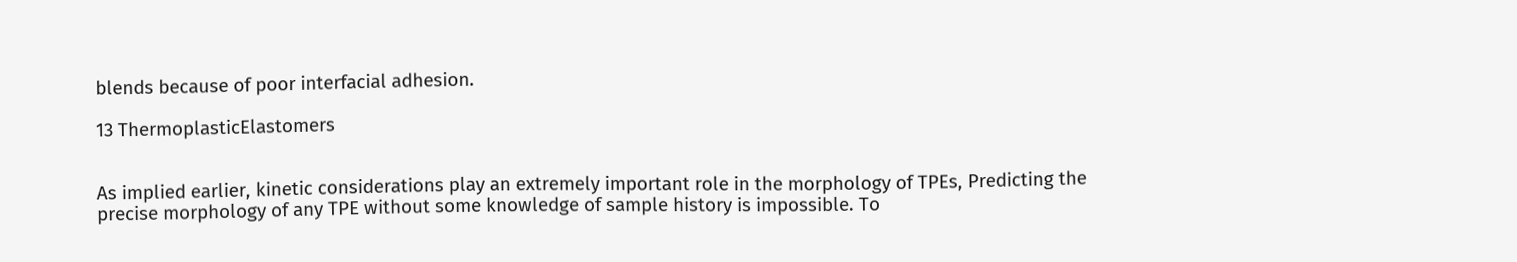blends because of poor interfacial adhesion.

13 ThermoplasticElastomers


As implied earlier, kinetic considerations play an extremely important role in the morphology of TPEs, Predicting the precise morphology of any TPE without some knowledge of sample history is impossible. To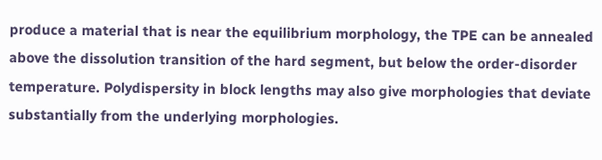produce a material that is near the equilibrium morphology, the TPE can be annealed above the dissolution transition of the hard segment, but below the order-disorder temperature. Polydispersity in block lengths may also give morphologies that deviate substantially from the underlying morphologies.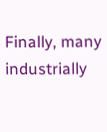Finally, many industrially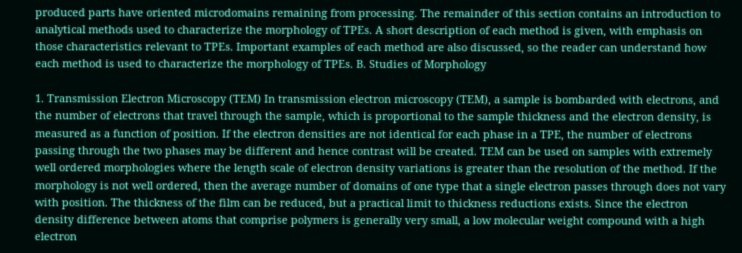produced parts have oriented microdomains remaining from processing. The remainder of this section contains an introduction to analytical methods used to characterize the morphology of TPEs. A short description of each method is given, with emphasis on those characteristics relevant to TPEs. Important examples of each method are also discussed, so the reader can understand how each method is used to characterize the morphology of TPEs. B. Studies of Morphology

1. Transmission Electron Microscopy (TEM) In transmission electron microscopy (TEM), a sample is bombarded with electrons, and the number of electrons that travel through the sample, which is proportional to the sample thickness and the electron density, is measured as a function of position. If the electron densities are not identical for each phase in a TPE, the number of electrons passing through the two phases may be different and hence contrast will be created. TEM can be used on samples with extremely well ordered morphologies where the length scale of electron density variations is greater than the resolution of the method. If the morphology is not well ordered, then the average number of domains of one type that a single electron passes through does not vary with position. The thickness of the film can be reduced, but a practical limit to thickness reductions exists. Since the electron density difference between atoms that comprise polymers is generally very small, a low molecular weight compound with a high electron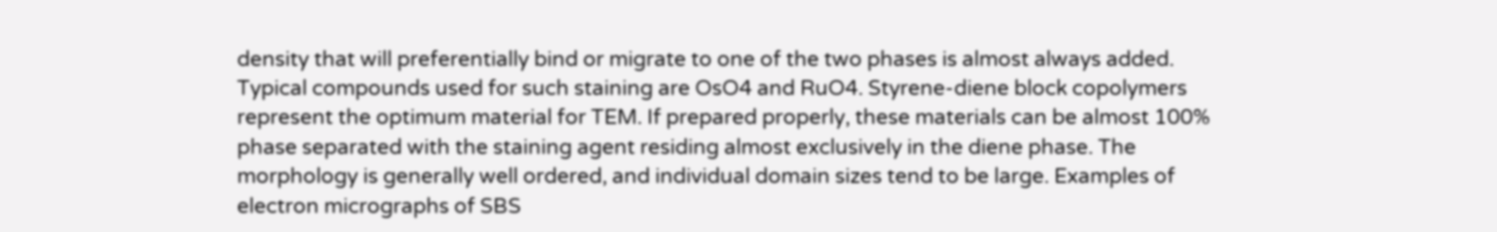density that will preferentially bind or migrate to one of the two phases is almost always added. Typical compounds used for such staining are OsO4 and RuO4. Styrene-diene block copolymers represent the optimum material for TEM. If prepared properly, these materials can be almost 100% phase separated with the staining agent residing almost exclusively in the diene phase. The morphology is generally well ordered, and individual domain sizes tend to be large. Examples of electron micrographs of SBS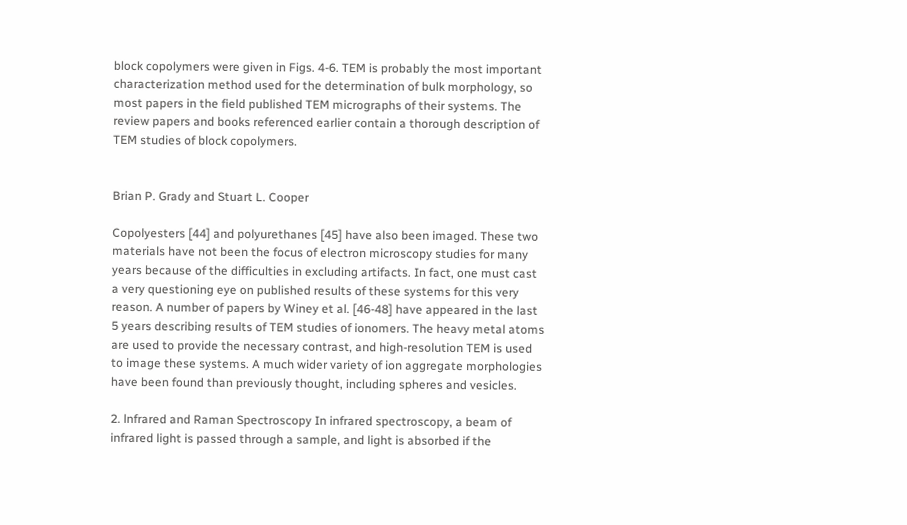block copolymers were given in Figs. 4-6. TEM is probably the most important characterization method used for the determination of bulk morphology, so most papers in the field published TEM micrographs of their systems. The review papers and books referenced earlier contain a thorough description of TEM studies of block copolymers.


Brian P. Grady and Stuart L. Cooper

Copolyesters [44] and polyurethanes [45] have also been imaged. These two materials have not been the focus of electron microscopy studies for many years because of the difficulties in excluding artifacts. In fact, one must cast a very questioning eye on published results of these systems for this very reason. A number of papers by Winey et al. [46-48] have appeared in the last 5 years describing results of TEM studies of ionomers. The heavy metal atoms are used to provide the necessary contrast, and high-resolution TEM is used to image these systems. A much wider variety of ion aggregate morphologies have been found than previously thought, including spheres and vesicles.

2. lnfrared and Raman Spectroscopy In infrared spectroscopy, a beam of infrared light is passed through a sample, and light is absorbed if the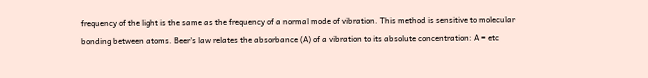frequency of the light is the same as the frequency of a normal mode of vibration. This method is sensitive to molecular bonding between atoms. Beer's law relates the absorbance (A) of a vibration to its absolute concentration: A = etc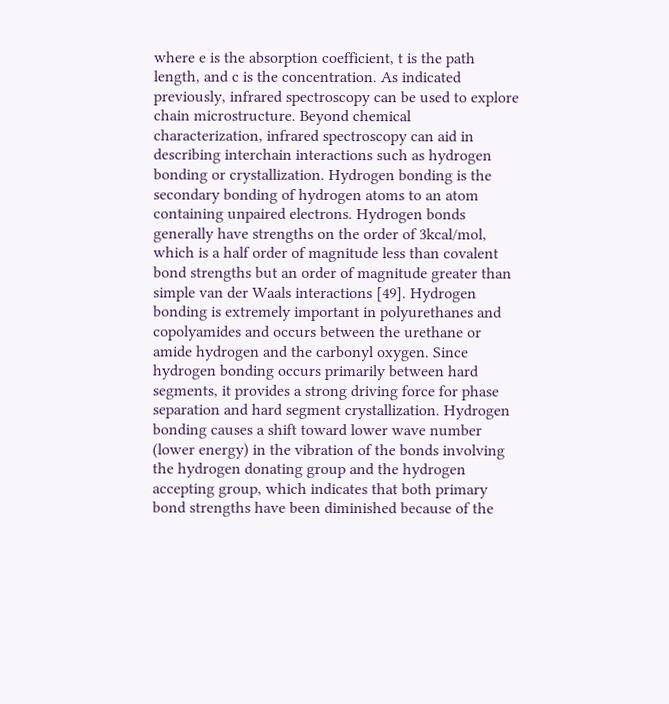where e is the absorption coefficient, t is the path length, and c is the concentration. As indicated previously, infrared spectroscopy can be used to explore chain microstructure. Beyond chemical characterization, infrared spectroscopy can aid in describing interchain interactions such as hydrogen bonding or crystallization. Hydrogen bonding is the secondary bonding of hydrogen atoms to an atom containing unpaired electrons. Hydrogen bonds generally have strengths on the order of 3kcal/mol, which is a half order of magnitude less than covalent bond strengths but an order of magnitude greater than simple van der Waals interactions [49]. Hydrogen bonding is extremely important in polyurethanes and copolyamides and occurs between the urethane or amide hydrogen and the carbonyl oxygen. Since hydrogen bonding occurs primarily between hard segments, it provides a strong driving force for phase separation and hard segment crystallization. Hydrogen bonding causes a shift toward lower wave number (lower energy) in the vibration of the bonds involving the hydrogen donating group and the hydrogen accepting group, which indicates that both primary bond strengths have been diminished because of the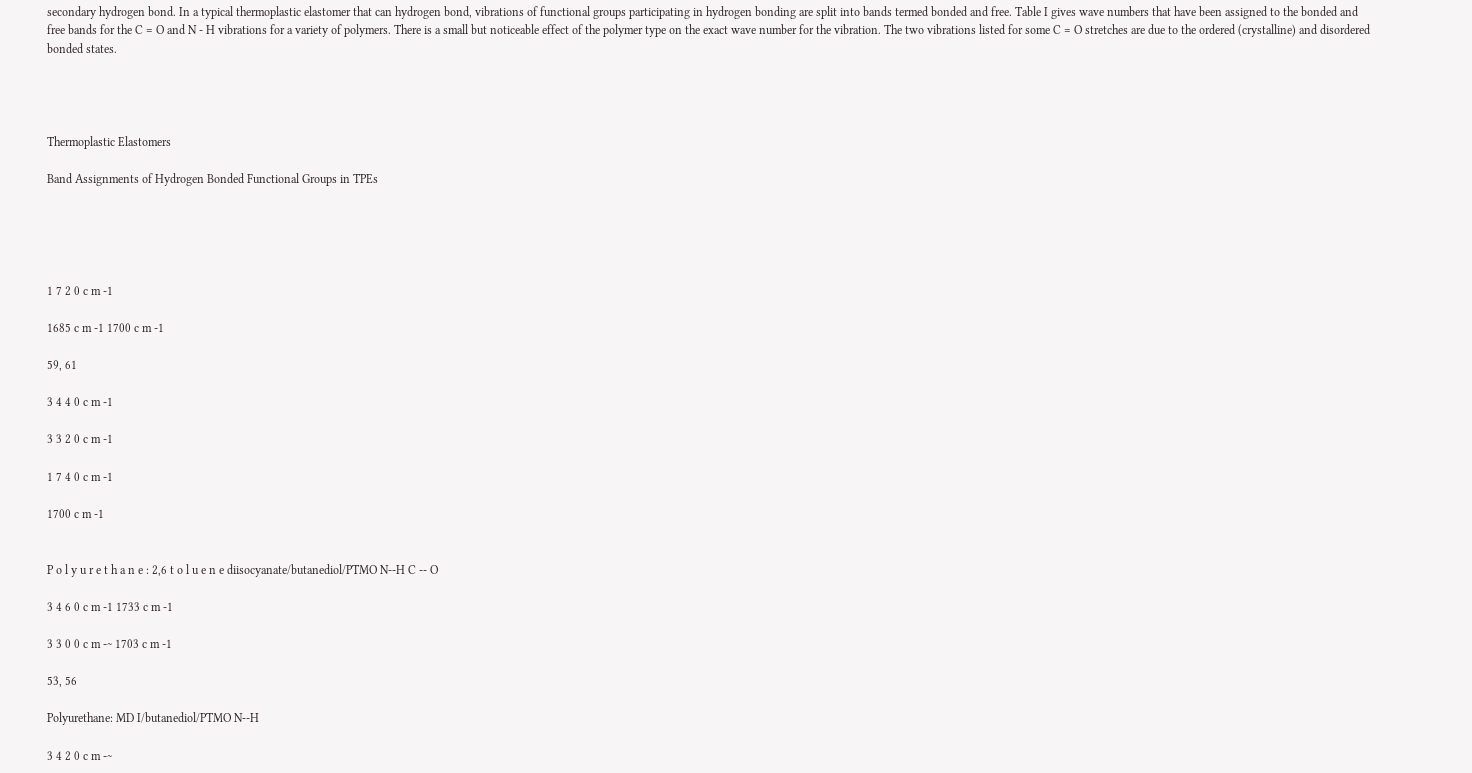secondary hydrogen bond. In a typical thermoplastic elastomer that can hydrogen bond, vibrations of functional groups participating in hydrogen bonding are split into bands termed bonded and free. Table I gives wave numbers that have been assigned to the bonded and free bands for the C = O and N - H vibrations for a variety of polymers. There is a small but noticeable effect of the polymer type on the exact wave number for the vibration. The two vibrations listed for some C = O stretches are due to the ordered (crystalline) and disordered bonded states.




Thermoplastic Elastomers

Band Assignments of Hydrogen Bonded Functional Groups in TPEs





1 7 2 0 c m -1

1685 c m -1 1700 c m -1

59, 61

3 4 4 0 c m -1

3 3 2 0 c m -1

1 7 4 0 c m -1

1700 c m -1


P o l y u r e t h a n e : 2,6 t o l u e n e diisocyanate/butanediol/PTMO N--H C -- O

3 4 6 0 c m -1 1733 c m -1

3 3 0 0 c m -~ 1703 c m -1

53, 56

Polyurethane: MD I/butanediol/PTMO N--H

3 4 2 0 c m -~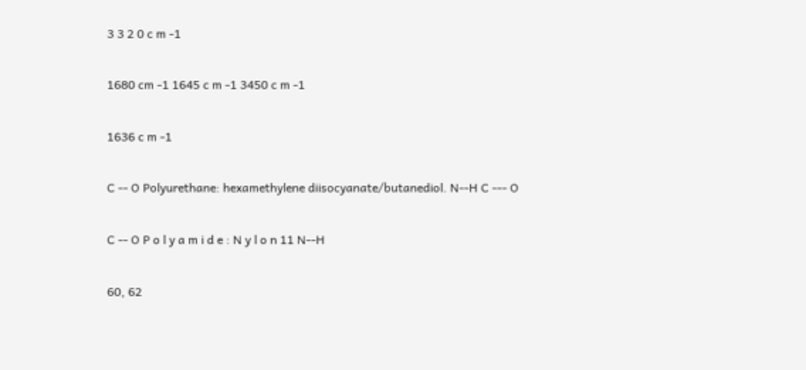3 3 2 0 c m -1

1680 cm -1 1645 c m -1 3450 c m -1

1636 c m -1

C -- O Polyurethane: hexamethylene diisocyanate/butanediol. N--H C --- O

C -- O P o l y a m i d e : N y l o n 11 N--H

60, 62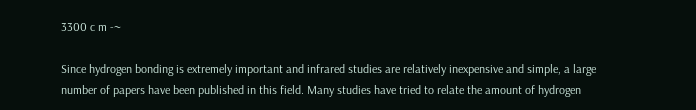3300 c m -~

Since hydrogen bonding is extremely important and infrared studies are relatively inexpensive and simple, a large number of papers have been published in this field. Many studies have tried to relate the amount of hydrogen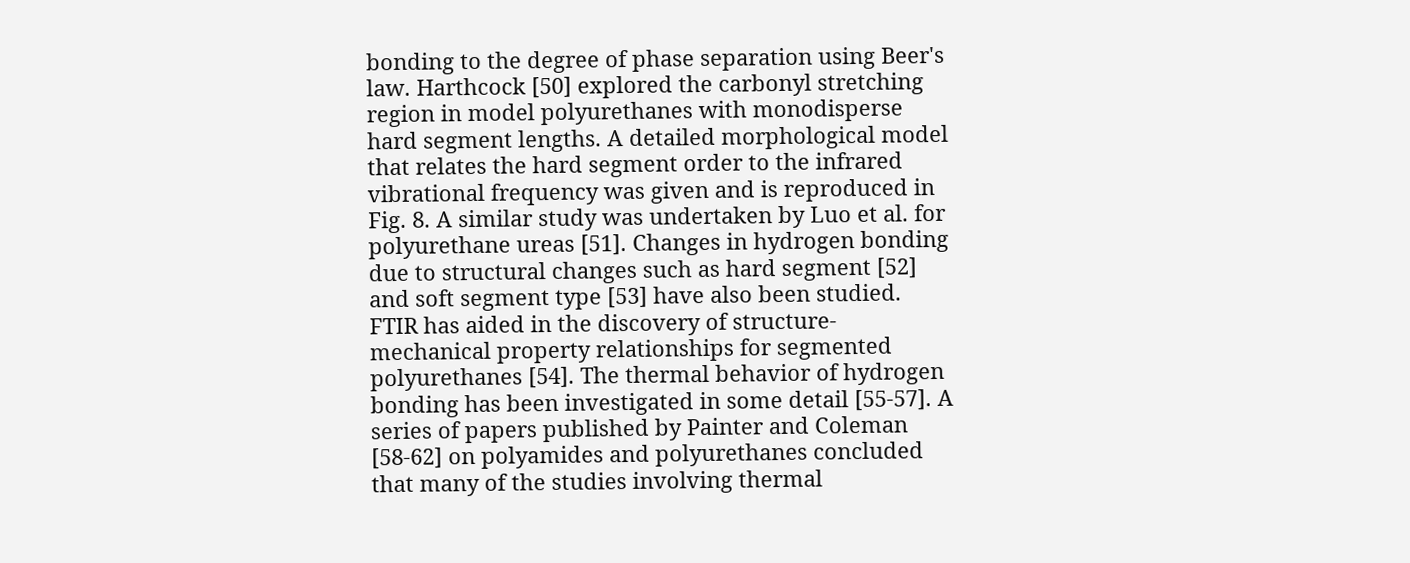bonding to the degree of phase separation using Beer's law. Harthcock [50] explored the carbonyl stretching region in model polyurethanes with monodisperse hard segment lengths. A detailed morphological model that relates the hard segment order to the infrared vibrational frequency was given and is reproduced in Fig. 8. A similar study was undertaken by Luo et al. for polyurethane ureas [51]. Changes in hydrogen bonding due to structural changes such as hard segment [52] and soft segment type [53] have also been studied. FTIR has aided in the discovery of structure-mechanical property relationships for segmented polyurethanes [54]. The thermal behavior of hydrogen bonding has been investigated in some detail [55-57]. A series of papers published by Painter and Coleman [58-62] on polyamides and polyurethanes concluded that many of the studies involving thermal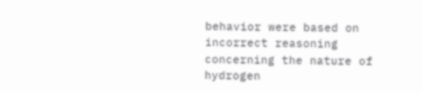behavior were based on incorrect reasoning concerning the nature of hydrogen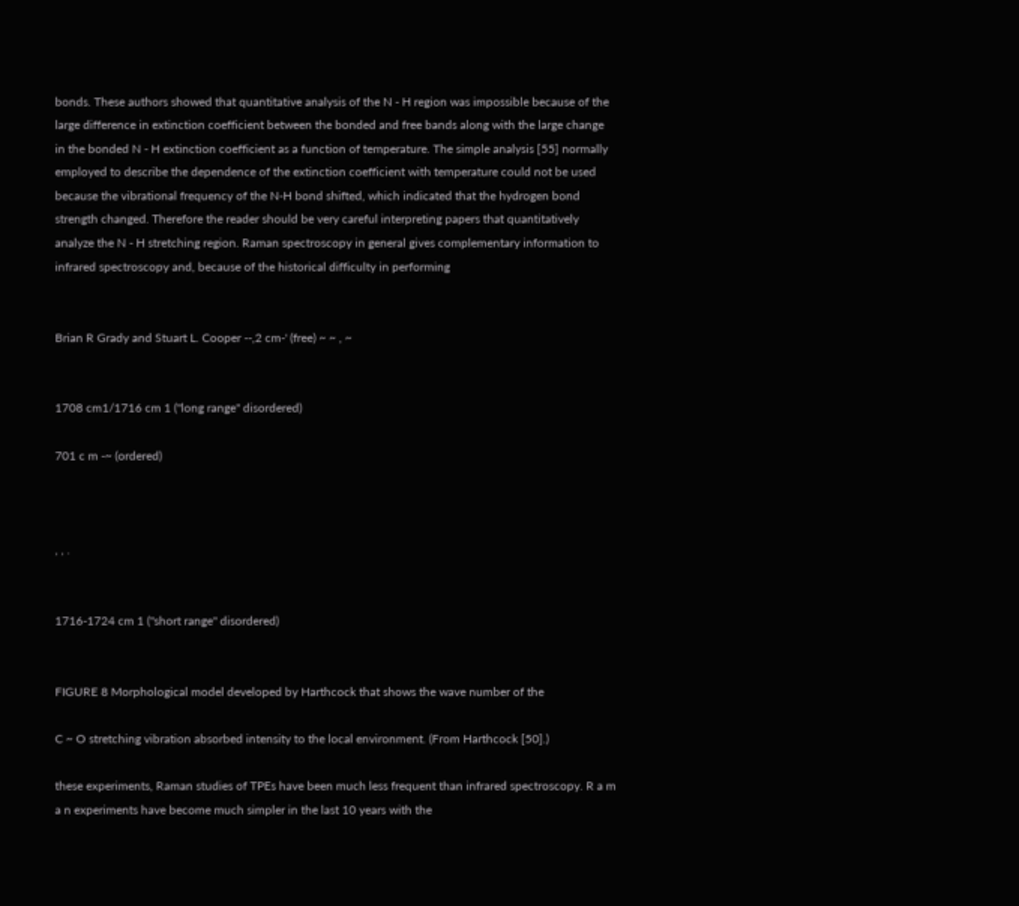bonds. These authors showed that quantitative analysis of the N - H region was impossible because of the large difference in extinction coefficient between the bonded and free bands along with the large change in the bonded N - H extinction coefficient as a function of temperature. The simple analysis [55] normally employed to describe the dependence of the extinction coefficient with temperature could not be used because the vibrational frequency of the N-H bond shifted, which indicated that the hydrogen bond strength changed. Therefore the reader should be very careful interpreting papers that quantitatively analyze the N - H stretching region. Raman spectroscopy in general gives complementary information to infrared spectroscopy and, because of the historical difficulty in performing


Brian R Grady and Stuart L. Cooper --,2 cm-' (free) ~ ~ , ~


1708 cm1/1716 cm 1 ("long range" disordered)

701 c m -~ (ordered)



, , .


1716-1724 cm 1 ("short range" disordered)


FIGURE 8 Morphological model developed by Harthcock that shows the wave number of the

C ~ O stretching vibration absorbed intensity to the local environment. (From Harthcock [50].)

these experiments, Raman studies of TPEs have been much less frequent than infrared spectroscopy. R a m a n experiments have become much simpler in the last 10 years with the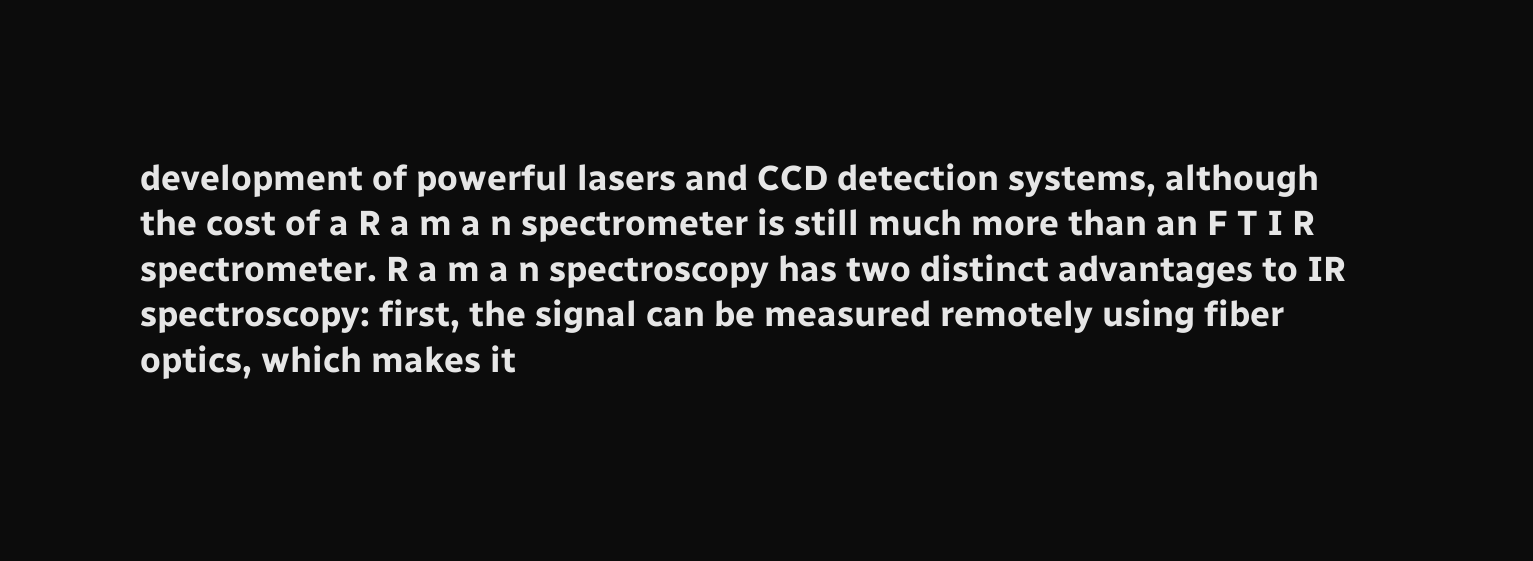development of powerful lasers and CCD detection systems, although the cost of a R a m a n spectrometer is still much more than an F T I R spectrometer. R a m a n spectroscopy has two distinct advantages to IR spectroscopy: first, the signal can be measured remotely using fiber optics, which makes it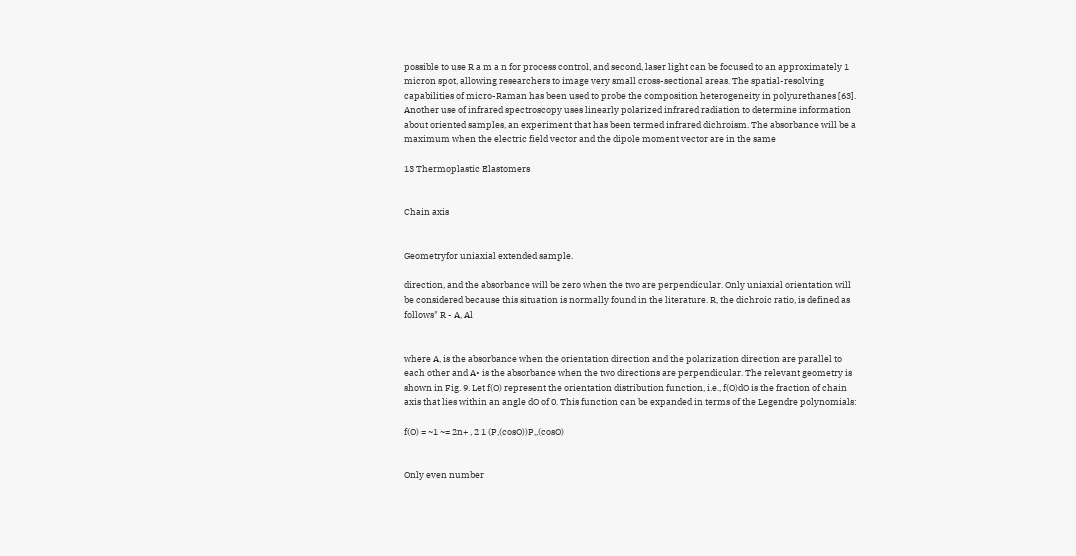possible to use R a m a n for process control, and second, laser light can be focused to an approximately 1 micron spot, allowing researchers to image very small cross-sectional areas. The spatial-resolving capabilities of micro-Raman has been used to probe the composition heterogeneity in polyurethanes [63]. Another use of infrared spectroscopy uses linearly polarized infrared radiation to determine information about oriented samples, an experiment that has been termed infrared dichroism. The absorbance will be a maximum when the electric field vector and the dipole moment vector are in the same

13 Thermoplastic Elastomers


Chain axis


Geometryfor uniaxial extended sample.

direction, and the absorbance will be zero when the two are perpendicular. Only uniaxial orientation will be considered because this situation is normally found in the literature. R, the dichroic ratio, is defined as follows" R - A, Al


where A, is the absorbance when the orientation direction and the polarization direction are parallel to each other and A• is the absorbance when the two directions are perpendicular. The relevant geometry is shown in Fig. 9. Let f(O) represent the orientation distribution function, i.e., f(O)dO is the fraction of chain axis that lies within an angle dO of 0. This function can be expanded in terms of the Legendre polynomials:

f(O) = ~1 ~= 2n+ , 2 1 (P,(cosO))P,,(cosO)


Only even number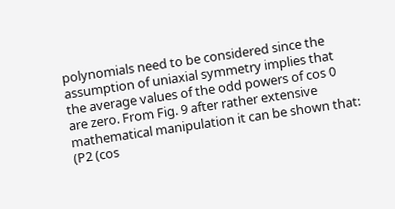polynomials need to be considered since the assumption of uniaxial symmetry implies that the average values of the odd powers of cos 0 are zero. From Fig. 9 after rather extensive mathematical manipulation it can be shown that: (P2 (cos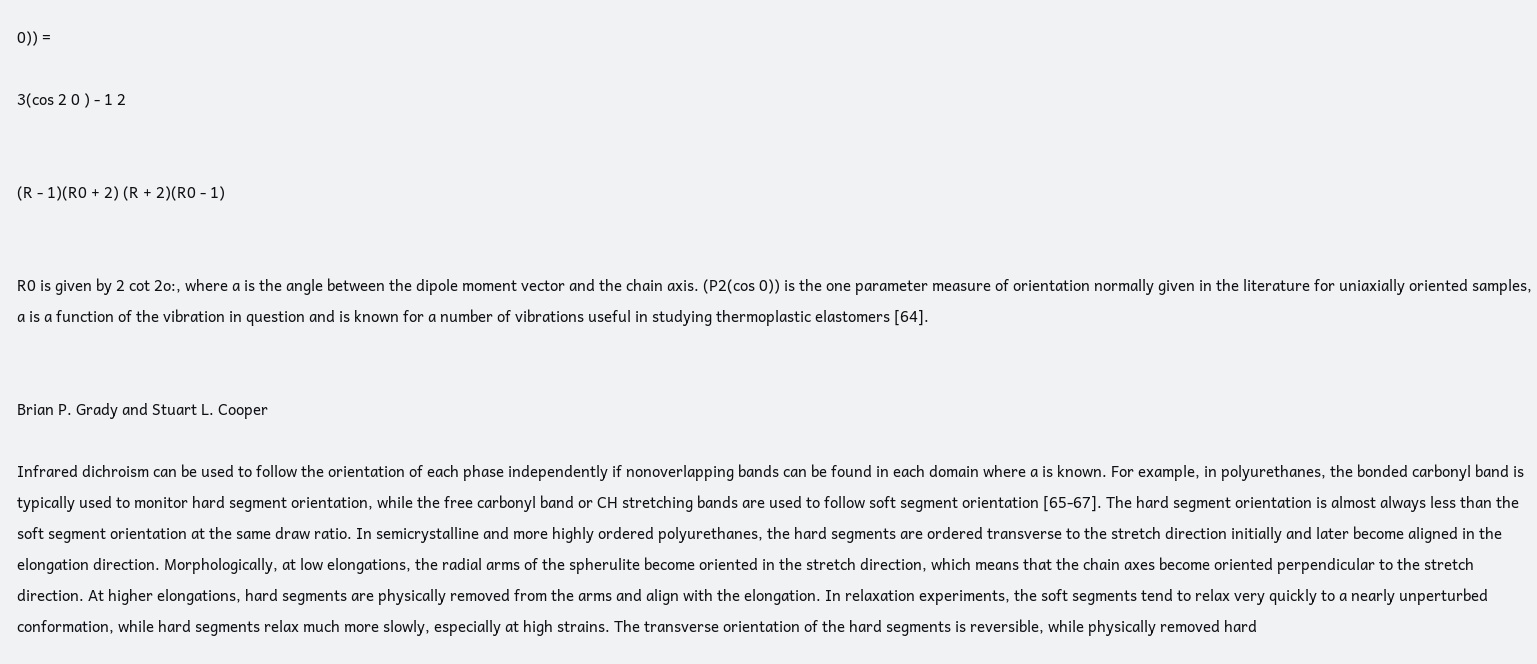0)) =

3(cos 2 0 ) - 1 2


(R - 1)(R0 + 2) (R + 2)(R0 - 1)


R0 is given by 2 cot 2o:, where a is the angle between the dipole moment vector and the chain axis. (P2(cos 0)) is the one parameter measure of orientation normally given in the literature for uniaxially oriented samples, a is a function of the vibration in question and is known for a number of vibrations useful in studying thermoplastic elastomers [64].


Brian P. Grady and Stuart L. Cooper

Infrared dichroism can be used to follow the orientation of each phase independently if nonoverlapping bands can be found in each domain where a is known. For example, in polyurethanes, the bonded carbonyl band is typically used to monitor hard segment orientation, while the free carbonyl band or CH stretching bands are used to follow soft segment orientation [65-67]. The hard segment orientation is almost always less than the soft segment orientation at the same draw ratio. In semicrystalline and more highly ordered polyurethanes, the hard segments are ordered transverse to the stretch direction initially and later become aligned in the elongation direction. Morphologically, at low elongations, the radial arms of the spherulite become oriented in the stretch direction, which means that the chain axes become oriented perpendicular to the stretch direction. At higher elongations, hard segments are physically removed from the arms and align with the elongation. In relaxation experiments, the soft segments tend to relax very quickly to a nearly unperturbed conformation, while hard segments relax much more slowly, especially at high strains. The transverse orientation of the hard segments is reversible, while physically removed hard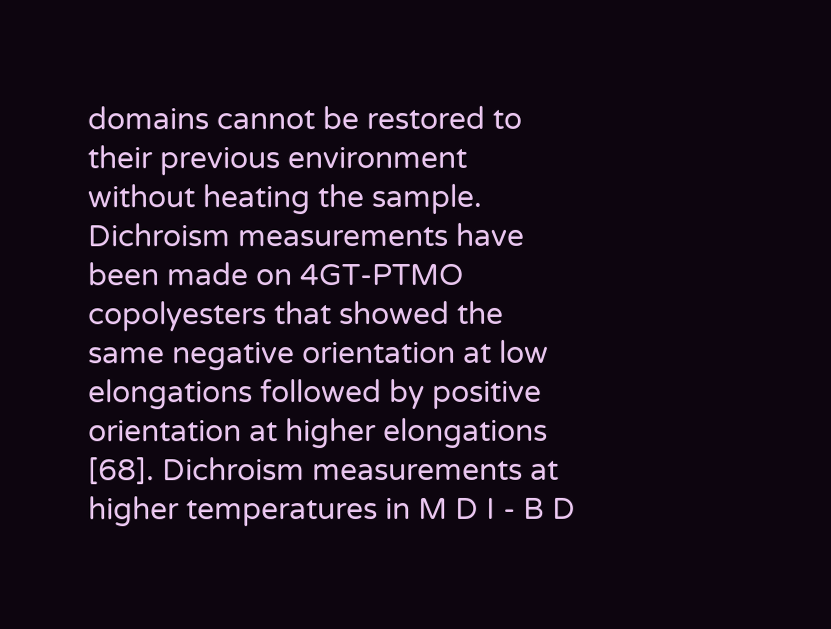domains cannot be restored to their previous environment without heating the sample. Dichroism measurements have been made on 4GT-PTMO copolyesters that showed the same negative orientation at low elongations followed by positive orientation at higher elongations [68]. Dichroism measurements at higher temperatures in M D I - B D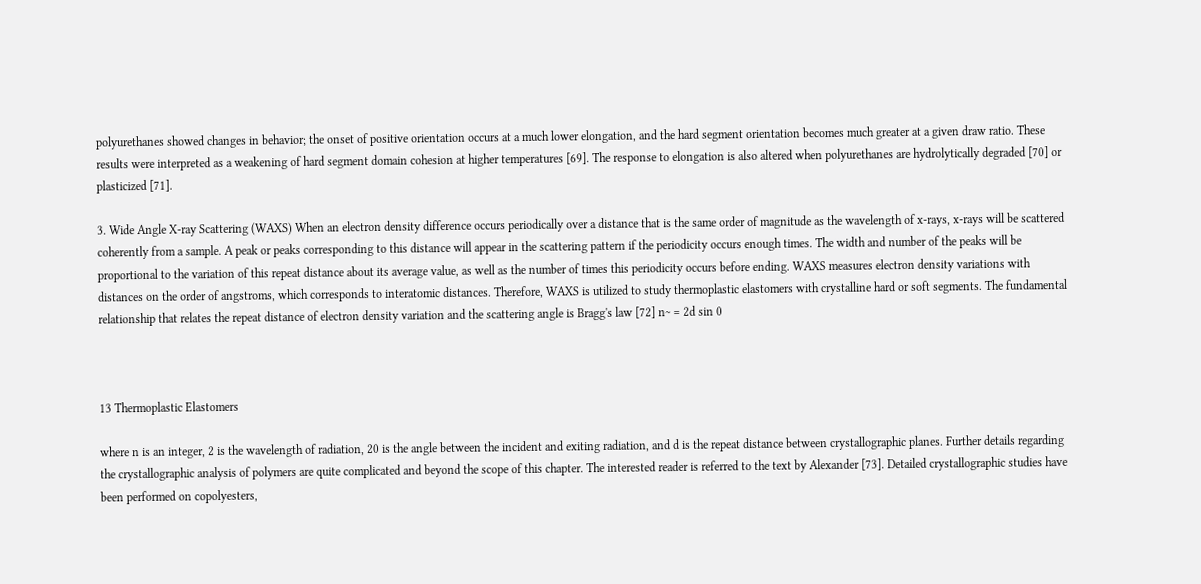polyurethanes showed changes in behavior; the onset of positive orientation occurs at a much lower elongation, and the hard segment orientation becomes much greater at a given draw ratio. These results were interpreted as a weakening of hard segment domain cohesion at higher temperatures [69]. The response to elongation is also altered when polyurethanes are hydrolytically degraded [70] or plasticized [71].

3. Wide Angle X-ray Scattering (WAXS) When an electron density difference occurs periodically over a distance that is the same order of magnitude as the wavelength of x-rays, x-rays will be scattered coherently from a sample. A peak or peaks corresponding to this distance will appear in the scattering pattern if the periodicity occurs enough times. The width and number of the peaks will be proportional to the variation of this repeat distance about its average value, as well as the number of times this periodicity occurs before ending. WAXS measures electron density variations with distances on the order of angstroms, which corresponds to interatomic distances. Therefore, WAXS is utilized to study thermoplastic elastomers with crystalline hard or soft segments. The fundamental relationship that relates the repeat distance of electron density variation and the scattering angle is Bragg's law [72] n~ = 2d sin 0



13 Thermoplastic Elastomers

where n is an integer, 2 is the wavelength of radiation, 20 is the angle between the incident and exiting radiation, and d is the repeat distance between crystallographic planes. Further details regarding the crystallographic analysis of polymers are quite complicated and beyond the scope of this chapter. The interested reader is referred to the text by Alexander [73]. Detailed crystallographic studies have been performed on copolyesters,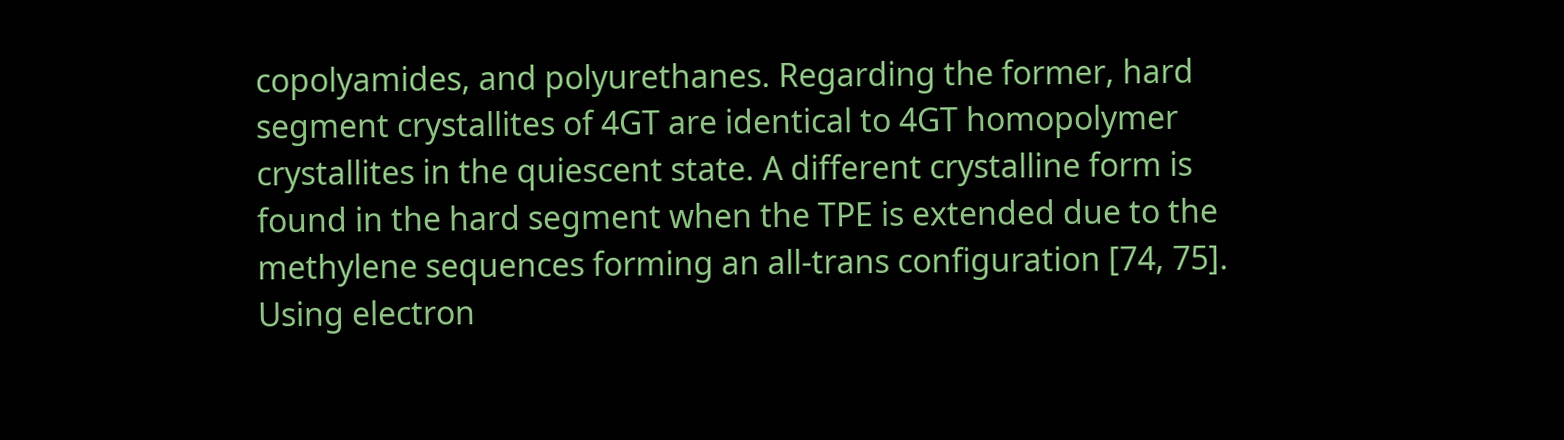copolyamides, and polyurethanes. Regarding the former, hard segment crystallites of 4GT are identical to 4GT homopolymer crystallites in the quiescent state. A different crystalline form is found in the hard segment when the TPE is extended due to the methylene sequences forming an all-trans configuration [74, 75]. Using electron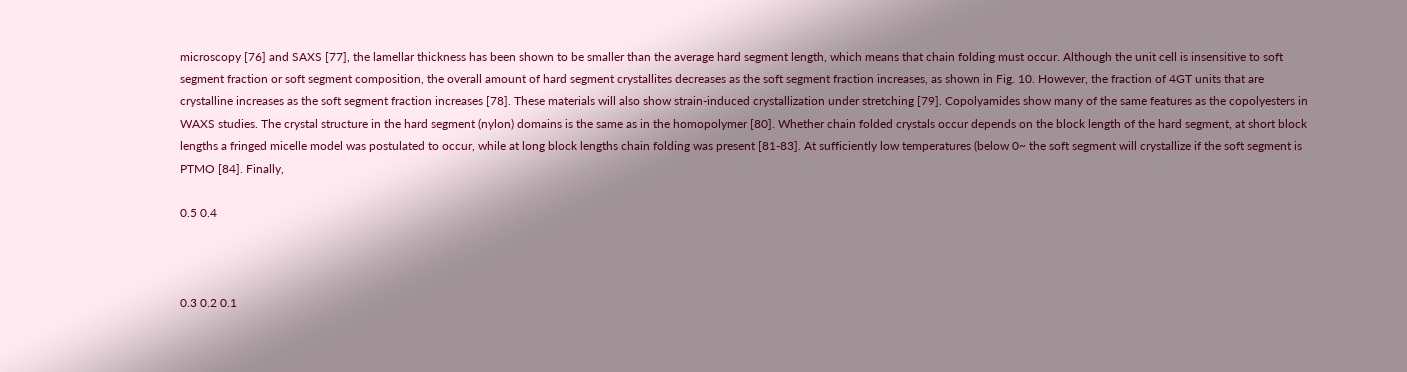microscopy [76] and SAXS [77], the lamellar thickness has been shown to be smaller than the average hard segment length, which means that chain folding must occur. Although the unit cell is insensitive to soft segment fraction or soft segment composition, the overall amount of hard segment crystallites decreases as the soft segment fraction increases, as shown in Fig. 10. However, the fraction of 4GT units that are crystalline increases as the soft segment fraction increases [78]. These materials will also show strain-induced crystallization under stretching [79]. Copolyamides show many of the same features as the copolyesters in WAXS studies. The crystal structure in the hard segment (nylon) domains is the same as in the homopolymer [80]. Whether chain folded crystals occur depends on the block length of the hard segment, at short block lengths a fringed micelle model was postulated to occur, while at long block lengths chain folding was present [81-83]. At sufficiently low temperatures (below 0~ the soft segment will crystallize if the soft segment is PTMO [84]. Finally,

0.5 0.4



0.3 0.2 0.1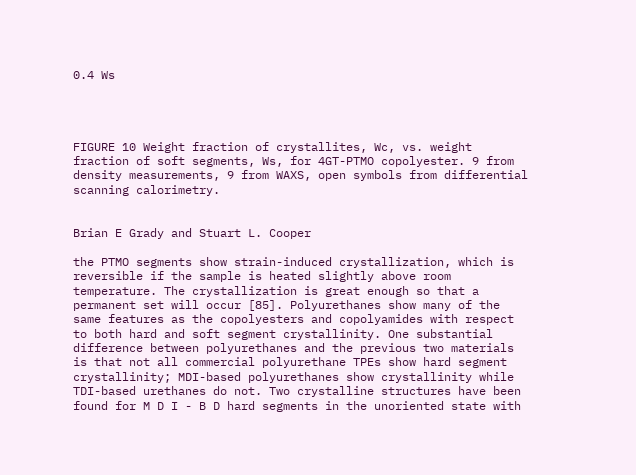0.4 Ws




FIGURE 10 Weight fraction of crystallites, Wc, vs. weight fraction of soft segments, Ws, for 4GT-PTMO copolyester. 9 from density measurements, 9 from WAXS, open symbols from differential scanning calorimetry.


Brian E Grady and Stuart L. Cooper

the PTMO segments show strain-induced crystallization, which is reversible if the sample is heated slightly above room temperature. The crystallization is great enough so that a permanent set will occur [85]. Polyurethanes show many of the same features as the copolyesters and copolyamides with respect to both hard and soft segment crystallinity. One substantial difference between polyurethanes and the previous two materials is that not all commercial polyurethane TPEs show hard segment crystallinity; MDI-based polyurethanes show crystallinity while TDI-based urethanes do not. Two crystalline structures have been found for M D I - B D hard segments in the unoriented state with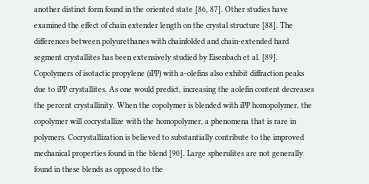another distinct form found in the oriented state [86, 87]. Other studies have examined the effect of chain extender length on the crystal structure [88]. The differences between polyurethanes with chainfolded and chain-extended hard segment crystallites has been extensively studied by Eisenbach et al. [89]. Copolymers of isotactic propylene (iPP) with a-olefins also exhibit diffraction peaks due to iPP crystallites. As one would predict, increasing the aolefin content decreases the percent crystallinity. When the copolymer is blended with iPP homopolymer, the copolymer will cocrystallize with the homopolymer, a phenomena that is rare in polymers. Cocrystallization is believed to substantially contribute to the improved mechanical properties found in the blend [90]. Large spherulites are not generally found in these blends as opposed to the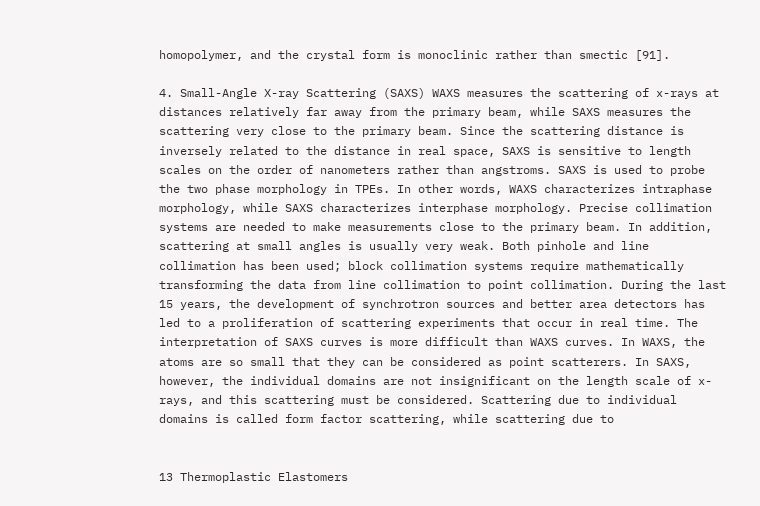homopolymer, and the crystal form is monoclinic rather than smectic [91].

4. Small-Angle X-ray Scattering (SAXS) WAXS measures the scattering of x-rays at distances relatively far away from the primary beam, while SAXS measures the scattering very close to the primary beam. Since the scattering distance is inversely related to the distance in real space, SAXS is sensitive to length scales on the order of nanometers rather than angstroms. SAXS is used to probe the two phase morphology in TPEs. In other words, WAXS characterizes intraphase morphology, while SAXS characterizes interphase morphology. Precise collimation systems are needed to make measurements close to the primary beam. In addition, scattering at small angles is usually very weak. Both pinhole and line collimation has been used; block collimation systems require mathematically transforming the data from line collimation to point collimation. During the last 15 years, the development of synchrotron sources and better area detectors has led to a proliferation of scattering experiments that occur in real time. The interpretation of SAXS curves is more difficult than WAXS curves. In WAXS, the atoms are so small that they can be considered as point scatterers. In SAXS, however, the individual domains are not insignificant on the length scale of x-rays, and this scattering must be considered. Scattering due to individual domains is called form factor scattering, while scattering due to


13 Thermoplastic Elastomers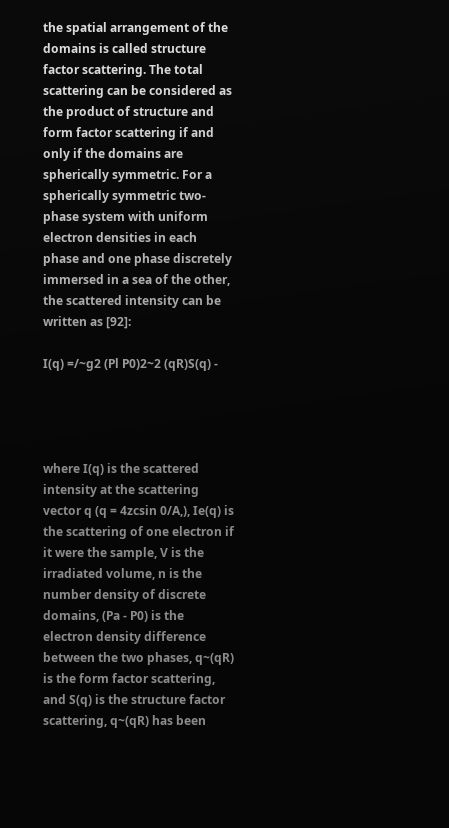the spatial arrangement of the domains is called structure factor scattering. The total scattering can be considered as the product of structure and form factor scattering if and only if the domains are spherically symmetric. For a spherically symmetric two-phase system with uniform electron densities in each phase and one phase discretely immersed in a sea of the other, the scattered intensity can be written as [92]:

I(q) =/~g2 (Pl P0)2~2 (qR)S(q) -




where I(q) is the scattered intensity at the scattering vector q (q = 4zcsin 0/A,), Ie(q) is the scattering of one electron if it were the sample, V is the irradiated volume, n is the number density of discrete domains, (Pa - P0) is the electron density difference between the two phases, q~(qR) is the form factor scattering, and S(q) is the structure factor scattering, q~(qR) has been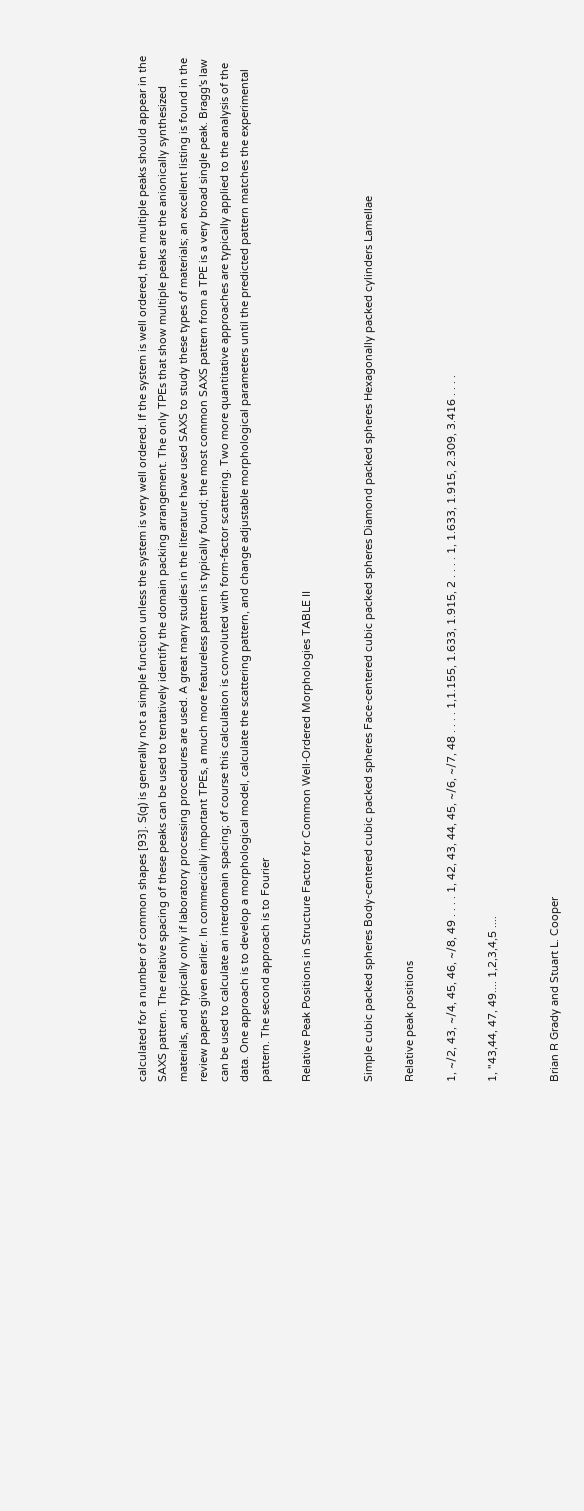calculated for a number of common shapes [93]. S(q) is generally not a simple function unless the system is very well ordered. If the system is well ordered, then multiple peaks should appear in the SAXS pattern. The relative spacing of these peaks can be used to tentatively identify the domain packing arrangement. The only TPEs that show multiple peaks are the anionically synthesized materials, and typically only if laboratory processing procedures are used. A great many studies in the literature have used SAXS to study these types of materials; an excellent listing is found in the review papers given earlier. In commercially important TPEs, a much more featureless pattern is typically found; the most common SAXS pattern from a TPE is a very broad single peak. Bragg's law can be used to calculate an interdomain spacing; of course this calculation is convoluted with form-factor scattering. Two more quantitative approaches are typically applied to the analysis of the data. One approach is to develop a morphological model, calculate the scattering pattern, and change adjustable morphological parameters until the predicted pattern matches the experimental pattern. The second approach is to Fourier

Relative Peak Positions in Structure Factor for Common Well-Ordered Morphologies TABLE II


Simple cubic packed spheres Body-centered cubic packed spheres Face-centered cubic packed spheres Diamond packed spheres Hexagonally packed cylinders Lamellae

Relative peak positions

1, ~/2, 43, ~/4, 45, 46, ~/8, 49 . . . . 1, 42, 43, 44, 45, ~/6, ~/7, 48 . . . . 1,1.155, 1.633, 1.915, 2 . . . . 1, 1.633, 1.915, 2.309, 3.416 . . . .

1, "43,44, 47, 49.... 1,2,3,4,5 ....


Brian R Grady and Stuart L. Cooper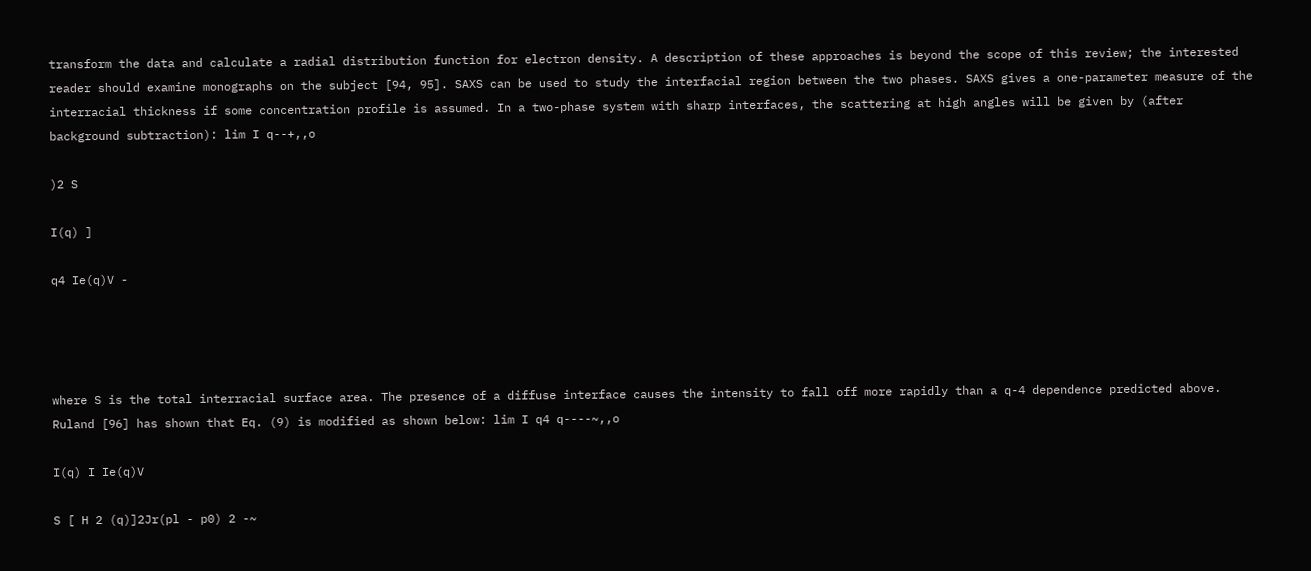transform the data and calculate a radial distribution function for electron density. A description of these approaches is beyond the scope of this review; the interested reader should examine monographs on the subject [94, 95]. SAXS can be used to study the interfacial region between the two phases. SAXS gives a one-parameter measure of the interracial thickness if some concentration profile is assumed. In a two-phase system with sharp interfaces, the scattering at high angles will be given by (after background subtraction): lim I q--+,,o

)2 S

I(q) ]

q4 Ie(q)V -




where S is the total interracial surface area. The presence of a diffuse interface causes the intensity to fall off more rapidly than a q-4 dependence predicted above. Ruland [96] has shown that Eq. (9) is modified as shown below: lim I q4 q----~,,o

I(q) I Ie(q)V

S [ H 2 (q)]2Jr(pl - p0) 2 -~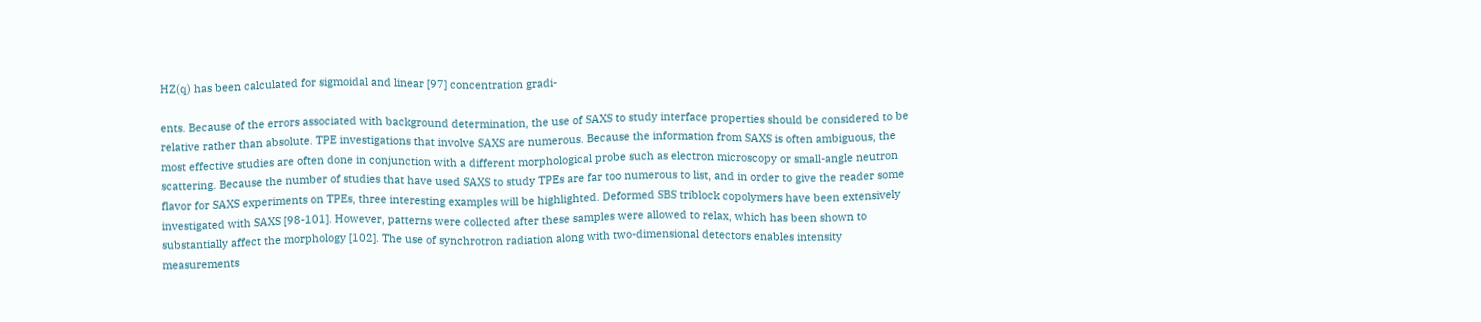HZ(q) has been calculated for sigmoidal and linear [97] concentration gradi-

ents. Because of the errors associated with background determination, the use of SAXS to study interface properties should be considered to be relative rather than absolute. TPE investigations that involve SAXS are numerous. Because the information from SAXS is often ambiguous, the most effective studies are often done in conjunction with a different morphological probe such as electron microscopy or small-angle neutron scattering. Because the number of studies that have used SAXS to study TPEs are far too numerous to list, and in order to give the reader some flavor for SAXS experiments on TPEs, three interesting examples will be highlighted. Deformed SBS triblock copolymers have been extensively investigated with SAXS [98-101]. However, patterns were collected after these samples were allowed to relax, which has been shown to substantially affect the morphology [102]. The use of synchrotron radiation along with two-dimensional detectors enables intensity measurements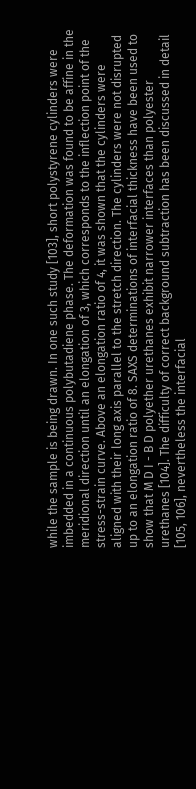while the sample is being drawn. In one such study [103], short polystyrene cylinders were imbedded in a continuous polybutadiene phase. The deformation was found to be affine in the meridional direction until an elongation of 3, which corresponds to the inflection point of the stress-strain curve. Above an elongation ratio of 4, it was shown that the cylinders were aligned with their long axis parallel to the stretch direction. The cylinders were not disrupted up to an elongation ratio of 8. SAXS determinations of interfacial thickness have been used to show that M D I - B D polyether urethanes exhibit narrower interfaces than polyester urethanes [104]. The difficulty of correct background subtraction has been discussed in detail [105, 106], nevertheless the interfacial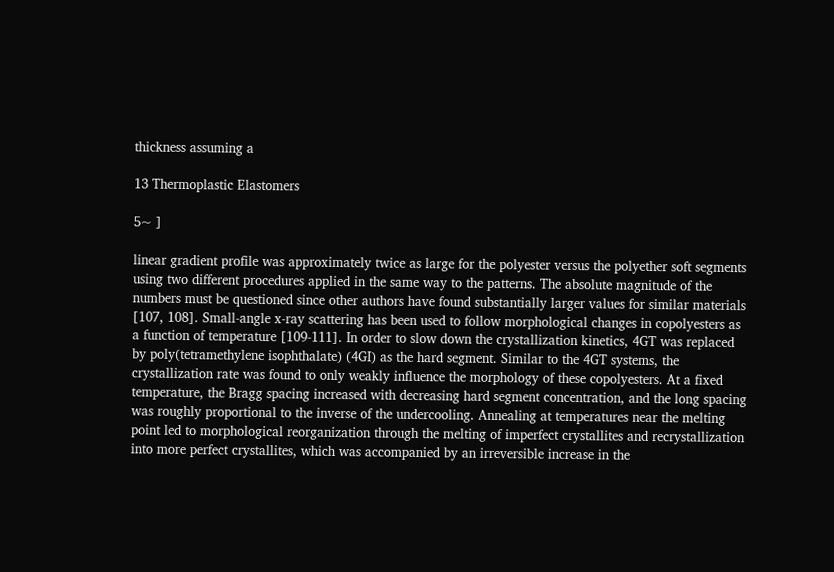thickness assuming a

13 Thermoplastic Elastomers

5~ ]

linear gradient profile was approximately twice as large for the polyester versus the polyether soft segments using two different procedures applied in the same way to the patterns. The absolute magnitude of the numbers must be questioned since other authors have found substantially larger values for similar materials [107, 108]. Small-angle x-ray scattering has been used to follow morphological changes in copolyesters as a function of temperature [109-111]. In order to slow down the crystallization kinetics, 4GT was replaced by poly(tetramethylene isophthalate) (4GI) as the hard segment. Similar to the 4GT systems, the crystallization rate was found to only weakly influence the morphology of these copolyesters. At a fixed temperature, the Bragg spacing increased with decreasing hard segment concentration, and the long spacing was roughly proportional to the inverse of the undercooling. Annealing at temperatures near the melting point led to morphological reorganization through the melting of imperfect crystallites and recrystallization into more perfect crystallites, which was accompanied by an irreversible increase in the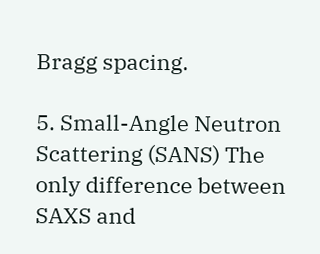Bragg spacing.

5. Small-Angle Neutron Scattering (SANS) The only difference between SAXS and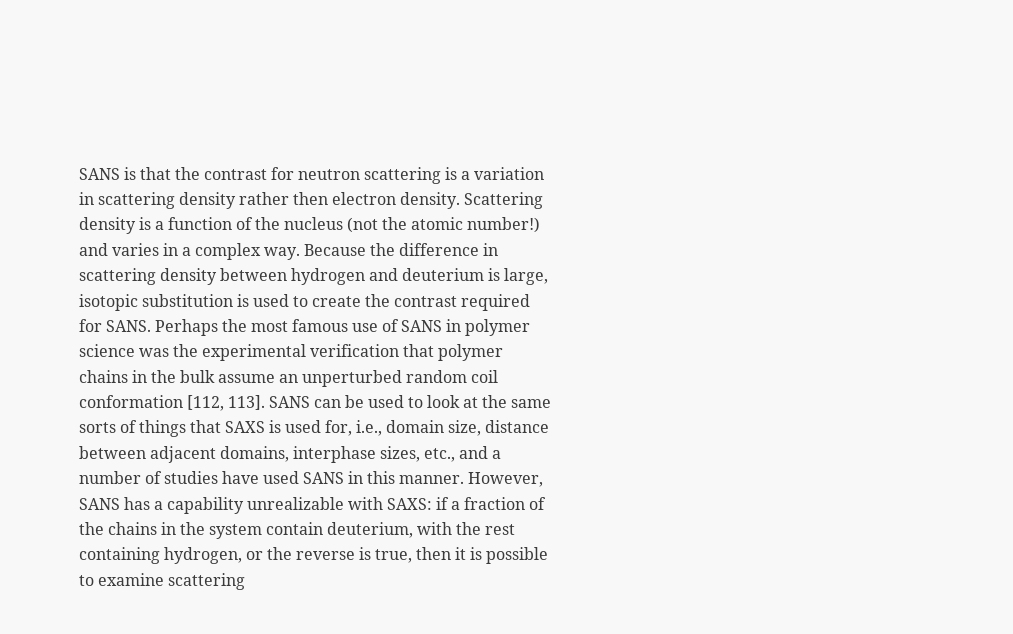SANS is that the contrast for neutron scattering is a variation in scattering density rather then electron density. Scattering density is a function of the nucleus (not the atomic number!) and varies in a complex way. Because the difference in scattering density between hydrogen and deuterium is large, isotopic substitution is used to create the contrast required for SANS. Perhaps the most famous use of SANS in polymer science was the experimental verification that polymer chains in the bulk assume an unperturbed random coil conformation [112, 113]. SANS can be used to look at the same sorts of things that SAXS is used for, i.e., domain size, distance between adjacent domains, interphase sizes, etc., and a number of studies have used SANS in this manner. However, SANS has a capability unrealizable with SAXS: if a fraction of the chains in the system contain deuterium, with the rest containing hydrogen, or the reverse is true, then it is possible to examine scattering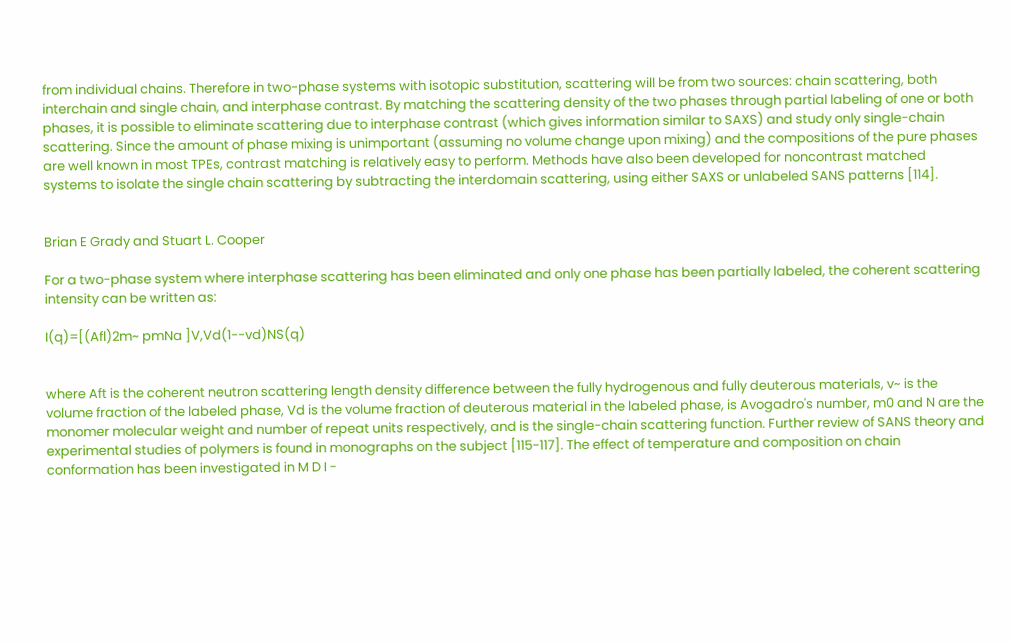from individual chains. Therefore in two-phase systems with isotopic substitution, scattering will be from two sources: chain scattering, both interchain and single chain, and interphase contrast. By matching the scattering density of the two phases through partial labeling of one or both phases, it is possible to eliminate scattering due to interphase contrast (which gives information similar to SAXS) and study only single-chain scattering. Since the amount of phase mixing is unimportant (assuming no volume change upon mixing) and the compositions of the pure phases are well known in most TPEs, contrast matching is relatively easy to perform. Methods have also been developed for noncontrast matched systems to isolate the single chain scattering by subtracting the interdomain scattering, using either SAXS or unlabeled SANS patterns [114].


Brian E Grady and Stuart L. Cooper

For a two-phase system where interphase scattering has been eliminated and only one phase has been partially labeled, the coherent scattering intensity can be written as:

I(q)=[(Afl)2m~ pmNa ]V,Vd(1--vd)NS(q)


where Aft is the coherent neutron scattering length density difference between the fully hydrogenous and fully deuterous materials, v~ is the volume fraction of the labeled phase, Vd is the volume fraction of deuterous material in the labeled phase, is Avogadro's number, m0 and N are the monomer molecular weight and number of repeat units respectively, and is the single-chain scattering function. Further review of SANS theory and experimental studies of polymers is found in monographs on the subject [115-117]. The effect of temperature and composition on chain conformation has been investigated in M D I -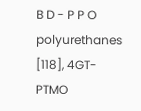B D - P P O polyurethanes [118], 4GT-PTMO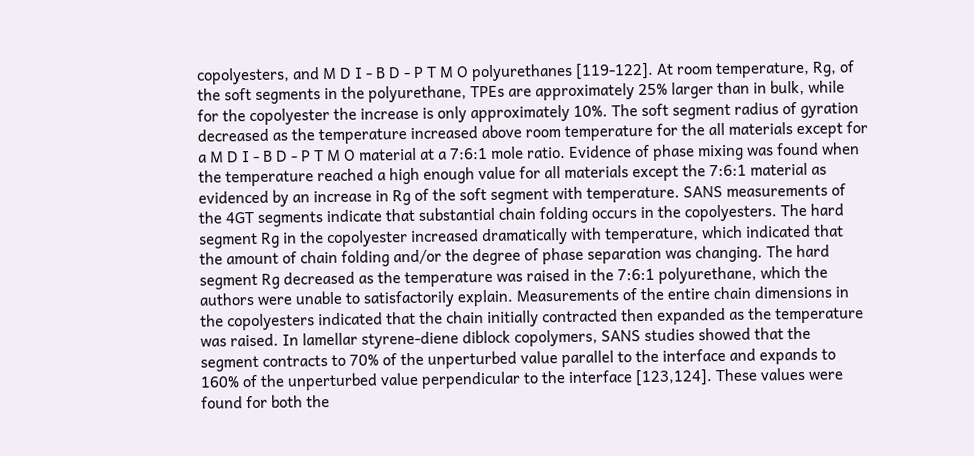copolyesters, and M D I - B D - P T M O polyurethanes [119-122]. At room temperature, Rg, of the soft segments in the polyurethane, TPEs are approximately 25% larger than in bulk, while for the copolyester the increase is only approximately 10%. The soft segment radius of gyration decreased as the temperature increased above room temperature for the all materials except for a M D I - B D - P T M O material at a 7:6:1 mole ratio. Evidence of phase mixing was found when the temperature reached a high enough value for all materials except the 7:6:1 material as evidenced by an increase in Rg of the soft segment with temperature. SANS measurements of the 4GT segments indicate that substantial chain folding occurs in the copolyesters. The hard segment Rg in the copolyester increased dramatically with temperature, which indicated that the amount of chain folding and/or the degree of phase separation was changing. The hard segment Rg decreased as the temperature was raised in the 7:6:1 polyurethane, which the authors were unable to satisfactorily explain. Measurements of the entire chain dimensions in the copolyesters indicated that the chain initially contracted then expanded as the temperature was raised. In lamellar styrene-diene diblock copolymers, SANS studies showed that the segment contracts to 70% of the unperturbed value parallel to the interface and expands to 160% of the unperturbed value perpendicular to the interface [123,124]. These values were found for both the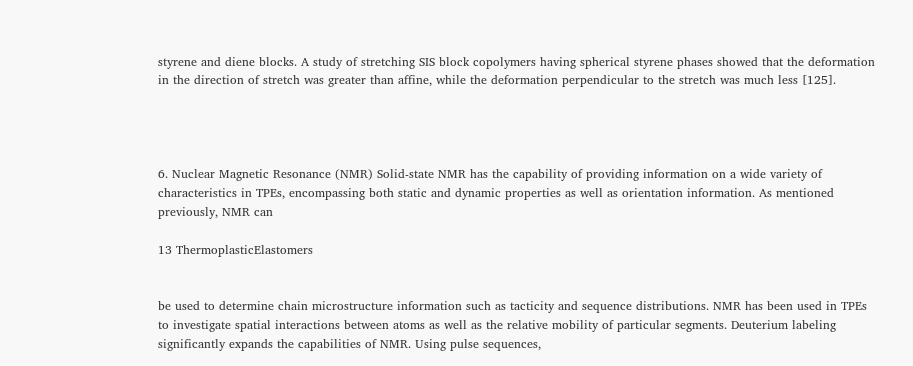styrene and diene blocks. A study of stretching SIS block copolymers having spherical styrene phases showed that the deformation in the direction of stretch was greater than affine, while the deformation perpendicular to the stretch was much less [125].




6. Nuclear Magnetic Resonance (NMR) Solid-state NMR has the capability of providing information on a wide variety of characteristics in TPEs, encompassing both static and dynamic properties as well as orientation information. As mentioned previously, NMR can

13 ThermoplasticElastomers


be used to determine chain microstructure information such as tacticity and sequence distributions. NMR has been used in TPEs to investigate spatial interactions between atoms as well as the relative mobility of particular segments. Deuterium labeling significantly expands the capabilities of NMR. Using pulse sequences,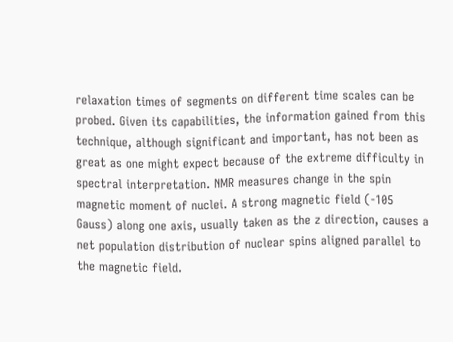relaxation times of segments on different time scales can be probed. Given its capabilities, the information gained from this technique, although significant and important, has not been as great as one might expect because of the extreme difficulty in spectral interpretation. NMR measures change in the spin magnetic moment of nuclei. A strong magnetic field (-105 Gauss) along one axis, usually taken as the z direction, causes a net population distribution of nuclear spins aligned parallel to the magnetic field.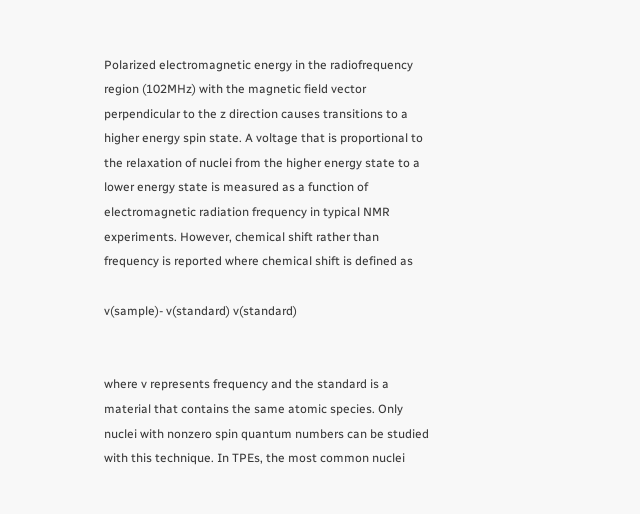Polarized electromagnetic energy in the radiofrequency region (102MHz) with the magnetic field vector perpendicular to the z direction causes transitions to a higher energy spin state. A voltage that is proportional to the relaxation of nuclei from the higher energy state to a lower energy state is measured as a function of electromagnetic radiation frequency in typical NMR experiments. However, chemical shift rather than frequency is reported where chemical shift is defined as

v(sample)- v(standard) v(standard)


where v represents frequency and the standard is a material that contains the same atomic species. Only nuclei with nonzero spin quantum numbers can be studied with this technique. In TPEs, the most common nuclei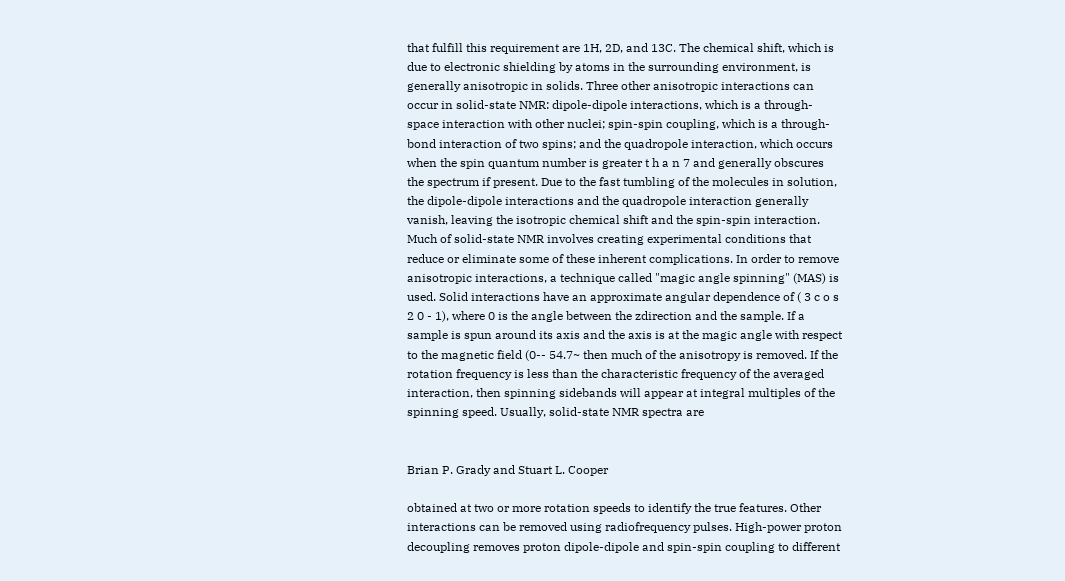that fulfill this requirement are 1H, 2D, and 13C. The chemical shift, which is due to electronic shielding by atoms in the surrounding environment, is generally anisotropic in solids. Three other anisotropic interactions can occur in solid-state NMR: dipole-dipole interactions, which is a through-space interaction with other nuclei; spin-spin coupling, which is a through-bond interaction of two spins; and the quadropole interaction, which occurs when the spin quantum number is greater t h a n 7 and generally obscures the spectrum if present. Due to the fast tumbling of the molecules in solution, the dipole-dipole interactions and the quadropole interaction generally vanish, leaving the isotropic chemical shift and the spin-spin interaction. Much of solid-state NMR involves creating experimental conditions that reduce or eliminate some of these inherent complications. In order to remove anisotropic interactions, a technique called "magic angle spinning" (MAS) is used. Solid interactions have an approximate angular dependence of ( 3 c o s 2 0 - 1), where 0 is the angle between the zdirection and the sample. If a sample is spun around its axis and the axis is at the magic angle with respect to the magnetic field (0-- 54.7~ then much of the anisotropy is removed. If the rotation frequency is less than the characteristic frequency of the averaged interaction, then spinning sidebands will appear at integral multiples of the spinning speed. Usually, solid-state NMR spectra are


Brian P. Grady and Stuart L. Cooper

obtained at two or more rotation speeds to identify the true features. Other interactions can be removed using radiofrequency pulses. High-power proton decoupling removes proton dipole-dipole and spin-spin coupling to different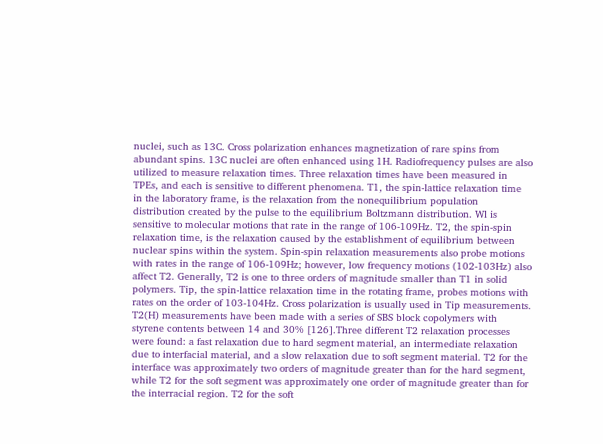nuclei, such as 13C. Cross polarization enhances magnetization of rare spins from abundant spins. 13C nuclei are often enhanced using 1H. Radiofrequency pulses are also utilized to measure relaxation times. Three relaxation times have been measured in TPEs, and each is sensitive to different phenomena. T1, the spin-lattice relaxation time in the laboratory frame, is the relaxation from the nonequilibrium population distribution created by the pulse to the equilibrium Boltzmann distribution. Wl is sensitive to molecular motions that rate in the range of 106-109Hz. T2, the spin-spin relaxation time, is the relaxation caused by the establishment of equilibrium between nuclear spins within the system. Spin-spin relaxation measurements also probe motions with rates in the range of 106-109Hz; however, low frequency motions (102-103Hz) also affect T2. Generally, T2 is one to three orders of magnitude smaller than T1 in solid polymers. Tip, the spin-lattice relaxation time in the rotating frame, probes motions with rates on the order of 103-104Hz. Cross polarization is usually used in Tip measurements. T2(H) measurements have been made with a series of SBS block copolymers with styrene contents between 14 and 30% [126].Three different T2 relaxation processes were found: a fast relaxation due to hard segment material, an intermediate relaxation due to interfacial material, and a slow relaxation due to soft segment material. T2 for the interface was approximately two orders of magnitude greater than for the hard segment, while T2 for the soft segment was approximately one order of magnitude greater than for the interracial region. T2 for the soft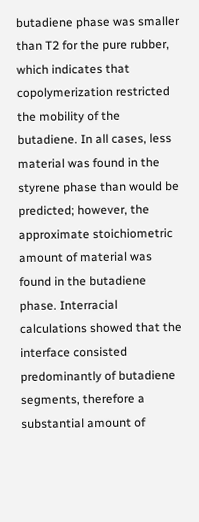butadiene phase was smaller than T2 for the pure rubber, which indicates that copolymerization restricted the mobility of the butadiene. In all cases, less material was found in the styrene phase than would be predicted; however, the approximate stoichiometric amount of material was found in the butadiene phase. Interracial calculations showed that the interface consisted predominantly of butadiene segments, therefore a substantial amount of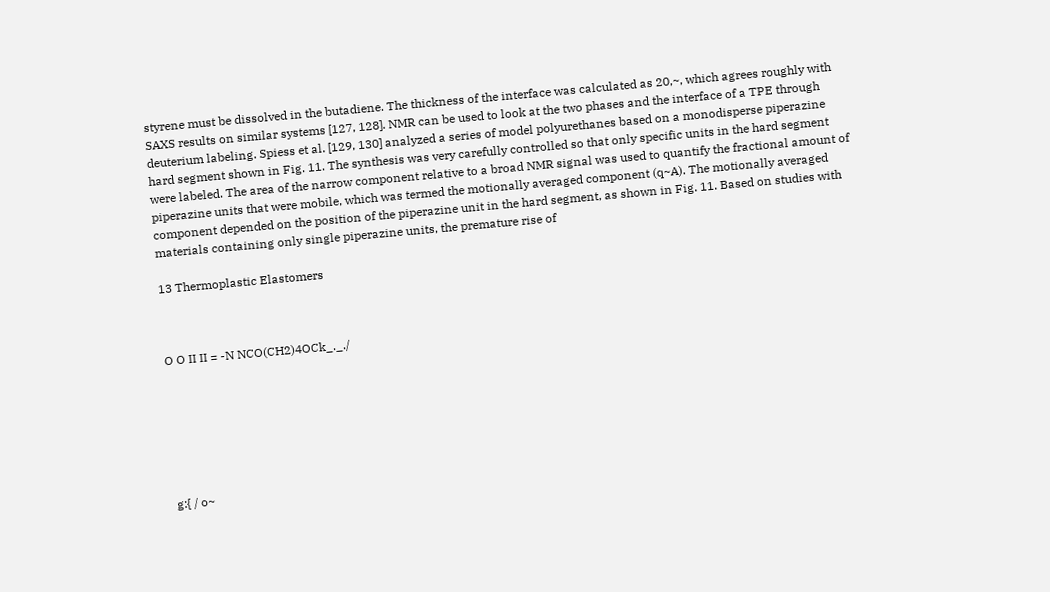styrene must be dissolved in the butadiene. The thickness of the interface was calculated as 20,~, which agrees roughly with SAXS results on similar systems [127, 128]. NMR can be used to look at the two phases and the interface of a TPE through deuterium labeling. Spiess et al. [129, 130] analyzed a series of model polyurethanes based on a monodisperse piperazine hard segment shown in Fig. 11. The synthesis was very carefully controlled so that only specific units in the hard segment were labeled. The area of the narrow component relative to a broad NMR signal was used to quantify the fractional amount of piperazine units that were mobile, which was termed the motionally averaged component (q~A). The motionally averaged component depended on the position of the piperazine unit in the hard segment, as shown in Fig. 11. Based on studies with materials containing only single piperazine units, the premature rise of

13 Thermoplastic Elastomers



O O II II = -N NCO(CH2)4OCk_._./







g:{ / o~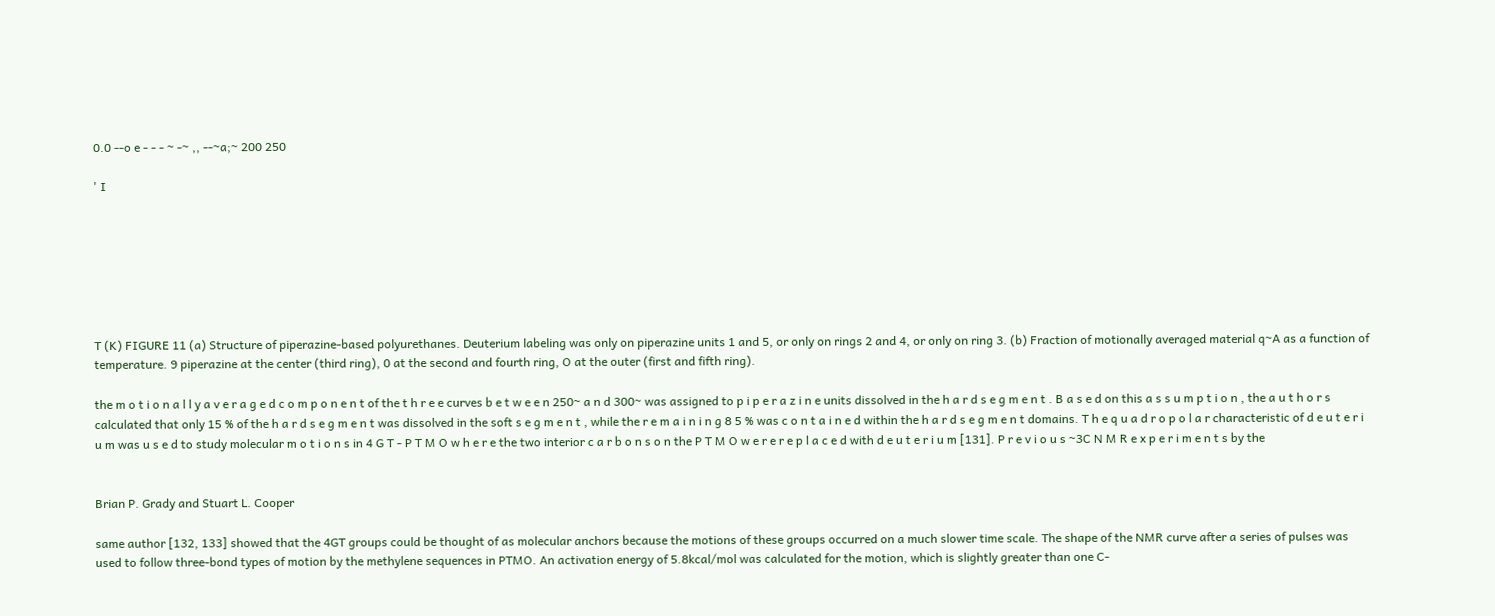0.0 --o e - - - ~ -~ ,, --~a;~ 200 250

' I







T (K) FIGURE 11 (a) Structure of piperazine-based polyurethanes. Deuterium labeling was only on piperazine units 1 and 5, or only on rings 2 and 4, or only on ring 3. (b) Fraction of motionally averaged material q~A as a function of temperature. 9 piperazine at the center (third ring), 0 at the second and fourth ring, O at the outer (first and fifth ring).

the m o t i o n a l l y a v e r a g e d c o m p o n e n t of the t h r e e curves b e t w e e n 250~ a n d 300~ was assigned to p i p e r a z i n e units dissolved in the h a r d s e g m e n t . B a s e d on this a s s u m p t i o n , the a u t h o r s calculated that only 15 % of the h a r d s e g m e n t was dissolved in the soft s e g m e n t , while the r e m a i n i n g 8 5 % was c o n t a i n e d within the h a r d s e g m e n t domains. T h e q u a d r o p o l a r characteristic of d e u t e r i u m was u s e d to study molecular m o t i o n s in 4 G T - P T M O w h e r e the two interior c a r b o n s o n the P T M O w e r e r e p l a c e d with d e u t e r i u m [131]. P r e v i o u s ~3C N M R e x p e r i m e n t s by the


Brian P. Grady and Stuart L. Cooper

same author [132, 133] showed that the 4GT groups could be thought of as molecular anchors because the motions of these groups occurred on a much slower time scale. The shape of the NMR curve after a series of pulses was used to follow three-bond types of motion by the methylene sequences in PTMO. An activation energy of 5.8kcal/mol was calculated for the motion, which is slightly greater than one C-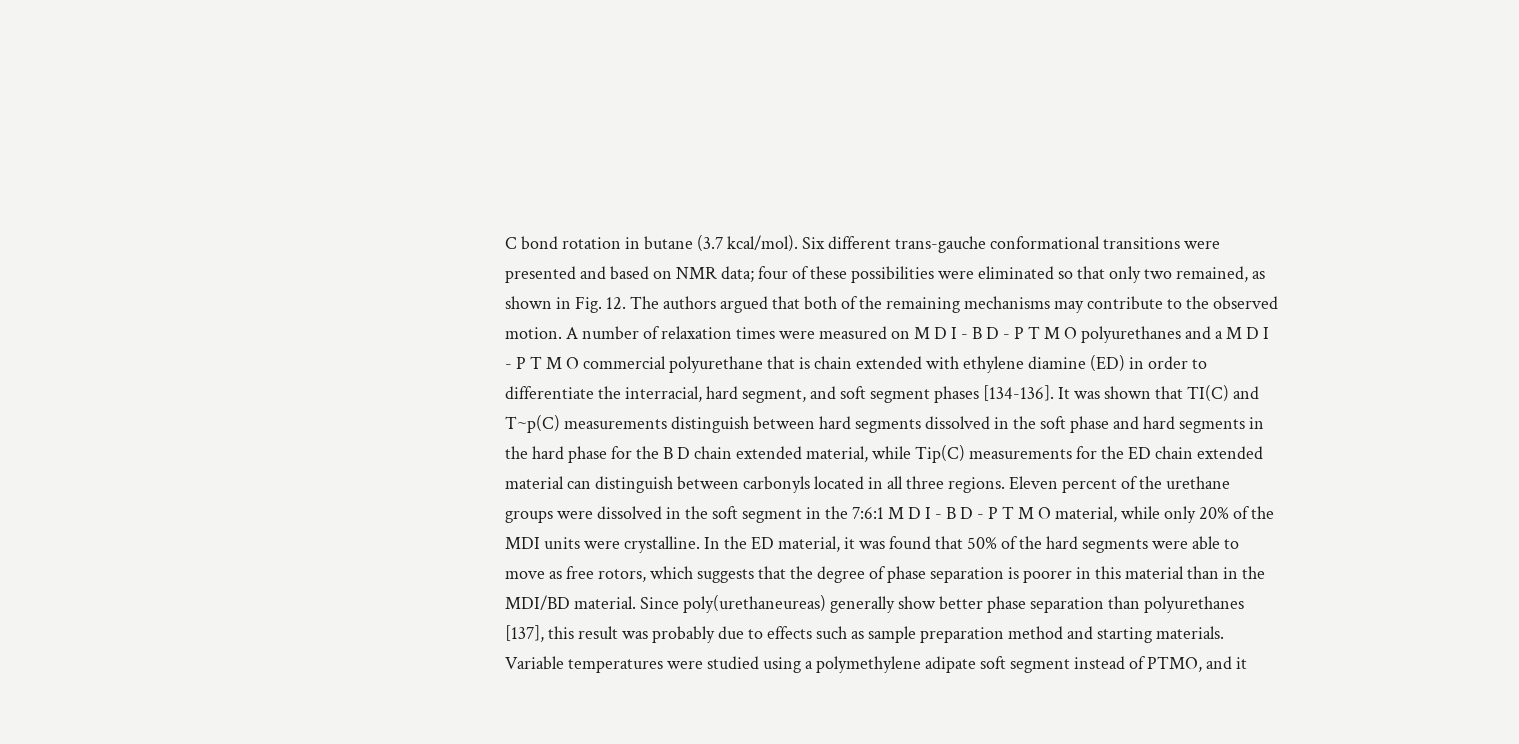C bond rotation in butane (3.7 kcal/mol). Six different trans-gauche conformational transitions were presented and based on NMR data; four of these possibilities were eliminated so that only two remained, as shown in Fig. 12. The authors argued that both of the remaining mechanisms may contribute to the observed motion. A number of relaxation times were measured on M D I - B D - P T M O polyurethanes and a M D I - P T M O commercial polyurethane that is chain extended with ethylene diamine (ED) in order to differentiate the interracial, hard segment, and soft segment phases [134-136]. It was shown that TI(C) and T~p(C) measurements distinguish between hard segments dissolved in the soft phase and hard segments in the hard phase for the B D chain extended material, while Tip(C) measurements for the ED chain extended material can distinguish between carbonyls located in all three regions. Eleven percent of the urethane groups were dissolved in the soft segment in the 7:6:1 M D I - B D - P T M O material, while only 20% of the MDI units were crystalline. In the ED material, it was found that 50% of the hard segments were able to move as free rotors, which suggests that the degree of phase separation is poorer in this material than in the MDI/BD material. Since poly(urethaneureas) generally show better phase separation than polyurethanes [137], this result was probably due to effects such as sample preparation method and starting materials. Variable temperatures were studied using a polymethylene adipate soft segment instead of PTMO, and it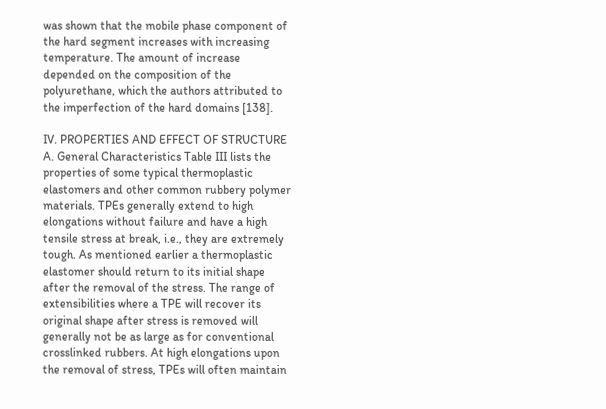was shown that the mobile phase component of the hard segment increases with increasing temperature. The amount of increase depended on the composition of the polyurethane, which the authors attributed to the imperfection of the hard domains [138].

IV. PROPERTIES AND EFFECT OF STRUCTURE A. General Characteristics Table III lists the properties of some typical thermoplastic elastomers and other common rubbery polymer materials. TPEs generally extend to high elongations without failure and have a high tensile stress at break, i.e., they are extremely tough. As mentioned earlier a thermoplastic elastomer should return to its initial shape after the removal of the stress. The range of extensibilities where a TPE will recover its original shape after stress is removed will generally not be as large as for conventional crosslinked rubbers. At high elongations upon the removal of stress, TPEs will often maintain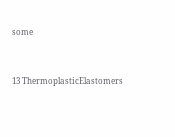some


13 ThermoplasticElastomers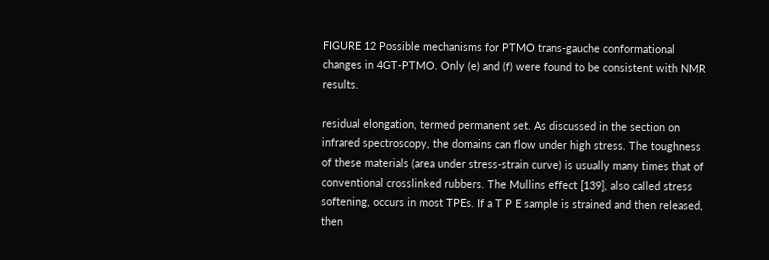FIGURE 12 Possible mechanisms for PTMO trans-gauche conformational changes in 4GT-PTMO. Only (e) and (f) were found to be consistent with NMR results.

residual elongation, termed permanent set. As discussed in the section on infrared spectroscopy, the domains can flow under high stress. The toughness of these materials (area under stress-strain curve) is usually many times that of conventional crosslinked rubbers. The Mullins effect [139], also called stress softening, occurs in most TPEs. If a T P E sample is strained and then released, then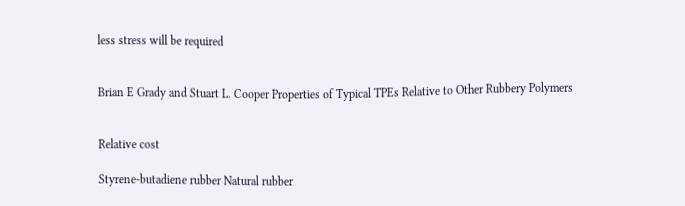less stress will be required


Brian E Grady and Stuart L. Cooper Properties of Typical TPEs Relative to Other Rubbery Polymers


Relative cost

Styrene-butadiene rubber Natural rubber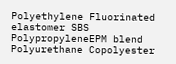Polyethylene Fluorinated elastomer SBS PolypropyleneEPM blend Polyurethane Copolyester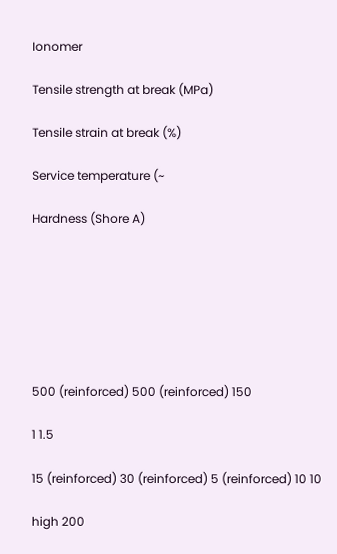Ionomer

Tensile strength at break (MPa)

Tensile strain at break (%)

Service temperature (~

Hardness (Shore A)







500 (reinforced) 500 (reinforced) 150

1 1.5

15 (reinforced) 30 (reinforced) 5 (reinforced) 10 10

high 200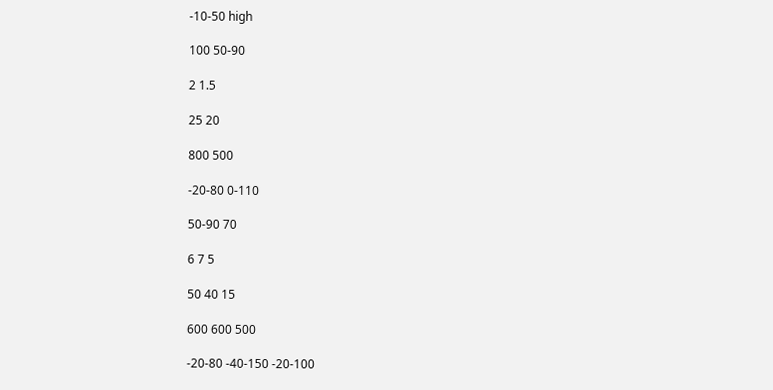-10-50 high

100 50-90

2 1.5

25 20

800 500

-20-80 0-110

50-90 70

6 7 5

50 40 15

600 600 500

-20-80 -40-150 -20-100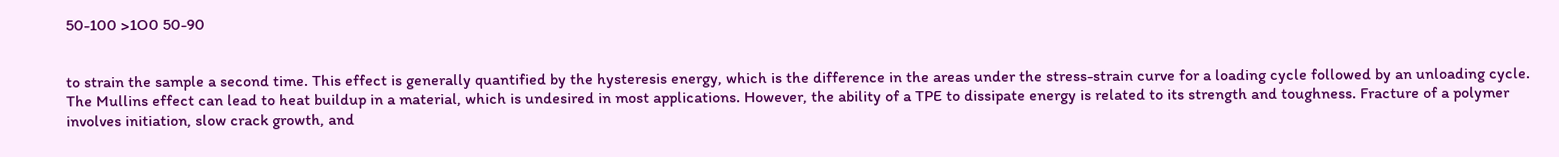50-100 >1O0 50-90


to strain the sample a second time. This effect is generally quantified by the hysteresis energy, which is the difference in the areas under the stress-strain curve for a loading cycle followed by an unloading cycle. The Mullins effect can lead to heat buildup in a material, which is undesired in most applications. However, the ability of a TPE to dissipate energy is related to its strength and toughness. Fracture of a polymer involves initiation, slow crack growth, and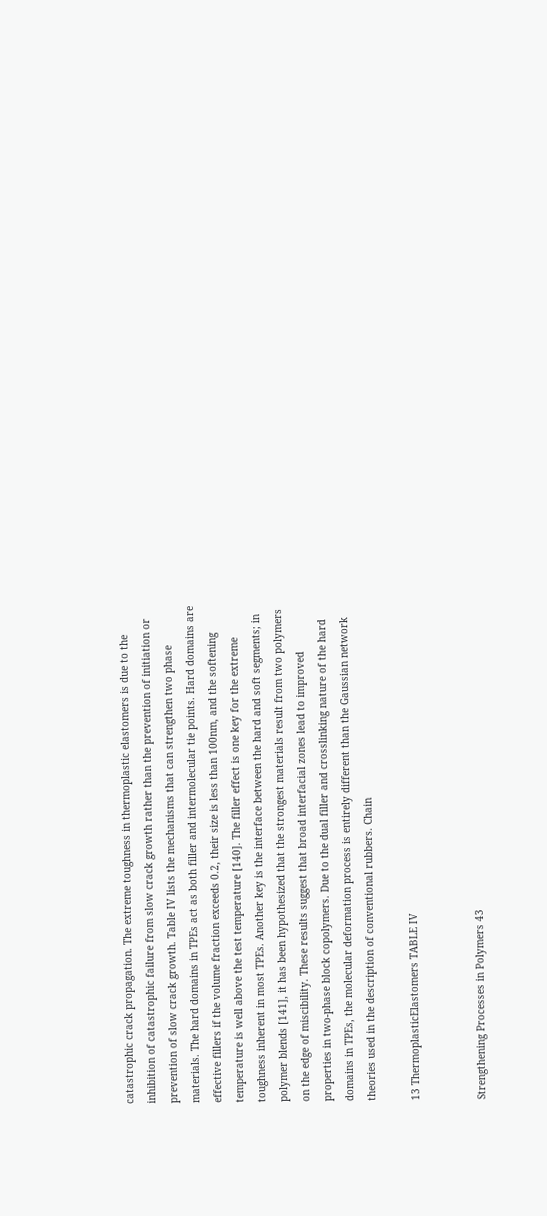catastrophic crack propagation. The extreme toughness in thermoplastic elastomers is due to the inhibition of catastrophic failure from slow crack growth rather than the prevention of initiation or prevention of slow crack growth. Table IV lists the mechanisms that can strengthen two phase materials. The hard domains in TPEs act as both filler and intermolecular tie points. Hard domains are effective fillers if the volume fraction exceeds 0.2, their size is less than 100nm, and the softening temperature is well above the test temperature [140]. The filler effect is one key for the extreme toughness inherent in most TPEs. Another key is the interface between the hard and soft segments; in polymer blends [141], it has been hypothesized that the strongest materials result from two polymers on the edge of miscibility. These results suggest that broad interfacial zones lead to improved properties in two-phase block copolymers. Due to the dual filler and crosslinking nature of the hard domains in TPEs, the molecular deformation process is entirely different than the Gaussian network theories used in the description of conventional rubbers. Chain

13 ThermoplasticElastomers TABLE IV


Strengthening Processes in Polymers 43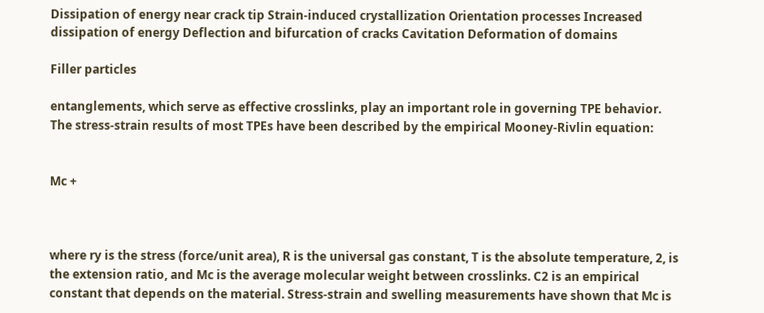Dissipation of energy near crack tip Strain-induced crystallization Orientation processes Increased dissipation of energy Deflection and bifurcation of cracks Cavitation Deformation of domains

Filler particles

entanglements, which serve as effective crosslinks, play an important role in governing TPE behavior. The stress-strain results of most TPEs have been described by the empirical Mooney-Rivlin equation:


Mc +



where ry is the stress (force/unit area), R is the universal gas constant, T is the absolute temperature, 2, is the extension ratio, and Mc is the average molecular weight between crosslinks. C2 is an empirical constant that depends on the material. Stress-strain and swelling measurements have shown that Mc is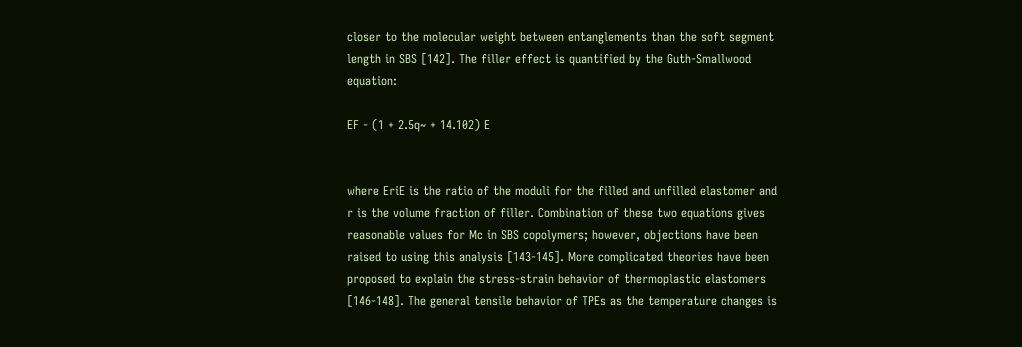closer to the molecular weight between entanglements than the soft segment length in SBS [142]. The filler effect is quantified by the Guth-Smallwood equation:

EF - (1 + 2.5q~ + 14.102) E


where EriE is the ratio of the moduli for the filled and unfilled elastomer and r is the volume fraction of filler. Combination of these two equations gives reasonable values for Mc in SBS copolymers; however, objections have been raised to using this analysis [143-145]. More complicated theories have been proposed to explain the stress-strain behavior of thermoplastic elastomers [146-148]. The general tensile behavior of TPEs as the temperature changes is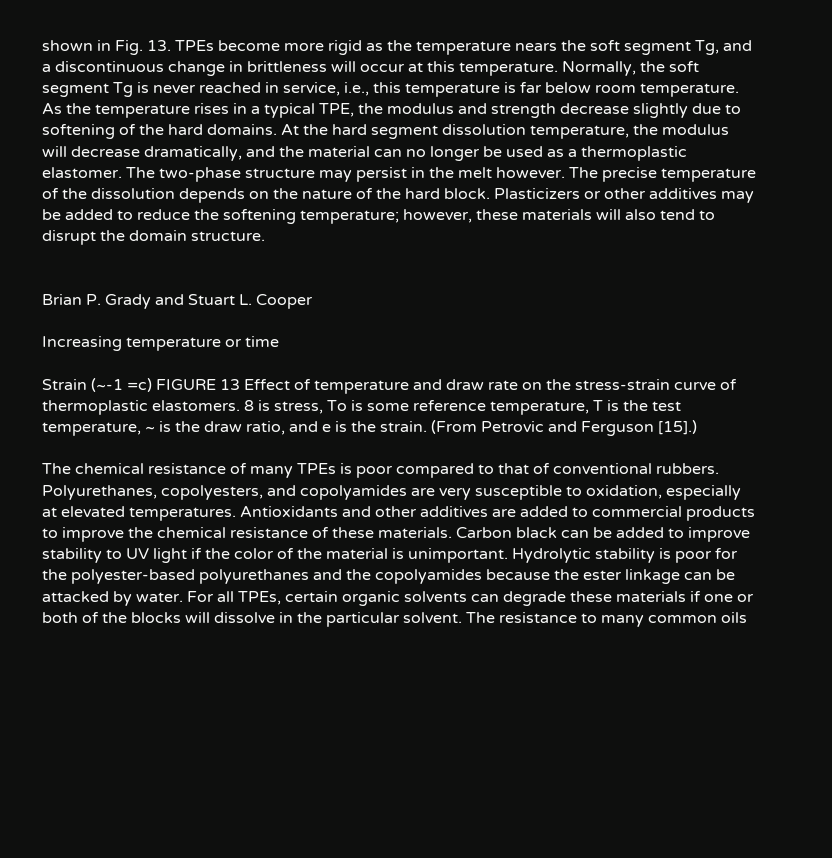shown in Fig. 13. TPEs become more rigid as the temperature nears the soft segment Tg, and a discontinuous change in brittleness will occur at this temperature. Normally, the soft segment Tg is never reached in service, i.e., this temperature is far below room temperature. As the temperature rises in a typical TPE, the modulus and strength decrease slightly due to softening of the hard domains. At the hard segment dissolution temperature, the modulus will decrease dramatically, and the material can no longer be used as a thermoplastic elastomer. The two-phase structure may persist in the melt however. The precise temperature of the dissolution depends on the nature of the hard block. Plasticizers or other additives may be added to reduce the softening temperature; however, these materials will also tend to disrupt the domain structure.


Brian P. Grady and Stuart L. Cooper

Increasing temperature or time

Strain (~-1 =c) FIGURE 13 Effect of temperature and draw rate on the stress-strain curve of thermoplastic elastomers. 8 is stress, To is some reference temperature, T is the test temperature, ~ is the draw ratio, and e is the strain. (From Petrovic and Ferguson [15].)

The chemical resistance of many TPEs is poor compared to that of conventional rubbers. Polyurethanes, copolyesters, and copolyamides are very susceptible to oxidation, especially at elevated temperatures. Antioxidants and other additives are added to commercial products to improve the chemical resistance of these materials. Carbon black can be added to improve stability to UV light if the color of the material is unimportant. Hydrolytic stability is poor for the polyester-based polyurethanes and the copolyamides because the ester linkage can be attacked by water. For all TPEs, certain organic solvents can degrade these materials if one or both of the blocks will dissolve in the particular solvent. The resistance to many common oils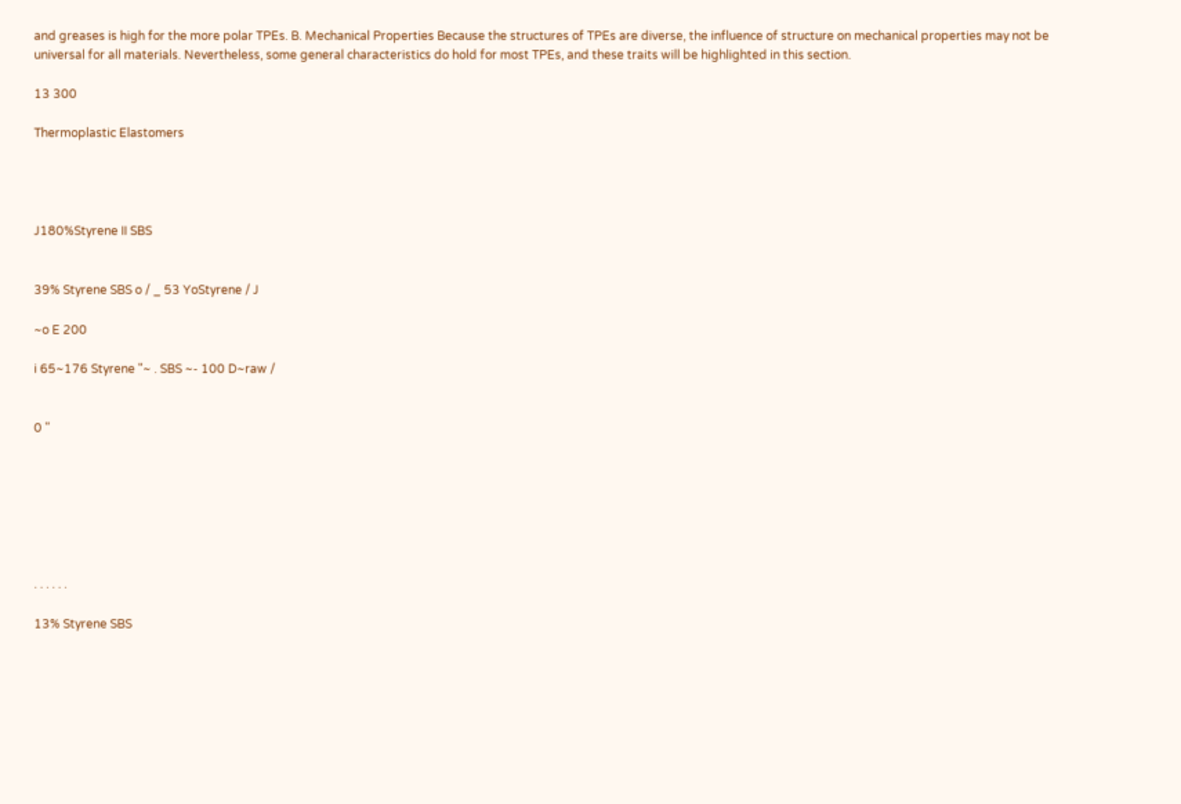and greases is high for the more polar TPEs. B. Mechanical Properties Because the structures of TPEs are diverse, the influence of structure on mechanical properties may not be universal for all materials. Nevertheless, some general characteristics do hold for most TPEs, and these traits will be highlighted in this section.

13 300

Thermoplastic Elastomers




J180%Styrene II SBS


39% Styrene SBS o / _ 53 YoStyrene / J

~o E 200

i 65~176 Styrene "~ . SBS ~- 100 D~raw /


0 "







. . . . . .

13% Styrene SBS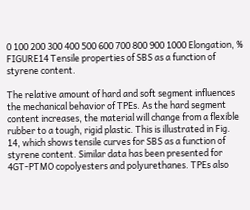0 100 200 300 400 500 600 700 800 900 1000 Elongation, % FIGURE14 Tensile properties of SBS as a function of styrene content.

The relative amount of hard and soft segment influences the mechanical behavior of TPEs. As the hard segment content increases, the material will change from a flexible rubber to a tough, rigid plastic. This is illustrated in Fig. 14, which shows tensile curves for SBS as a function of styrene content. Similar data has been presented for 4GT-PTMO copolyesters and polyurethanes. TPEs also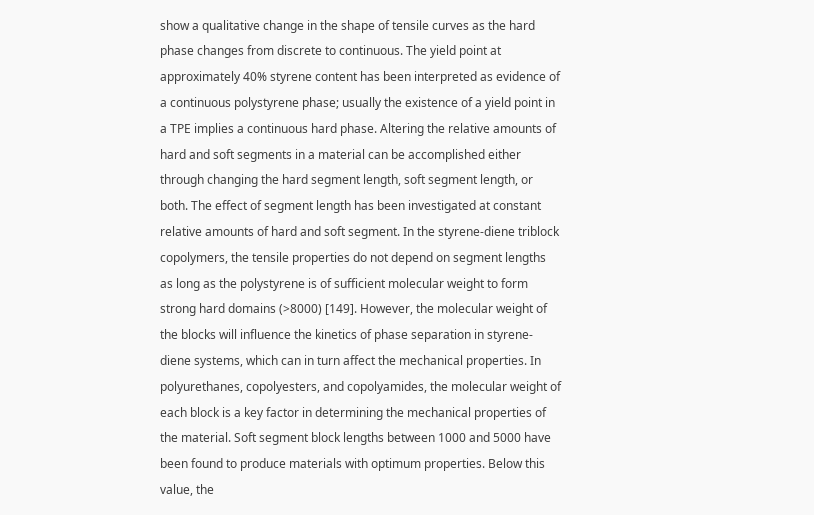show a qualitative change in the shape of tensile curves as the hard phase changes from discrete to continuous. The yield point at approximately 40% styrene content has been interpreted as evidence of a continuous polystyrene phase; usually the existence of a yield point in a TPE implies a continuous hard phase. Altering the relative amounts of hard and soft segments in a material can be accomplished either through changing the hard segment length, soft segment length, or both. The effect of segment length has been investigated at constant relative amounts of hard and soft segment. In the styrene-diene triblock copolymers, the tensile properties do not depend on segment lengths as long as the polystyrene is of sufficient molecular weight to form strong hard domains (>8000) [149]. However, the molecular weight of the blocks will influence the kinetics of phase separation in styrene-diene systems, which can in turn affect the mechanical properties. In polyurethanes, copolyesters, and copolyamides, the molecular weight of each block is a key factor in determining the mechanical properties of the material. Soft segment block lengths between 1000 and 5000 have been found to produce materials with optimum properties. Below this value, the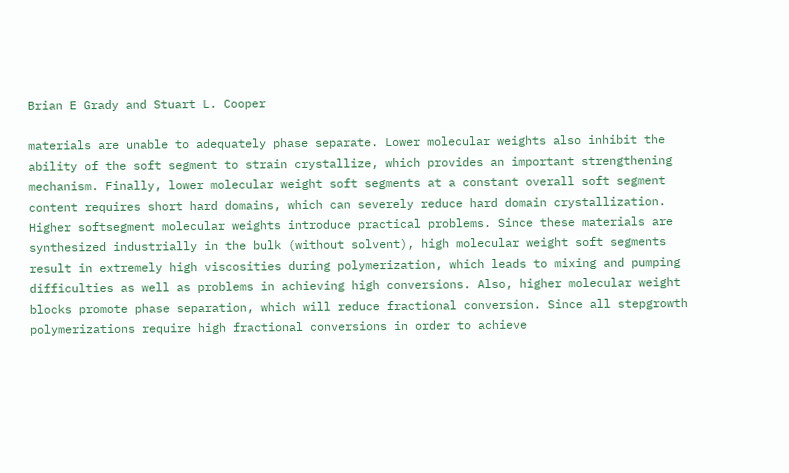Brian E Grady and Stuart L. Cooper

materials are unable to adequately phase separate. Lower molecular weights also inhibit the ability of the soft segment to strain crystallize, which provides an important strengthening mechanism. Finally, lower molecular weight soft segments at a constant overall soft segment content requires short hard domains, which can severely reduce hard domain crystallization. Higher softsegment molecular weights introduce practical problems. Since these materials are synthesized industrially in the bulk (without solvent), high molecular weight soft segments result in extremely high viscosities during polymerization, which leads to mixing and pumping difficulties as well as problems in achieving high conversions. Also, higher molecular weight blocks promote phase separation, which will reduce fractional conversion. Since all stepgrowth polymerizations require high fractional conversions in order to achieve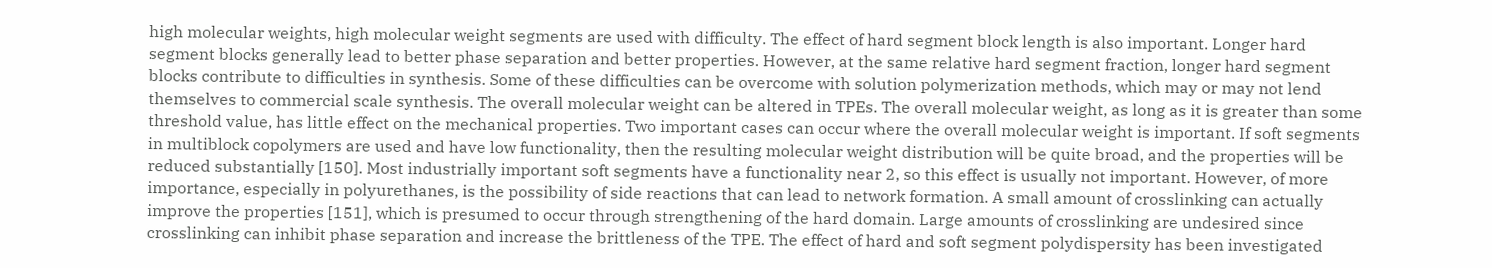high molecular weights, high molecular weight segments are used with difficulty. The effect of hard segment block length is also important. Longer hard segment blocks generally lead to better phase separation and better properties. However, at the same relative hard segment fraction, longer hard segment blocks contribute to difficulties in synthesis. Some of these difficulties can be overcome with solution polymerization methods, which may or may not lend themselves to commercial scale synthesis. The overall molecular weight can be altered in TPEs. The overall molecular weight, as long as it is greater than some threshold value, has little effect on the mechanical properties. Two important cases can occur where the overall molecular weight is important. If soft segments in multiblock copolymers are used and have low functionality, then the resulting molecular weight distribution will be quite broad, and the properties will be reduced substantially [150]. Most industrially important soft segments have a functionality near 2, so this effect is usually not important. However, of more importance, especially in polyurethanes, is the possibility of side reactions that can lead to network formation. A small amount of crosslinking can actually improve the properties [151], which is presumed to occur through strengthening of the hard domain. Large amounts of crosslinking are undesired since crosslinking can inhibit phase separation and increase the brittleness of the TPE. The effect of hard and soft segment polydispersity has been investigated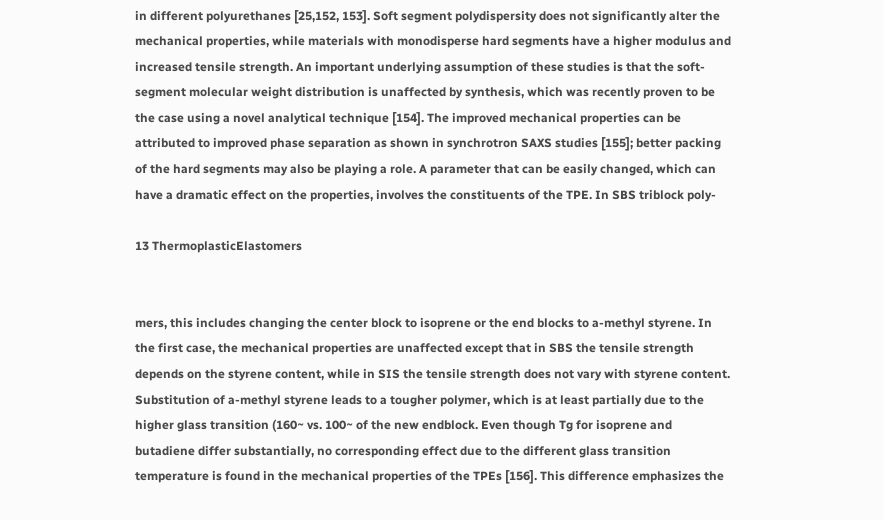in different polyurethanes [25,152, 153]. Soft segment polydispersity does not significantly alter the mechanical properties, while materials with monodisperse hard segments have a higher modulus and increased tensile strength. An important underlying assumption of these studies is that the soft-segment molecular weight distribution is unaffected by synthesis, which was recently proven to be the case using a novel analytical technique [154]. The improved mechanical properties can be attributed to improved phase separation as shown in synchrotron SAXS studies [155]; better packing of the hard segments may also be playing a role. A parameter that can be easily changed, which can have a dramatic effect on the properties, involves the constituents of the TPE. In SBS triblock poly-

13 ThermoplasticElastomers


mers, this includes changing the center block to isoprene or the end blocks to a-methyl styrene. In the first case, the mechanical properties are unaffected except that in SBS the tensile strength depends on the styrene content, while in SIS the tensile strength does not vary with styrene content. Substitution of a-methyl styrene leads to a tougher polymer, which is at least partially due to the higher glass transition (160~ vs. 100~ of the new endblock. Even though Tg for isoprene and butadiene differ substantially, no corresponding effect due to the different glass transition temperature is found in the mechanical properties of the TPEs [156]. This difference emphasizes the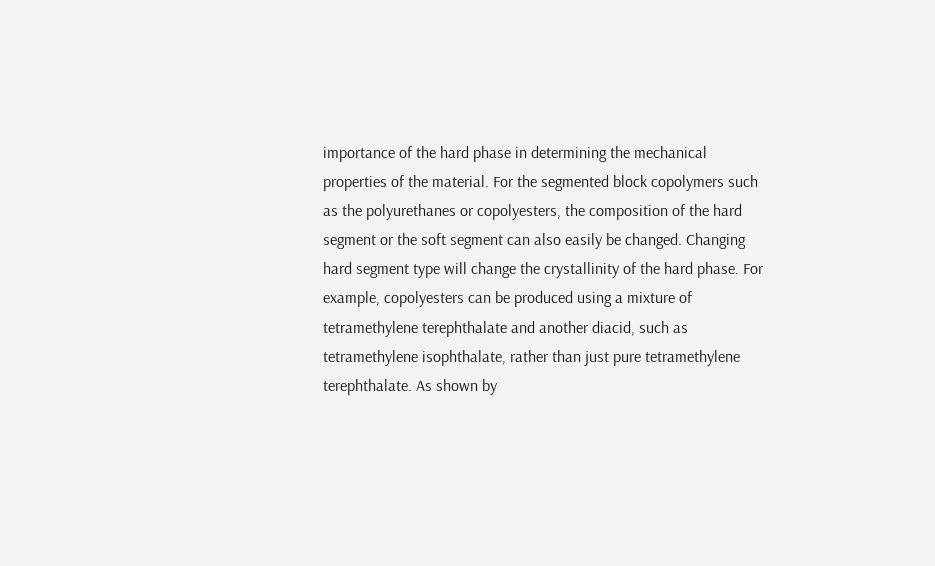importance of the hard phase in determining the mechanical properties of the material. For the segmented block copolymers such as the polyurethanes or copolyesters, the composition of the hard segment or the soft segment can also easily be changed. Changing hard segment type will change the crystallinity of the hard phase. For example, copolyesters can be produced using a mixture of tetramethylene terephthalate and another diacid, such as tetramethylene isophthalate, rather than just pure tetramethylene terephthalate. As shown by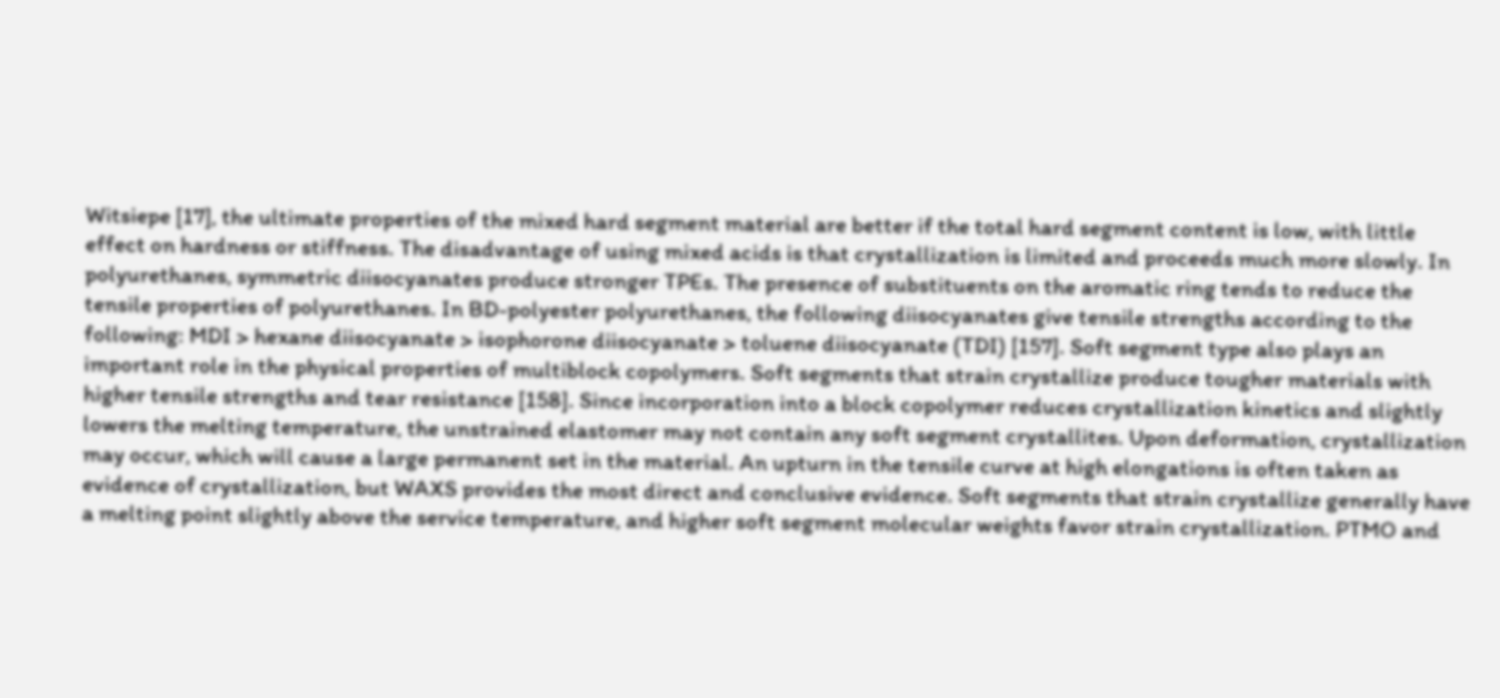Witsiepe [17], the ultimate properties of the mixed hard segment material are better if the total hard segment content is low, with little effect on hardness or stiffness. The disadvantage of using mixed acids is that crystallization is limited and proceeds much more slowly. In polyurethanes, symmetric diisocyanates produce stronger TPEs. The presence of substituents on the aromatic ring tends to reduce the tensile properties of polyurethanes. In BD-polyester polyurethanes, the following diisocyanates give tensile strengths according to the following: MDI > hexane diisocyanate > isophorone diisocyanate > toluene diisocyanate (TDI) [157]. Soft segment type also plays an important role in the physical properties of multiblock copolymers. Soft segments that strain crystallize produce tougher materials with higher tensile strengths and tear resistance [158]. Since incorporation into a block copolymer reduces crystallization kinetics and slightly lowers the melting temperature, the unstrained elastomer may not contain any soft segment crystallites. Upon deformation, crystallization may occur, which will cause a large permanent set in the material. An upturn in the tensile curve at high elongations is often taken as evidence of crystallization, but WAXS provides the most direct and conclusive evidence. Soft segments that strain crystallize generally have a melting point slightly above the service temperature, and higher soft segment molecular weights favor strain crystallization. PTMO and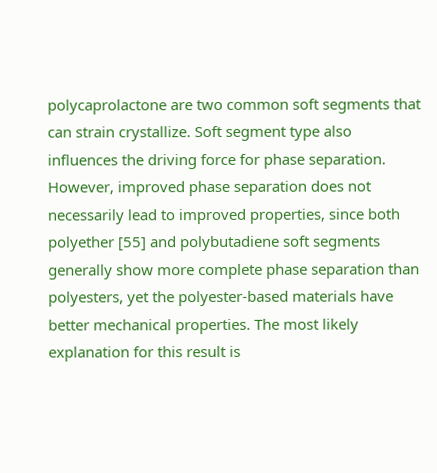polycaprolactone are two common soft segments that can strain crystallize. Soft segment type also influences the driving force for phase separation. However, improved phase separation does not necessarily lead to improved properties, since both polyether [55] and polybutadiene soft segments generally show more complete phase separation than polyesters, yet the polyester-based materials have better mechanical properties. The most likely explanation for this result is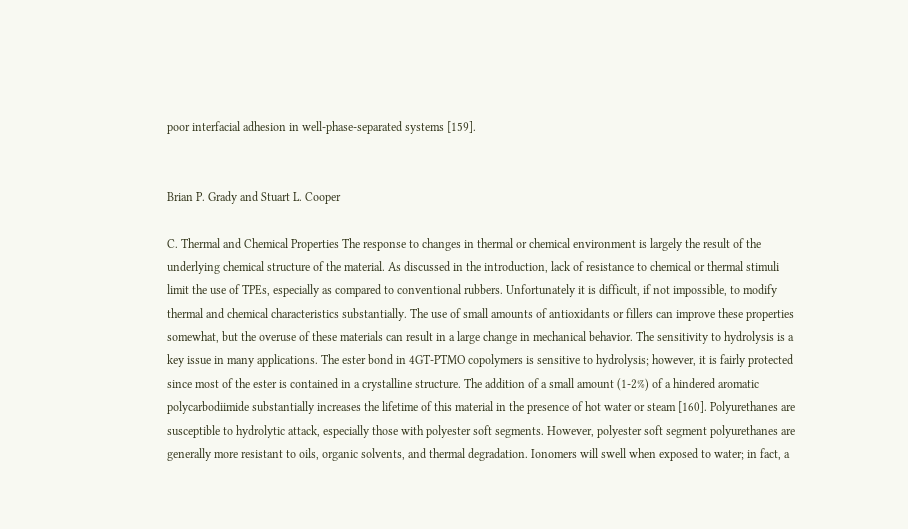poor interfacial adhesion in well-phase-separated systems [159].


Brian P. Grady and Stuart L. Cooper

C. Thermal and Chemical Properties The response to changes in thermal or chemical environment is largely the result of the underlying chemical structure of the material. As discussed in the introduction, lack of resistance to chemical or thermal stimuli limit the use of TPEs, especially as compared to conventional rubbers. Unfortunately it is difficult, if not impossible, to modify thermal and chemical characteristics substantially. The use of small amounts of antioxidants or fillers can improve these properties somewhat, but the overuse of these materials can result in a large change in mechanical behavior. The sensitivity to hydrolysis is a key issue in many applications. The ester bond in 4GT-PTMO copolymers is sensitive to hydrolysis; however, it is fairly protected since most of the ester is contained in a crystalline structure. The addition of a small amount (1-2%) of a hindered aromatic polycarbodiimide substantially increases the lifetime of this material in the presence of hot water or steam [160]. Polyurethanes are susceptible to hydrolytic attack, especially those with polyester soft segments. However, polyester soft segment polyurethanes are generally more resistant to oils, organic solvents, and thermal degradation. Ionomers will swell when exposed to water; in fact, a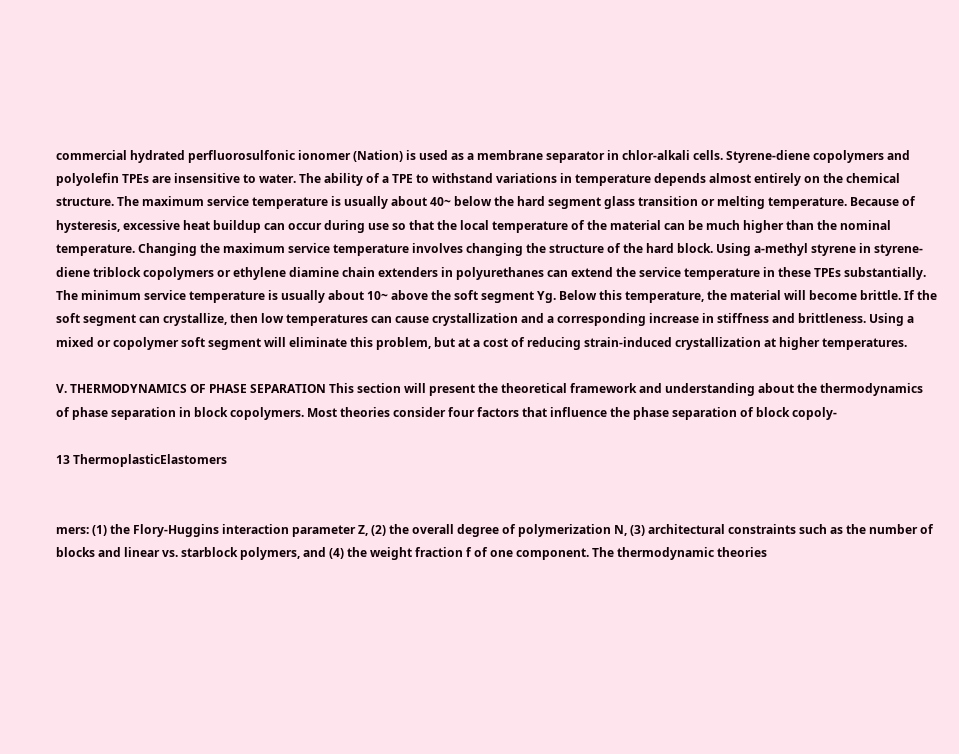commercial hydrated perfluorosulfonic ionomer (Nation) is used as a membrane separator in chlor-alkali cells. Styrene-diene copolymers and polyolefin TPEs are insensitive to water. The ability of a TPE to withstand variations in temperature depends almost entirely on the chemical structure. The maximum service temperature is usually about 40~ below the hard segment glass transition or melting temperature. Because of hysteresis, excessive heat buildup can occur during use so that the local temperature of the material can be much higher than the nominal temperature. Changing the maximum service temperature involves changing the structure of the hard block. Using a-methyl styrene in styrene-diene triblock copolymers or ethylene diamine chain extenders in polyurethanes can extend the service temperature in these TPEs substantially. The minimum service temperature is usually about 10~ above the soft segment Yg. Below this temperature, the material will become brittle. If the soft segment can crystallize, then low temperatures can cause crystallization and a corresponding increase in stiffness and brittleness. Using a mixed or copolymer soft segment will eliminate this problem, but at a cost of reducing strain-induced crystallization at higher temperatures.

V. THERMODYNAMICS OF PHASE SEPARATION This section will present the theoretical framework and understanding about the thermodynamics of phase separation in block copolymers. Most theories consider four factors that influence the phase separation of block copoly-

13 ThermoplasticElastomers


mers: (1) the Flory-Huggins interaction parameter Z, (2) the overall degree of polymerization N, (3) architectural constraints such as the number of blocks and linear vs. starblock polymers, and (4) the weight fraction f of one component. The thermodynamic theories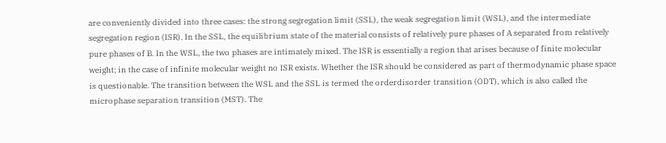are conveniently divided into three cases: the strong segregation limit (SSL), the weak segregation limit (WSL), and the intermediate segregation region (ISR). In the SSL, the equilibrium state of the material consists of relatively pure phases of A separated from relatively pure phases of B. In the WSL, the two phases are intimately mixed. The ISR is essentially a region that arises because of finite molecular weight; in the case of infinite molecular weight no ISR exists. Whether the ISR should be considered as part of thermodynamic phase space is questionable. The transition between the WSL and the SSL is termed the orderdisorder transition (ODT), which is also called the microphase separation transition (MST). The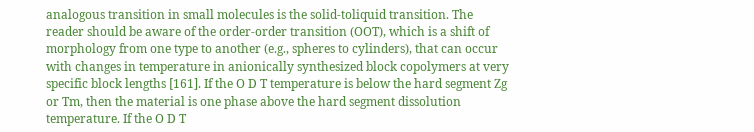analogous transition in small molecules is the solid-toliquid transition. The reader should be aware of the order-order transition (OOT), which is a shift of morphology from one type to another (e.g., spheres to cylinders), that can occur with changes in temperature in anionically synthesized block copolymers at very specific block lengths [161]. If the O D T temperature is below the hard segment Zg or Tm, then the material is one phase above the hard segment dissolution temperature. If the O D T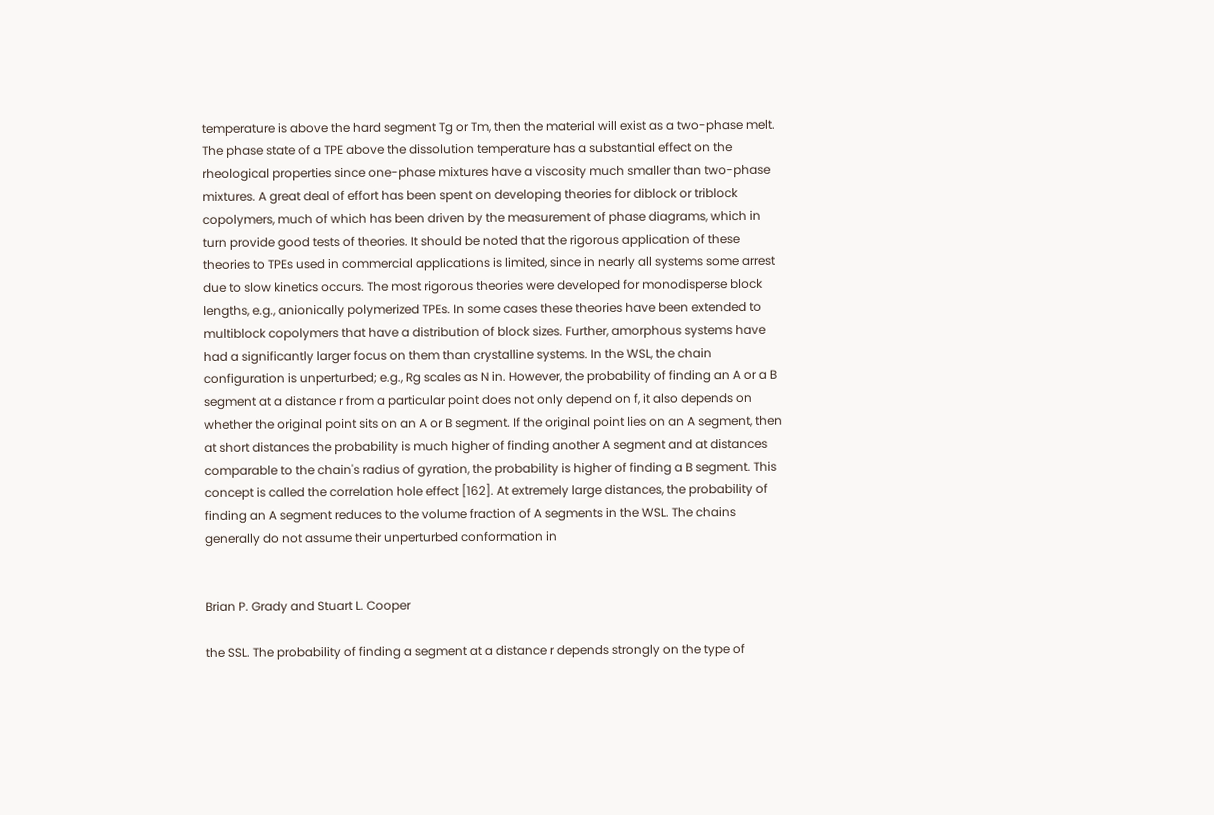temperature is above the hard segment Tg or Tm, then the material will exist as a two-phase melt. The phase state of a TPE above the dissolution temperature has a substantial effect on the rheological properties since one-phase mixtures have a viscosity much smaller than two-phase mixtures. A great deal of effort has been spent on developing theories for diblock or triblock copolymers, much of which has been driven by the measurement of phase diagrams, which in turn provide good tests of theories. It should be noted that the rigorous application of these theories to TPEs used in commercial applications is limited, since in nearly all systems some arrest due to slow kinetics occurs. The most rigorous theories were developed for monodisperse block lengths, e.g., anionically polymerized TPEs. In some cases these theories have been extended to multiblock copolymers that have a distribution of block sizes. Further, amorphous systems have had a significantly larger focus on them than crystalline systems. In the WSL, the chain configuration is unperturbed; e.g., Rg scales as N in. However, the probability of finding an A or a B segment at a distance r from a particular point does not only depend on f, it also depends on whether the original point sits on an A or B segment. If the original point lies on an A segment, then at short distances the probability is much higher of finding another A segment and at distances comparable to the chain's radius of gyration, the probability is higher of finding a B segment. This concept is called the correlation hole effect [162]. At extremely large distances, the probability of finding an A segment reduces to the volume fraction of A segments in the WSL. The chains generally do not assume their unperturbed conformation in


Brian P. Grady and Stuart L. Cooper

the SSL. The probability of finding a segment at a distance r depends strongly on the type of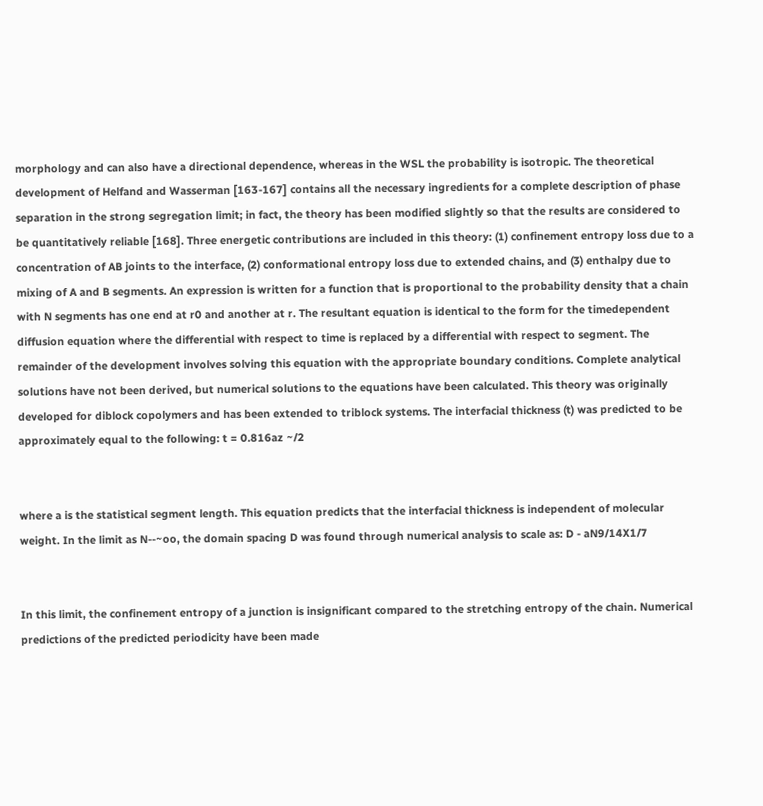morphology and can also have a directional dependence, whereas in the WSL the probability is isotropic. The theoretical development of Helfand and Wasserman [163-167] contains all the necessary ingredients for a complete description of phase separation in the strong segregation limit; in fact, the theory has been modified slightly so that the results are considered to be quantitatively reliable [168]. Three energetic contributions are included in this theory: (1) confinement entropy loss due to a concentration of AB joints to the interface, (2) conformational entropy loss due to extended chains, and (3) enthalpy due to mixing of A and B segments. An expression is written for a function that is proportional to the probability density that a chain with N segments has one end at r0 and another at r. The resultant equation is identical to the form for the timedependent diffusion equation where the differential with respect to time is replaced by a differential with respect to segment. The remainder of the development involves solving this equation with the appropriate boundary conditions. Complete analytical solutions have not been derived, but numerical solutions to the equations have been calculated. This theory was originally developed for diblock copolymers and has been extended to triblock systems. The interfacial thickness (t) was predicted to be approximately equal to the following: t = 0.816az ~/2


where a is the statistical segment length. This equation predicts that the interfacial thickness is independent of molecular weight. In the limit as N--~oo, the domain spacing D was found through numerical analysis to scale as: D - aN9/14X1/7


In this limit, the confinement entropy of a junction is insignificant compared to the stretching entropy of the chain. Numerical predictions of the predicted periodicity have been made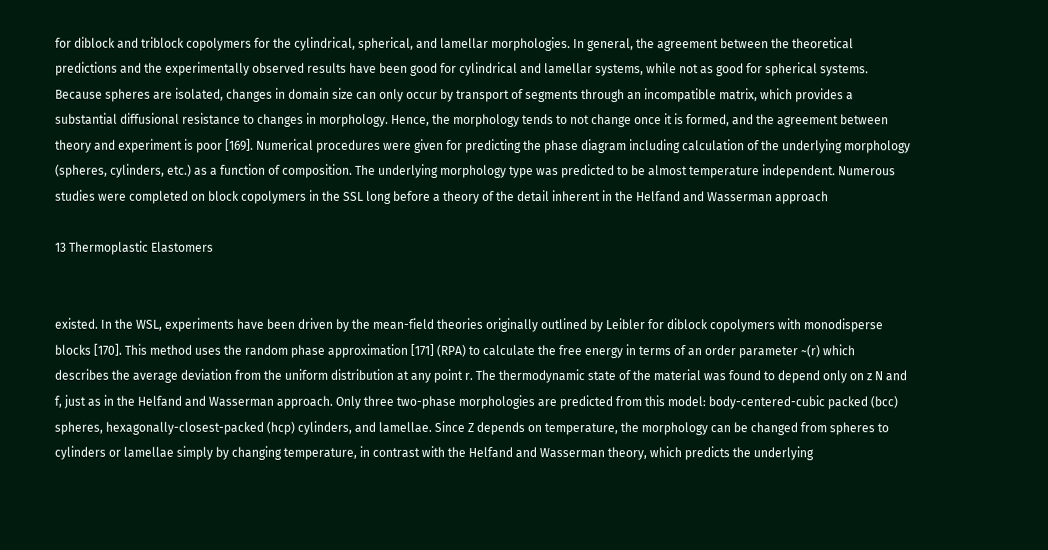for diblock and triblock copolymers for the cylindrical, spherical, and lamellar morphologies. In general, the agreement between the theoretical predictions and the experimentally observed results have been good for cylindrical and lamellar systems, while not as good for spherical systems. Because spheres are isolated, changes in domain size can only occur by transport of segments through an incompatible matrix, which provides a substantial diffusional resistance to changes in morphology. Hence, the morphology tends to not change once it is formed, and the agreement between theory and experiment is poor [169]. Numerical procedures were given for predicting the phase diagram including calculation of the underlying morphology (spheres, cylinders, etc.) as a function of composition. The underlying morphology type was predicted to be almost temperature independent. Numerous studies were completed on block copolymers in the SSL long before a theory of the detail inherent in the Helfand and Wasserman approach

13 Thermoplastic Elastomers


existed. In the WSL, experiments have been driven by the mean-field theories originally outlined by Leibler for diblock copolymers with monodisperse blocks [170]. This method uses the random phase approximation [171] (RPA) to calculate the free energy in terms of an order parameter ~(r) which describes the average deviation from the uniform distribution at any point r. The thermodynamic state of the material was found to depend only on z N and f, just as in the Helfand and Wasserman approach. Only three two-phase morphologies are predicted from this model: body-centered-cubic packed (bcc) spheres, hexagonally-closest-packed (hcp) cylinders, and lamellae. Since Z depends on temperature, the morphology can be changed from spheres to cylinders or lamellae simply by changing temperature, in contrast with the Helfand and Wasserman theory, which predicts the underlying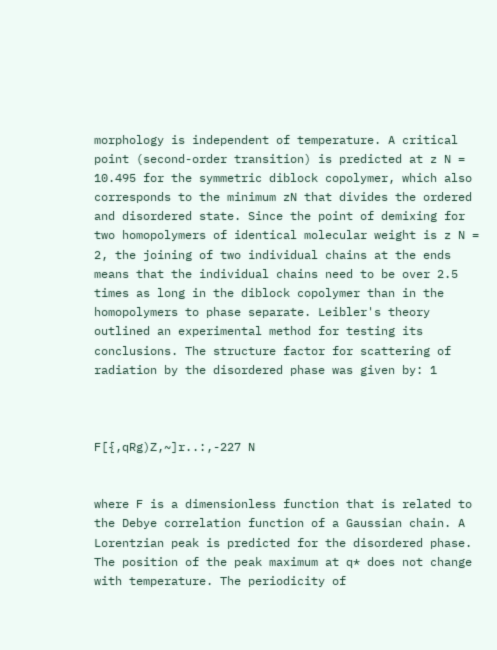morphology is independent of temperature. A critical point (second-order transition) is predicted at z N = 10.495 for the symmetric diblock copolymer, which also corresponds to the minimum zN that divides the ordered and disordered state. Since the point of demixing for two homopolymers of identical molecular weight is z N = 2, the joining of two individual chains at the ends means that the individual chains need to be over 2.5 times as long in the diblock copolymer than in the homopolymers to phase separate. Leibler's theory outlined an experimental method for testing its conclusions. The structure factor for scattering of radiation by the disordered phase was given by: 1



F[{,qRg)Z,~]r..:,-227 N


where F is a dimensionless function that is related to the Debye correlation function of a Gaussian chain. A Lorentzian peak is predicted for the disordered phase. The position of the peak maximum at q* does not change with temperature. The periodicity of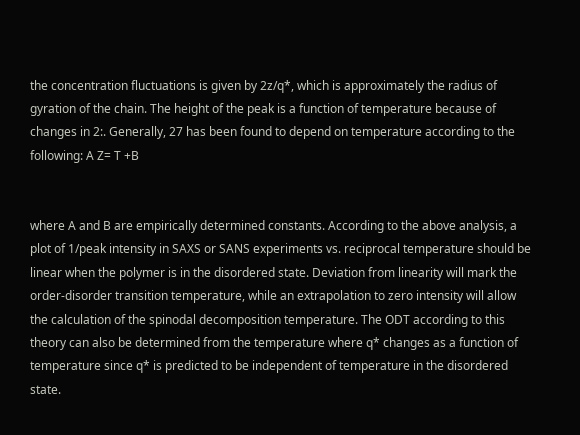the concentration fluctuations is given by 2z/q*, which is approximately the radius of gyration of the chain. The height of the peak is a function of temperature because of changes in 2:. Generally, 27 has been found to depend on temperature according to the following: A Z= T +B


where A and B are empirically determined constants. According to the above analysis, a plot of 1/peak intensity in SAXS or SANS experiments vs. reciprocal temperature should be linear when the polymer is in the disordered state. Deviation from linearity will mark the order-disorder transition temperature, while an extrapolation to zero intensity will allow the calculation of the spinodal decomposition temperature. The ODT according to this theory can also be determined from the temperature where q* changes as a function of temperature since q* is predicted to be independent of temperature in the disordered state.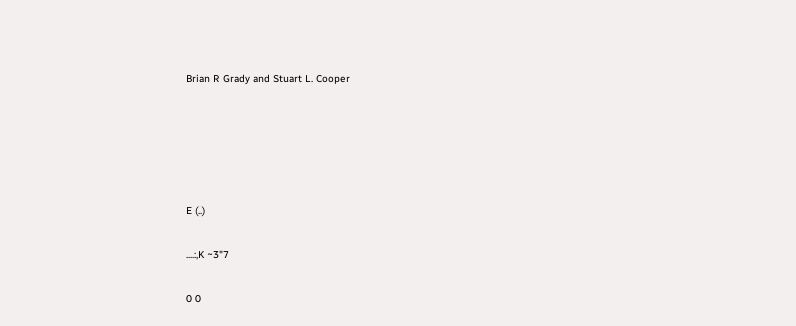Brian R Grady and Stuart L. Cooper





E (..)

....:,K ~3"7

0 0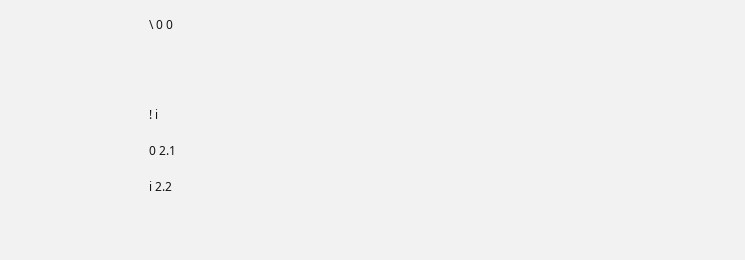\ 0 0




! i

0 2.1

i 2.2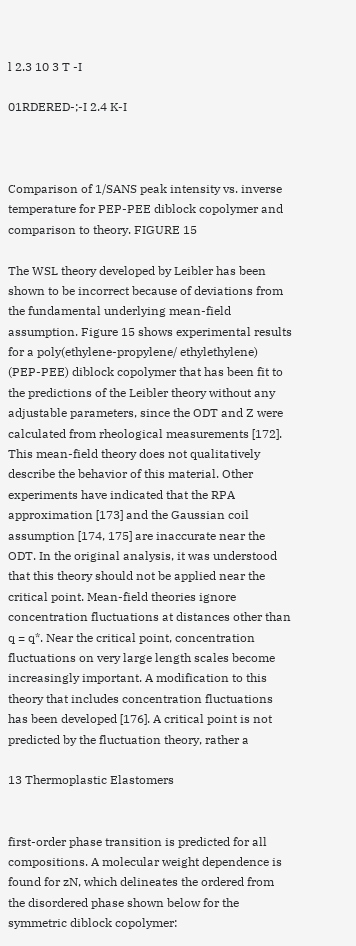l 2.3 10 3 T -I

01RDERED-;-I 2.4 K-I



Comparison of 1/SANS peak intensity vs. inverse temperature for PEP-PEE diblock copolymer and comparison to theory. FIGURE 15

The WSL theory developed by Leibler has been shown to be incorrect because of deviations from the fundamental underlying mean-field assumption. Figure 15 shows experimental results for a poly(ethylene-propylene/ ethylethylene) (PEP-PEE) diblock copolymer that has been fit to the predictions of the Leibler theory without any adjustable parameters, since the ODT and Z were calculated from rheological measurements [172]. This mean-field theory does not qualitatively describe the behavior of this material. Other experiments have indicated that the RPA approximation [173] and the Gaussian coil assumption [174, 175] are inaccurate near the ODT. In the original analysis, it was understood that this theory should not be applied near the critical point. Mean-field theories ignore concentration fluctuations at distances other than q = q*. Near the critical point, concentration fluctuations on very large length scales become increasingly important. A modification to this theory that includes concentration fluctuations has been developed [176]. A critical point is not predicted by the fluctuation theory, rather a

13 Thermoplastic Elastomers


first-order phase transition is predicted for all compositions. A molecular weight dependence is found for zN, which delineates the ordered from the disordered phase shown below for the symmetric diblock copolymer: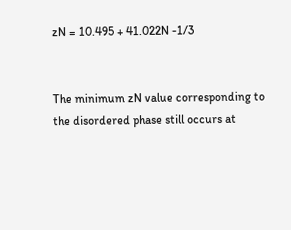zN = 10.495 + 41.022N -1/3


The minimum zN value corresponding to the disordered phase still occurs at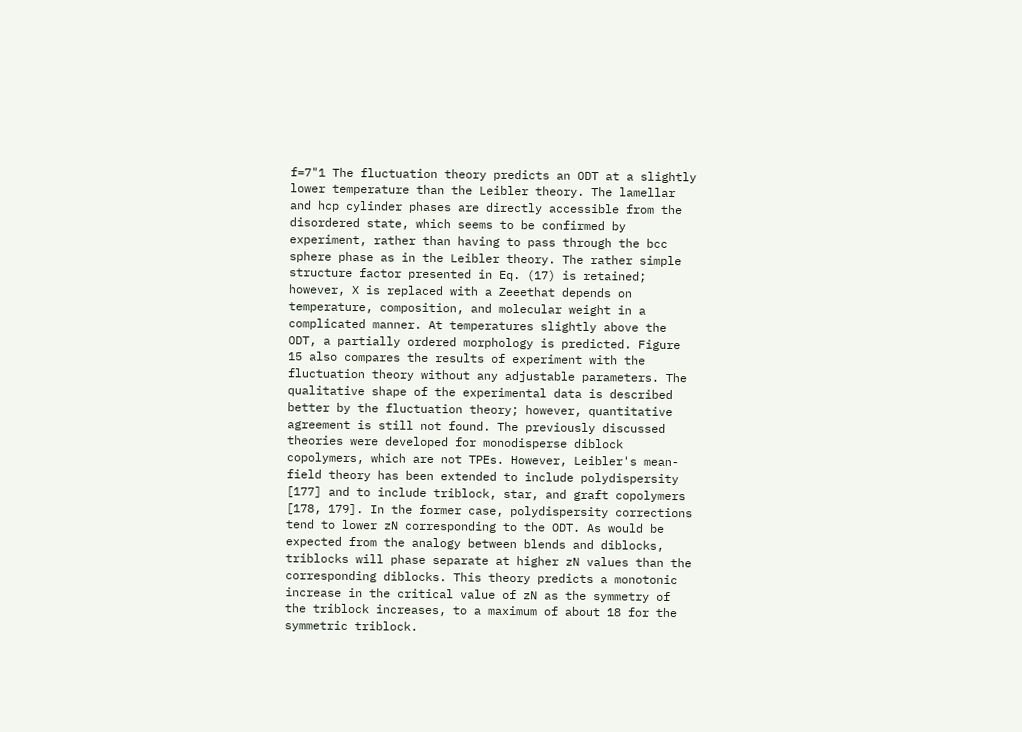f=7"1 The fluctuation theory predicts an ODT at a slightly lower temperature than the Leibler theory. The lamellar and hcp cylinder phases are directly accessible from the disordered state, which seems to be confirmed by experiment, rather than having to pass through the bcc sphere phase as in the Leibler theory. The rather simple structure factor presented in Eq. (17) is retained; however, X is replaced with a Zeeethat depends on temperature, composition, and molecular weight in a complicated manner. At temperatures slightly above the ODT, a partially ordered morphology is predicted. Figure 15 also compares the results of experiment with the fluctuation theory without any adjustable parameters. The qualitative shape of the experimental data is described better by the fluctuation theory; however, quantitative agreement is still not found. The previously discussed theories were developed for monodisperse diblock copolymers, which are not TPEs. However, Leibler's mean-field theory has been extended to include polydispersity [177] and to include triblock, star, and graft copolymers [178, 179]. In the former case, polydispersity corrections tend to lower zN corresponding to the ODT. As would be expected from the analogy between blends and diblocks, triblocks will phase separate at higher zN values than the corresponding diblocks. This theory predicts a monotonic increase in the critical value of zN as the symmetry of the triblock increases, to a maximum of about 18 for the symmetric triblock.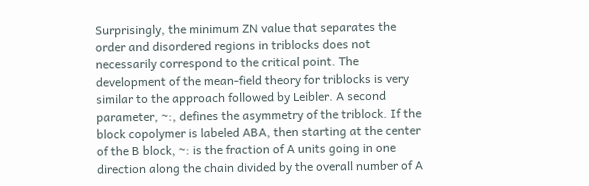Surprisingly, the minimum ZN value that separates the order and disordered regions in triblocks does not necessarily correspond to the critical point. The development of the mean-field theory for triblocks is very similar to the approach followed by Leibler. A second parameter, ~:, defines the asymmetry of the triblock. If the block copolymer is labeled ABA, then starting at the center of the B block, ~: is the fraction of A units going in one direction along the chain divided by the overall number of A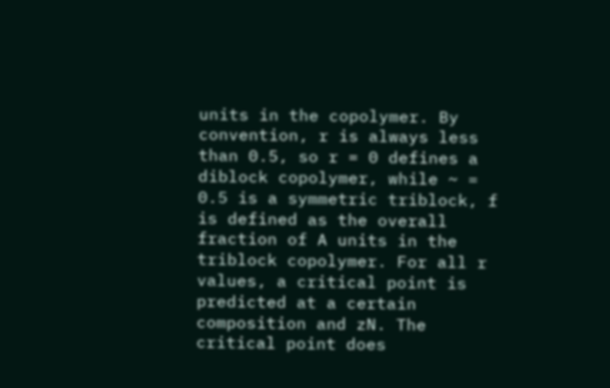units in the copolymer. By convention, r is always less than 0.5, so r = 0 defines a diblock copolymer, while ~ = 0.5 is a symmetric triblock, f is defined as the overall fraction of A units in the triblock copolymer. For all r values, a critical point is predicted at a certain composition and zN. The critical point does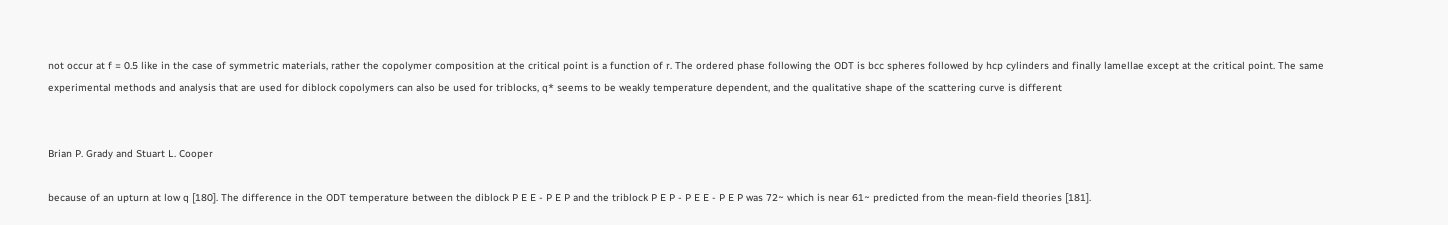not occur at f = 0.5 like in the case of symmetric materials, rather the copolymer composition at the critical point is a function of r. The ordered phase following the ODT is bcc spheres followed by hcp cylinders and finally lamellae except at the critical point. The same experimental methods and analysis that are used for diblock copolymers can also be used for triblocks, q* seems to be weakly temperature dependent, and the qualitative shape of the scattering curve is different


Brian P. Grady and Stuart L. Cooper

because of an upturn at low q [180]. The difference in the ODT temperature between the diblock P E E - P E P and the triblock P E P - P E E - P E P was 72~ which is near 61~ predicted from the mean-field theories [181].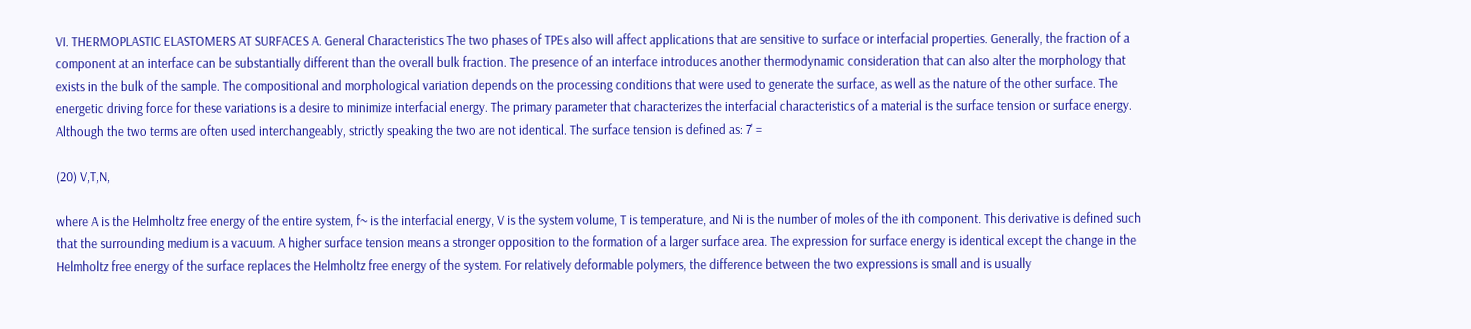VI. THERMOPLASTIC ELASTOMERS AT SURFACES A. General Characteristics The two phases of TPEs also will affect applications that are sensitive to surface or interfacial properties. Generally, the fraction of a component at an interface can be substantially different than the overall bulk fraction. The presence of an interface introduces another thermodynamic consideration that can also alter the morphology that exists in the bulk of the sample. The compositional and morphological variation depends on the processing conditions that were used to generate the surface, as well as the nature of the other surface. The energetic driving force for these variations is a desire to minimize interfacial energy. The primary parameter that characterizes the interfacial characteristics of a material is the surface tension or surface energy. Although the two terms are often used interchangeably, strictly speaking the two are not identical. The surface tension is defined as: 7' =

(20) V,T,N,

where A is the Helmholtz free energy of the entire system, f~ is the interfacial energy, V is the system volume, T is temperature, and Ni is the number of moles of the ith component. This derivative is defined such that the surrounding medium is a vacuum. A higher surface tension means a stronger opposition to the formation of a larger surface area. The expression for surface energy is identical except the change in the Helmholtz free energy of the surface replaces the Helmholtz free energy of the system. For relatively deformable polymers, the difference between the two expressions is small and is usually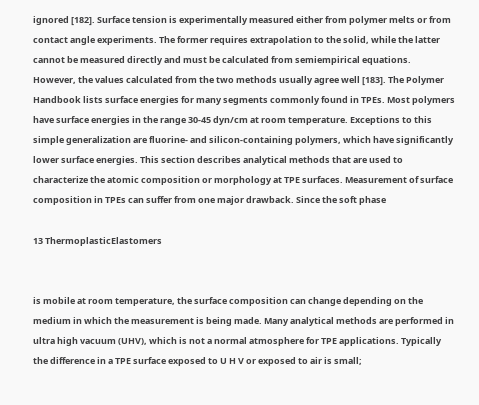ignored [182]. Surface tension is experimentally measured either from polymer melts or from contact angle experiments. The former requires extrapolation to the solid, while the latter cannot be measured directly and must be calculated from semiempirical equations. However, the values calculated from the two methods usually agree well [183]. The Polymer Handbook lists surface energies for many segments commonly found in TPEs. Most polymers have surface energies in the range 30-45 dyn/cm at room temperature. Exceptions to this simple generalization are fluorine- and silicon-containing polymers, which have significantly lower surface energies. This section describes analytical methods that are used to characterize the atomic composition or morphology at TPE surfaces. Measurement of surface composition in TPEs can suffer from one major drawback. Since the soft phase

13 ThermoplasticElastomers


is mobile at room temperature, the surface composition can change depending on the medium in which the measurement is being made. Many analytical methods are performed in ultra high vacuum (UHV), which is not a normal atmosphere for TPE applications. Typically the difference in a TPE surface exposed to U H V or exposed to air is small;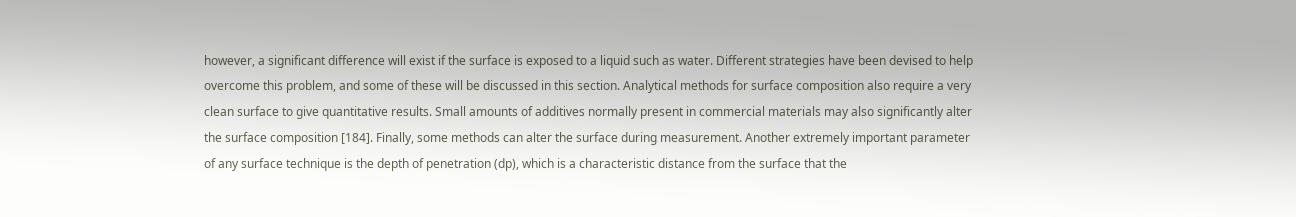however, a significant difference will exist if the surface is exposed to a liquid such as water. Different strategies have been devised to help overcome this problem, and some of these will be discussed in this section. Analytical methods for surface composition also require a very clean surface to give quantitative results. Small amounts of additives normally present in commercial materials may also significantly alter the surface composition [184]. Finally, some methods can alter the surface during measurement. Another extremely important parameter of any surface technique is the depth of penetration (dp), which is a characteristic distance from the surface that the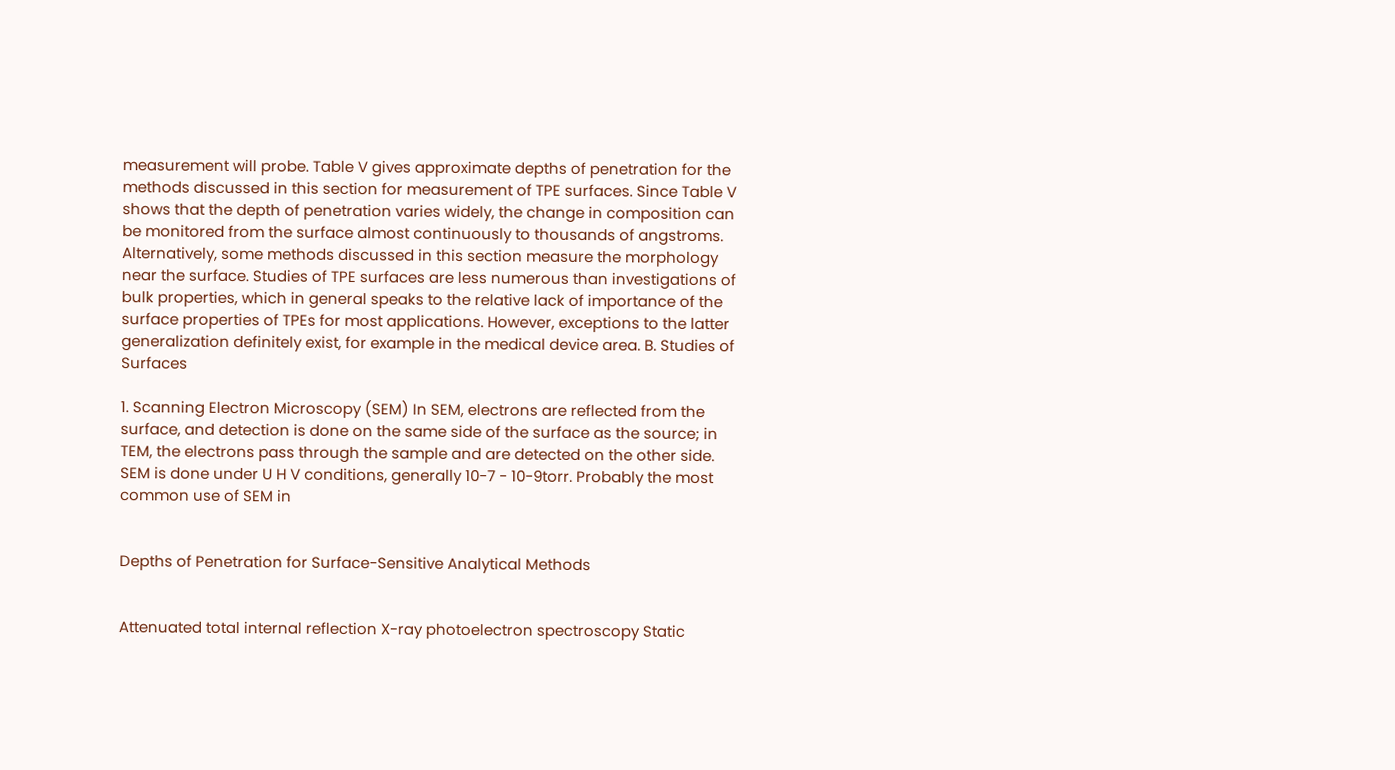measurement will probe. Table V gives approximate depths of penetration for the methods discussed in this section for measurement of TPE surfaces. Since Table V shows that the depth of penetration varies widely, the change in composition can be monitored from the surface almost continuously to thousands of angstroms. Alternatively, some methods discussed in this section measure the morphology near the surface. Studies of TPE surfaces are less numerous than investigations of bulk properties, which in general speaks to the relative lack of importance of the surface properties of TPEs for most applications. However, exceptions to the latter generalization definitely exist, for example in the medical device area. B. Studies of Surfaces

1. Scanning Electron Microscopy (SEM) In SEM, electrons are reflected from the surface, and detection is done on the same side of the surface as the source; in TEM, the electrons pass through the sample and are detected on the other side. SEM is done under U H V conditions, generally 10-7 - 10-9torr. Probably the most common use of SEM in


Depths of Penetration for Surface-Sensitive Analytical Methods


Attenuated total internal reflection X-ray photoelectron spectroscopy Static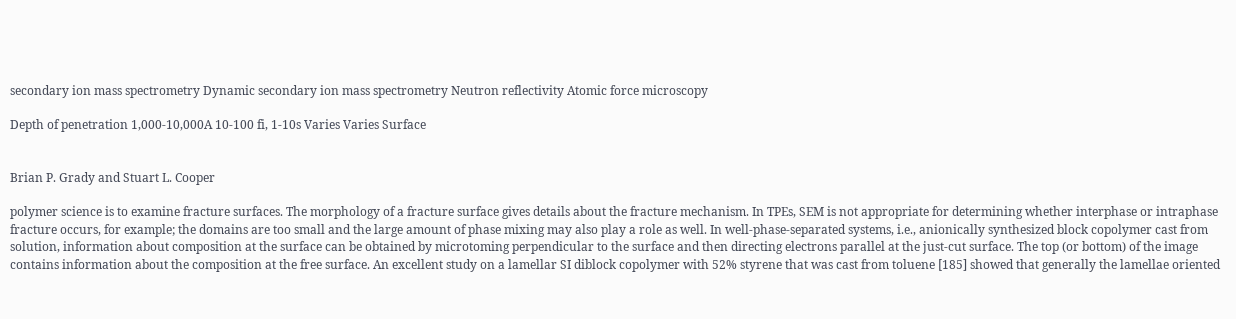secondary ion mass spectrometry Dynamic secondary ion mass spectrometry Neutron reflectivity Atomic force microscopy

Depth of penetration 1,000-10,000A 10-100 fi, 1-10s Varies Varies Surface


Brian P. Grady and Stuart L. Cooper

polymer science is to examine fracture surfaces. The morphology of a fracture surface gives details about the fracture mechanism. In TPEs, SEM is not appropriate for determining whether interphase or intraphase fracture occurs, for example; the domains are too small and the large amount of phase mixing may also play a role as well. In well-phase-separated systems, i.e., anionically synthesized block copolymer cast from solution, information about composition at the surface can be obtained by microtoming perpendicular to the surface and then directing electrons parallel at the just-cut surface. The top (or bottom) of the image contains information about the composition at the free surface. An excellent study on a lamellar SI diblock copolymer with 52% styrene that was cast from toluene [185] showed that generally the lamellae oriented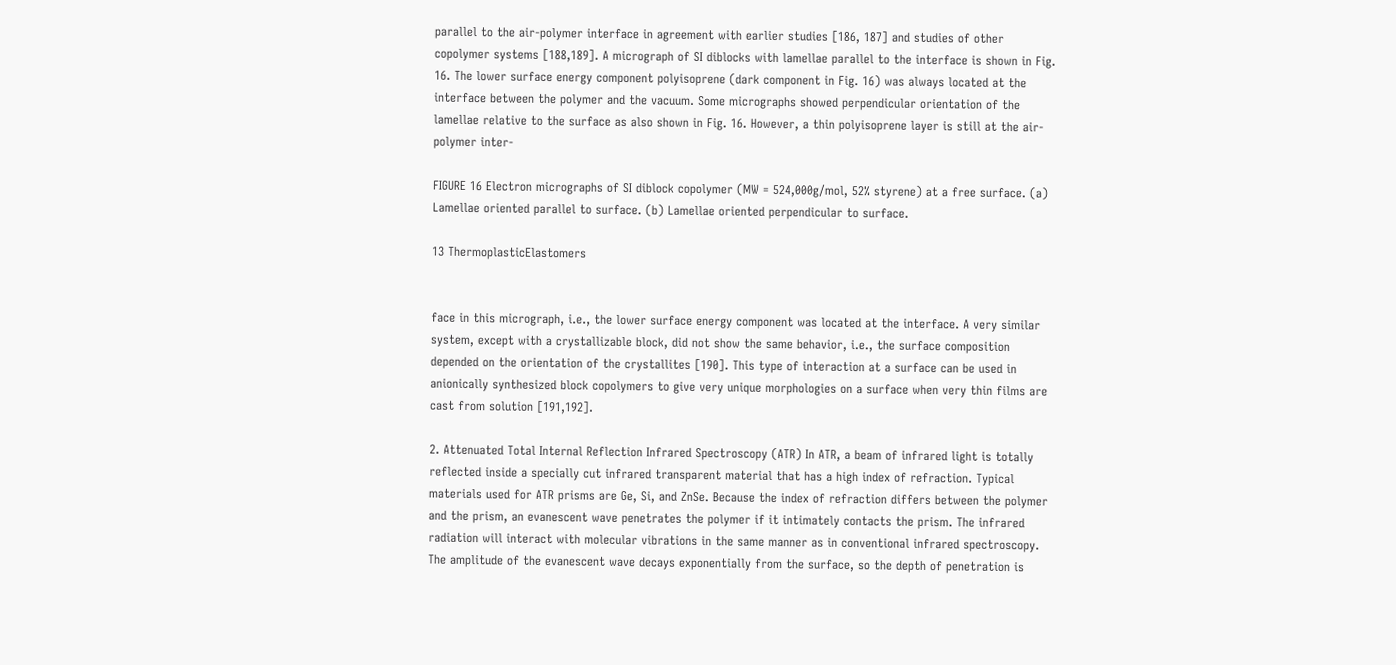parallel to the air-polymer interface in agreement with earlier studies [186, 187] and studies of other copolymer systems [188,189]. A micrograph of SI diblocks with lamellae parallel to the interface is shown in Fig. 16. The lower surface energy component polyisoprene (dark component in Fig. 16) was always located at the interface between the polymer and the vacuum. Some micrographs showed perpendicular orientation of the lamellae relative to the surface as also shown in Fig. 16. However, a thin polyisoprene layer is still at the air-polymer inter-

FIGURE 16 Electron micrographs of SI diblock copolymer (MW = 524,000g/mol, 52% styrene) at a free surface. (a) Lamellae oriented parallel to surface. (b) Lamellae oriented perpendicular to surface.

13 ThermoplasticElastomers


face in this micrograph, i.e., the lower surface energy component was located at the interface. A very similar system, except with a crystallizable block, did not show the same behavior, i.e., the surface composition depended on the orientation of the crystallites [190]. This type of interaction at a surface can be used in anionically synthesized block copolymers to give very unique morphologies on a surface when very thin films are cast from solution [191,192].

2. Attenuated Total Internal Reflection Infrared Spectroscopy (ATR) In ATR, a beam of infrared light is totally reflected inside a specially cut infrared transparent material that has a high index of refraction. Typical materials used for ATR prisms are Ge, Si, and ZnSe. Because the index of refraction differs between the polymer and the prism, an evanescent wave penetrates the polymer if it intimately contacts the prism. The infrared radiation will interact with molecular vibrations in the same manner as in conventional infrared spectroscopy. The amplitude of the evanescent wave decays exponentially from the surface, so the depth of penetration is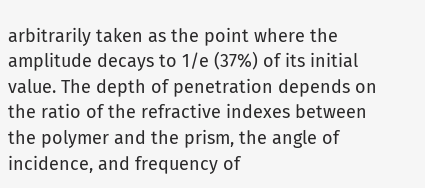arbitrarily taken as the point where the amplitude decays to 1/e (37%) of its initial value. The depth of penetration depends on the ratio of the refractive indexes between the polymer and the prism, the angle of incidence, and frequency of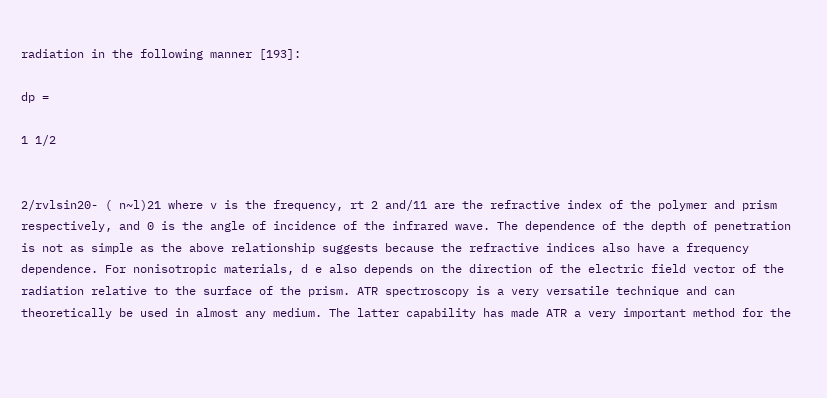radiation in the following manner [193]:

dp =

1 1/2


2/rvlsin20- ( n~l)21 where v is the frequency, rt 2 and/11 are the refractive index of the polymer and prism respectively, and 0 is the angle of incidence of the infrared wave. The dependence of the depth of penetration is not as simple as the above relationship suggests because the refractive indices also have a frequency dependence. For nonisotropic materials, d e also depends on the direction of the electric field vector of the radiation relative to the surface of the prism. ATR spectroscopy is a very versatile technique and can theoretically be used in almost any medium. The latter capability has made ATR a very important method for the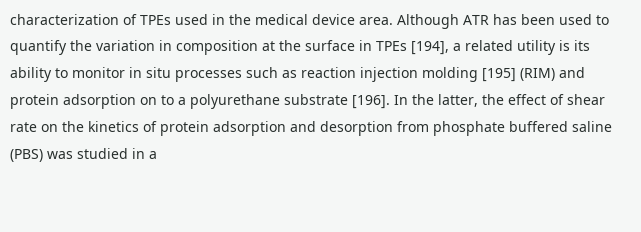characterization of TPEs used in the medical device area. Although ATR has been used to quantify the variation in composition at the surface in TPEs [194], a related utility is its ability to monitor in situ processes such as reaction injection molding [195] (RIM) and protein adsorption on to a polyurethane substrate [196]. In the latter, the effect of shear rate on the kinetics of protein adsorption and desorption from phosphate buffered saline (PBS) was studied in a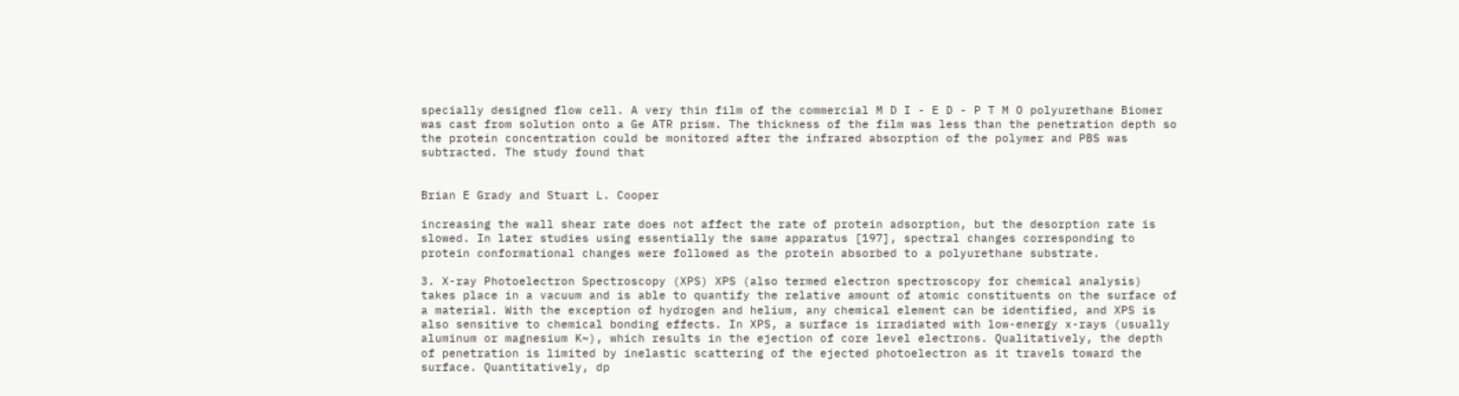specially designed flow cell. A very thin film of the commercial M D I - E D - P T M O polyurethane Biomer was cast from solution onto a Ge ATR prism. The thickness of the film was less than the penetration depth so the protein concentration could be monitored after the infrared absorption of the polymer and PBS was subtracted. The study found that


Brian E Grady and Stuart L. Cooper

increasing the wall shear rate does not affect the rate of protein adsorption, but the desorption rate is slowed. In later studies using essentially the same apparatus [197], spectral changes corresponding to protein conformational changes were followed as the protein absorbed to a polyurethane substrate.

3. X-ray Photoelectron Spectroscopy (XPS) XPS (also termed electron spectroscopy for chemical analysis) takes place in a vacuum and is able to quantify the relative amount of atomic constituents on the surface of a material. With the exception of hydrogen and helium, any chemical element can be identified, and XPS is also sensitive to chemical bonding effects. In XPS, a surface is irradiated with low-energy x-rays (usually aluminum or magnesium K~), which results in the ejection of core level electrons. Qualitatively, the depth of penetration is limited by inelastic scattering of the ejected photoelectron as it travels toward the surface. Quantitatively, dp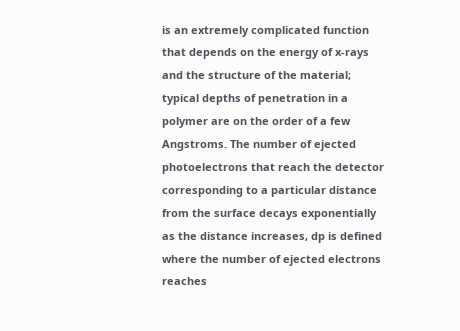is an extremely complicated function that depends on the energy of x-rays and the structure of the material; typical depths of penetration in a polymer are on the order of a few Angstroms. The number of ejected photoelectrons that reach the detector corresponding to a particular distance from the surface decays exponentially as the distance increases, dp is defined where the number of ejected electrons reaches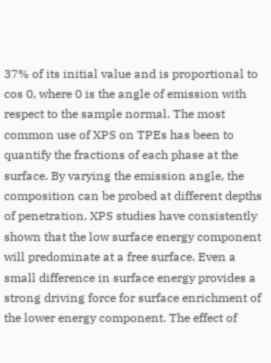37% of its initial value and is proportional to cos 0, where 0 is the angle of emission with respect to the sample normal. The most common use of XPS on TPEs has been to quantify the fractions of each phase at the surface. By varying the emission angle, the composition can be probed at different depths of penetration. XPS studies have consistently shown that the low surface energy component will predominate at a free surface. Even a small difference in surface energy provides a strong driving force for surface enrichment of the lower energy component. The effect of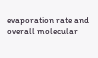evaporation rate and overall molecular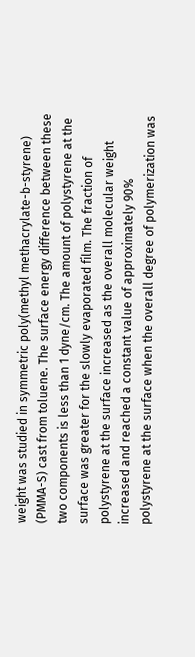weight was studied in symmetric poly(methyl methacrylate-b-styrene) (PMMA-S) cast from toluene. The surface energy difference between these two components is less than 1 dyne/cm. The amount of polystyrene at the surface was greater for the slowly evaporated film. The fraction of polystyrene at the surface increased as the overall molecular weight increased and reached a constant value of approximately 90% polystyrene at the surface when the overall degree of polymerization was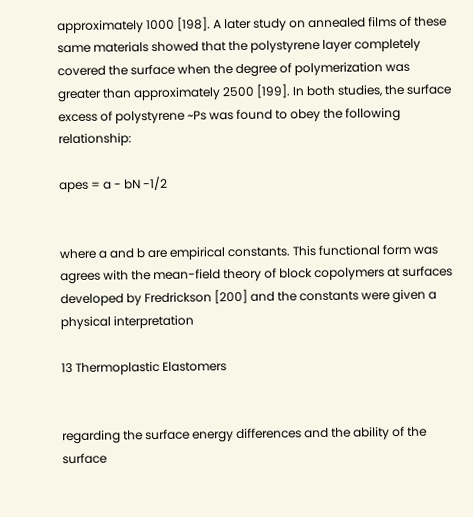approximately 1000 [198]. A later study on annealed films of these same materials showed that the polystyrene layer completely covered the surface when the degree of polymerization was greater than approximately 2500 [199]. In both studies, the surface excess of polystyrene ~Ps was found to obey the following relationship:

apes = a - bN -1/2


where a and b are empirical constants. This functional form was agrees with the mean-field theory of block copolymers at surfaces developed by Fredrickson [200] and the constants were given a physical interpretation

13 Thermoplastic Elastomers


regarding the surface energy differences and the ability of the surface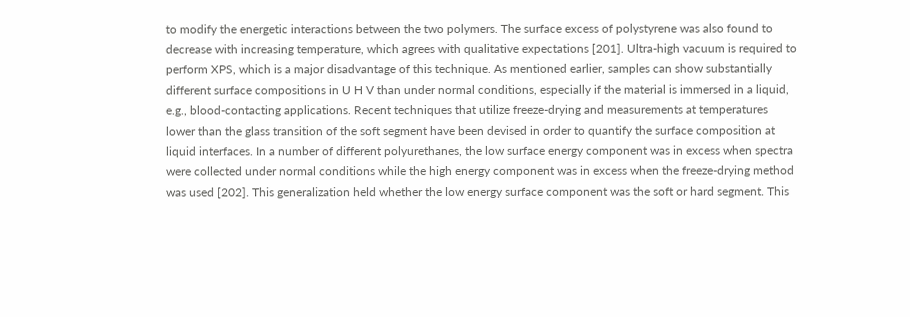to modify the energetic interactions between the two polymers. The surface excess of polystyrene was also found to decrease with increasing temperature, which agrees with qualitative expectations [201]. Ultra-high vacuum is required to perform XPS, which is a major disadvantage of this technique. As mentioned earlier, samples can show substantially different surface compositions in U H V than under normal conditions, especially if the material is immersed in a liquid, e.g., blood-contacting applications. Recent techniques that utilize freeze-drying and measurements at temperatures lower than the glass transition of the soft segment have been devised in order to quantify the surface composition at liquid interfaces. In a number of different polyurethanes, the low surface energy component was in excess when spectra were collected under normal conditions while the high energy component was in excess when the freeze-drying method was used [202]. This generalization held whether the low energy surface component was the soft or hard segment. This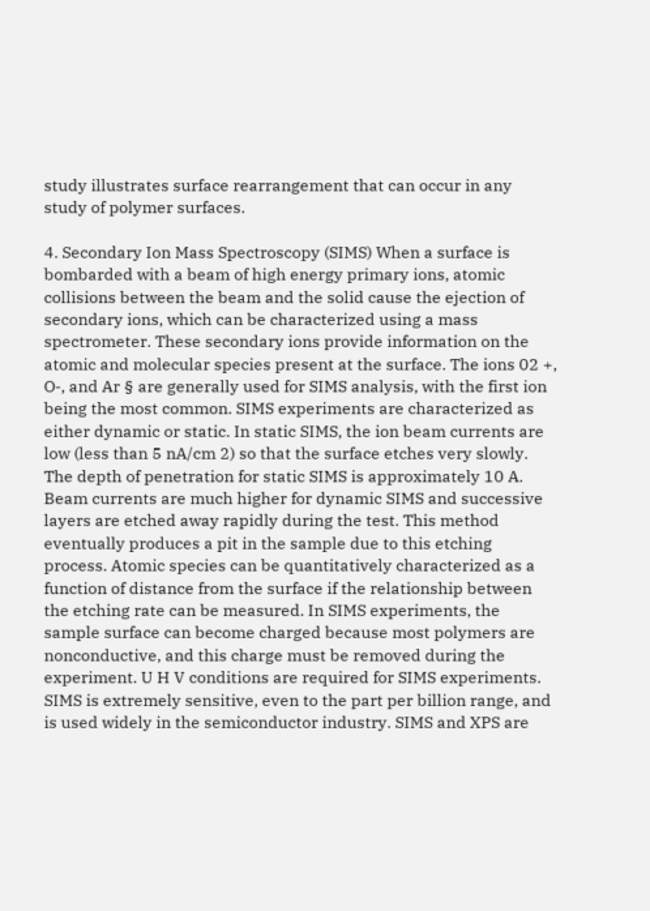study illustrates surface rearrangement that can occur in any study of polymer surfaces.

4. Secondary Ion Mass Spectroscopy (SIMS) When a surface is bombarded with a beam of high energy primary ions, atomic collisions between the beam and the solid cause the ejection of secondary ions, which can be characterized using a mass spectrometer. These secondary ions provide information on the atomic and molecular species present at the surface. The ions 02 +, O-, and Ar § are generally used for SIMS analysis, with the first ion being the most common. SIMS experiments are characterized as either dynamic or static. In static SIMS, the ion beam currents are low (less than 5 nA/cm 2) so that the surface etches very slowly. The depth of penetration for static SIMS is approximately 10 A. Beam currents are much higher for dynamic SIMS and successive layers are etched away rapidly during the test. This method eventually produces a pit in the sample due to this etching process. Atomic species can be quantitatively characterized as a function of distance from the surface if the relationship between the etching rate can be measured. In SIMS experiments, the sample surface can become charged because most polymers are nonconductive, and this charge must be removed during the experiment. U H V conditions are required for SIMS experiments. SIMS is extremely sensitive, even to the part per billion range, and is used widely in the semiconductor industry. SIMS and XPS are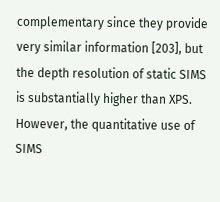complementary since they provide very similar information [203], but the depth resolution of static SIMS is substantially higher than XPS. However, the quantitative use of SIMS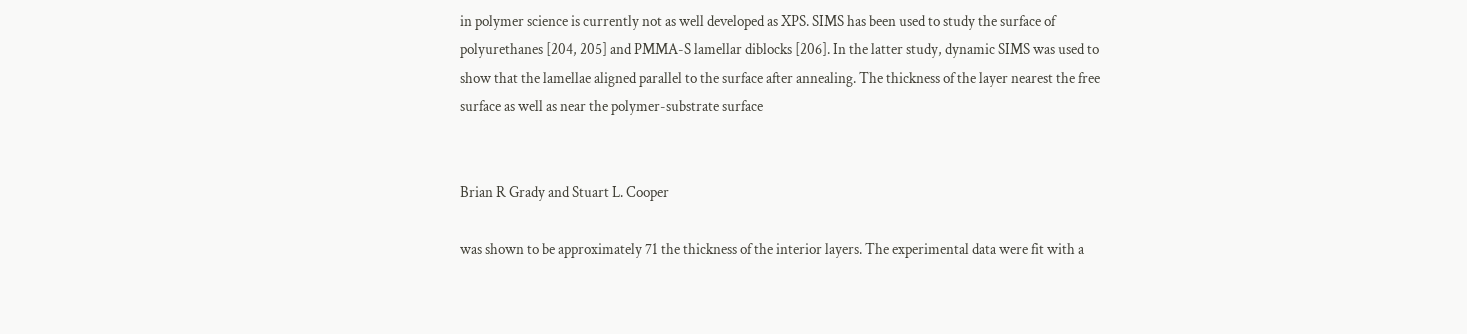in polymer science is currently not as well developed as XPS. SIMS has been used to study the surface of polyurethanes [204, 205] and PMMA-S lamellar diblocks [206]. In the latter study, dynamic SIMS was used to show that the lamellae aligned parallel to the surface after annealing. The thickness of the layer nearest the free surface as well as near the polymer-substrate surface


Brian R Grady and Stuart L. Cooper

was shown to be approximately 71 the thickness of the interior layers. The experimental data were fit with a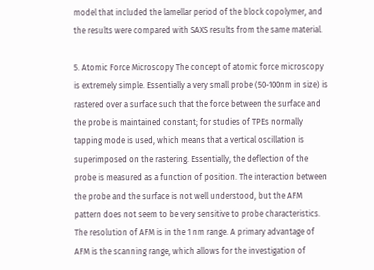model that included the lamellar period of the block copolymer, and the results were compared with SAXS results from the same material.

5. Atomic Force Microscopy The concept of atomic force microscopy is extremely simple. Essentially a very small probe (50-100nm in size) is rastered over a surface such that the force between the surface and the probe is maintained constant; for studies of TPEs normally tapping mode is used, which means that a vertical oscillation is superimposed on the rastering. Essentially, the deflection of the probe is measured as a function of position. The interaction between the probe and the surface is not well understood, but the AFM pattern does not seem to be very sensitive to probe characteristics. The resolution of AFM is in the 1 nm range. A primary advantage of AFM is the scanning range, which allows for the investigation of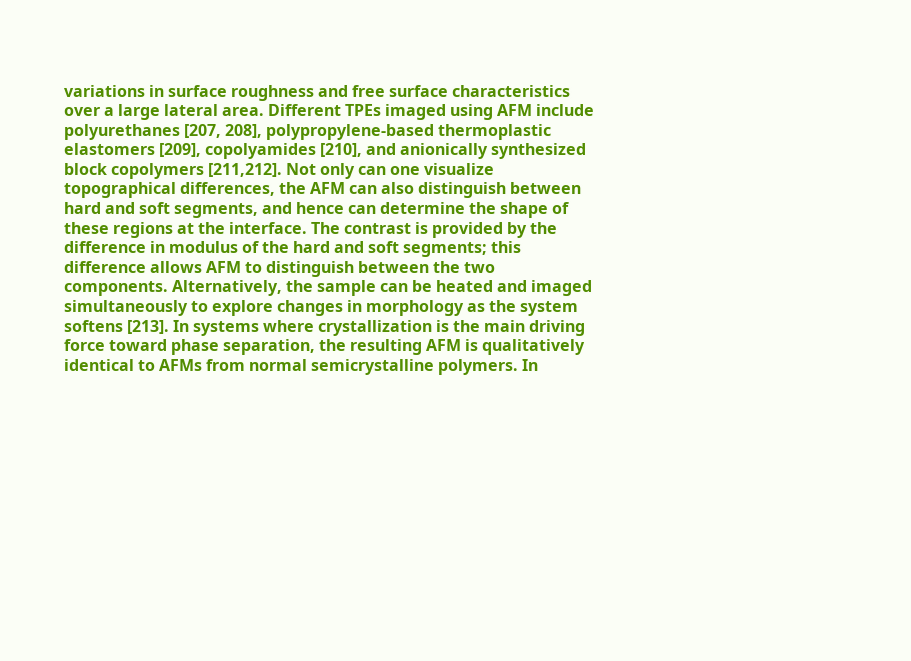variations in surface roughness and free surface characteristics over a large lateral area. Different TPEs imaged using AFM include polyurethanes [207, 208], polypropylene-based thermoplastic elastomers [209], copolyamides [210], and anionically synthesized block copolymers [211,212]. Not only can one visualize topographical differences, the AFM can also distinguish between hard and soft segments, and hence can determine the shape of these regions at the interface. The contrast is provided by the difference in modulus of the hard and soft segments; this difference allows AFM to distinguish between the two components. Alternatively, the sample can be heated and imaged simultaneously to explore changes in morphology as the system softens [213]. In systems where crystallization is the main driving force toward phase separation, the resulting AFM is qualitatively identical to AFMs from normal semicrystalline polymers. In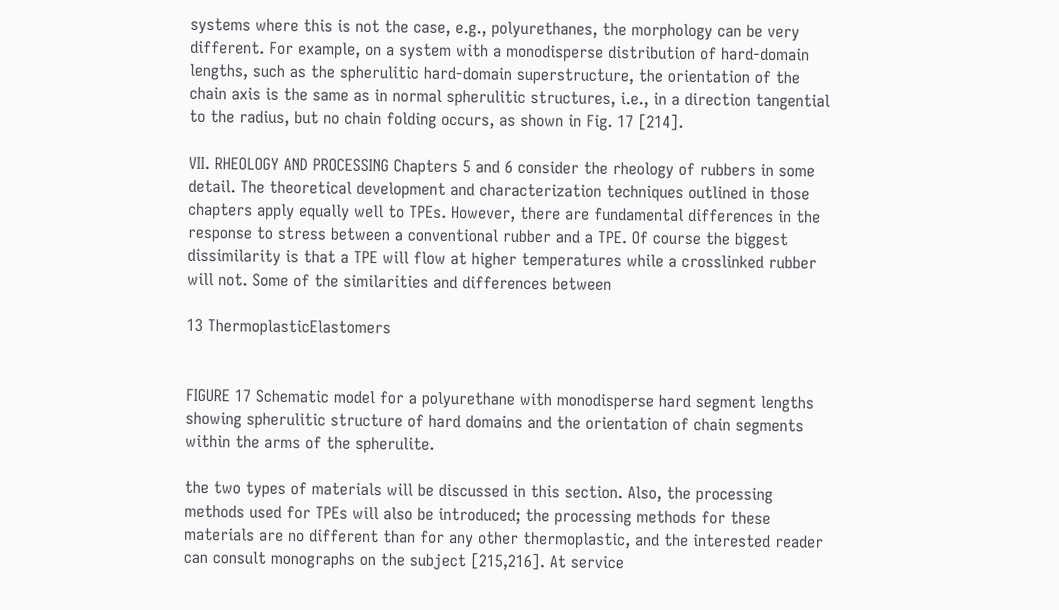systems where this is not the case, e.g., polyurethanes, the morphology can be very different. For example, on a system with a monodisperse distribution of hard-domain lengths, such as the spherulitic hard-domain superstructure, the orientation of the chain axis is the same as in normal spherulitic structures, i.e., in a direction tangential to the radius, but no chain folding occurs, as shown in Fig. 17 [214].

VII. RHEOLOGY AND PROCESSING Chapters 5 and 6 consider the rheology of rubbers in some detail. The theoretical development and characterization techniques outlined in those chapters apply equally well to TPEs. However, there are fundamental differences in the response to stress between a conventional rubber and a TPE. Of course the biggest dissimilarity is that a TPE will flow at higher temperatures while a crosslinked rubber will not. Some of the similarities and differences between

13 ThermoplasticElastomers


FIGURE 17 Schematic model for a polyurethane with monodisperse hard segment lengths showing spherulitic structure of hard domains and the orientation of chain segments within the arms of the spherulite.

the two types of materials will be discussed in this section. Also, the processing methods used for TPEs will also be introduced; the processing methods for these materials are no different than for any other thermoplastic, and the interested reader can consult monographs on the subject [215,216]. At service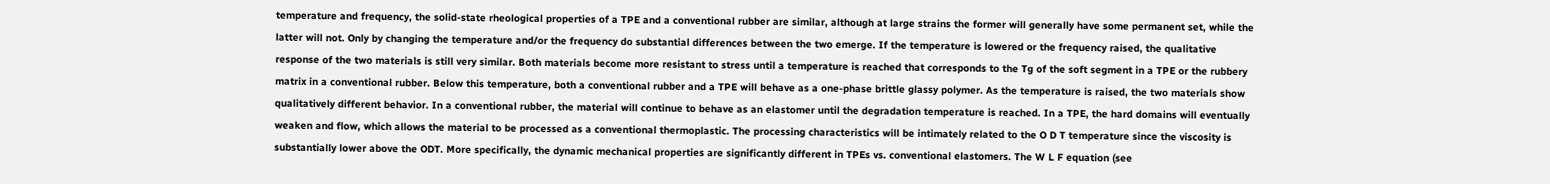temperature and frequency, the solid-state rheological properties of a TPE and a conventional rubber are similar, although at large strains the former will generally have some permanent set, while the latter will not. Only by changing the temperature and/or the frequency do substantial differences between the two emerge. If the temperature is lowered or the frequency raised, the qualitative response of the two materials is still very similar. Both materials become more resistant to stress until a temperature is reached that corresponds to the Tg of the soft segment in a TPE or the rubbery matrix in a conventional rubber. Below this temperature, both a conventional rubber and a TPE will behave as a one-phase brittle glassy polymer. As the temperature is raised, the two materials show qualitatively different behavior. In a conventional rubber, the material will continue to behave as an elastomer until the degradation temperature is reached. In a TPE, the hard domains will eventually weaken and flow, which allows the material to be processed as a conventional thermoplastic. The processing characteristics will be intimately related to the O D T temperature since the viscosity is substantially lower above the ODT. More specifically, the dynamic mechanical properties are significantly different in TPEs vs. conventional elastomers. The W L F equation (see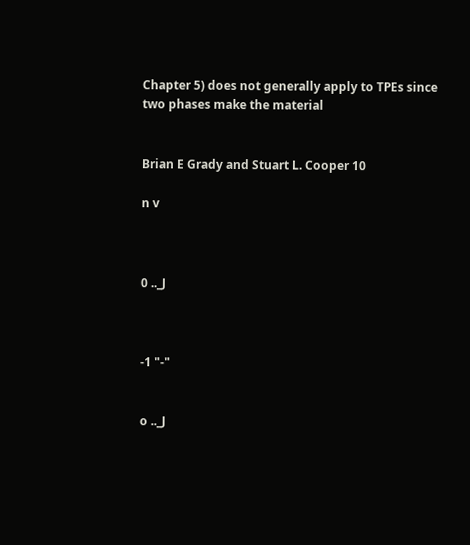Chapter 5) does not generally apply to TPEs since two phases make the material


Brian E Grady and Stuart L. Cooper 10

n v



0 .._J



-1 "-"


o .._J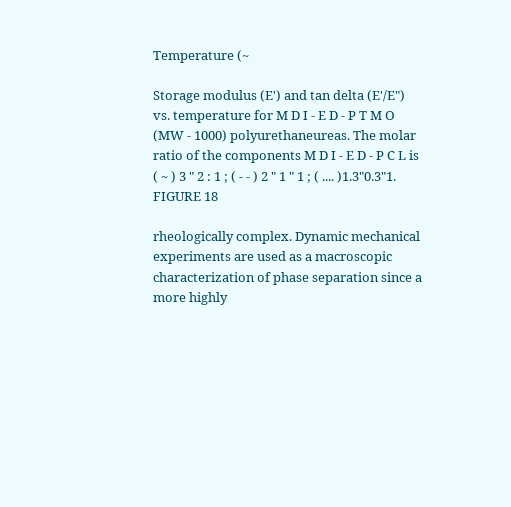Temperature (~

Storage modulus (E') and tan delta (E'/E") vs. temperature for M D I - E D - P T M O (MW - 1000) polyurethaneureas. The molar ratio of the components M D I - E D - P C L is ( ~ ) 3 " 2 : 1 ; ( - - ) 2 " 1 " 1 ; ( .... )1.3"0.3"1. FIGURE 18

rheologically complex. Dynamic mechanical experiments are used as a macroscopic characterization of phase separation since a more highly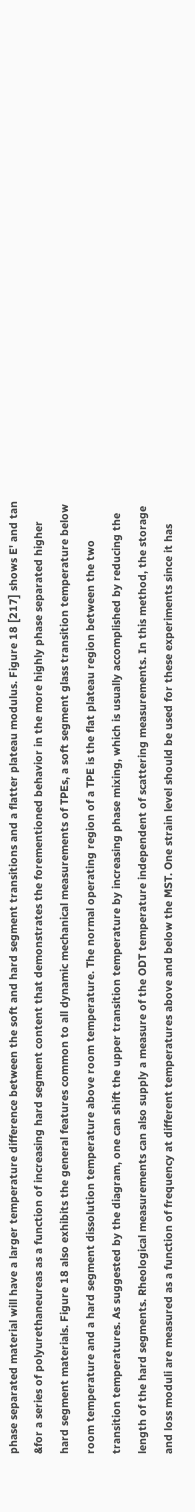phase separated material will have a larger temperature difference between the soft and hard segment transitions and a flatter plateau modulus. Figure 18 [217] shows E' and tan &for a series of polyurethaneureas as a function of increasing hard segment content that demonstrates the forementioned behavior in the more highly phase separated higher hard segment materials. Figure 18 also exhibits the general features common to all dynamic mechanical measurements of TPEs, a soft segment glass transition temperature below room temperature and a hard segment dissolution temperature above room temperature. The normal operating region of a TPE is the flat plateau region between the two transition temperatures. As suggested by the diagram, one can shift the upper transition temperature by increasing phase mixing, which is usually accomplished by reducing the length of the hard segments. Rheological measurements can also supply a measure of the ODT temperature independent of scattering measurements. In this method, the storage and loss moduli are measured as a function of frequency at different temperatures above and below the MST. One strain level should be used for these experiments since it has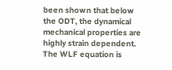been shown that below the ODT, the dynamical mechanical properties are highly strain dependent. The WLF equation is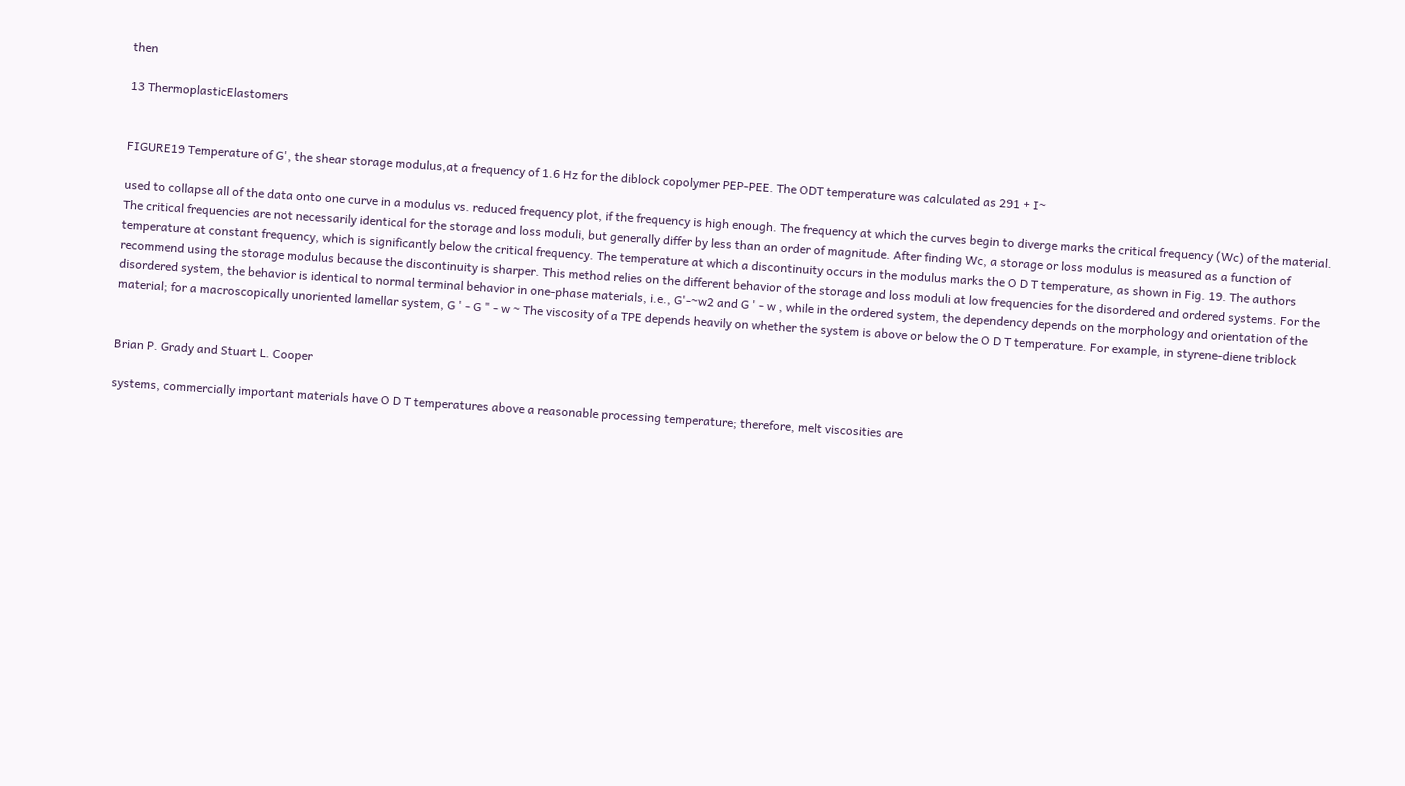then

13 ThermoplasticElastomers


FIGURE19 Temperature of G', the shear storage modulus,at a frequency of 1.6 Hz for the diblock copolymer PEP-PEE. The ODT temperature was calculated as 291 + I~

used to collapse all of the data onto one curve in a modulus vs. reduced frequency plot, if the frequency is high enough. The frequency at which the curves begin to diverge marks the critical frequency (Wc) of the material. The critical frequencies are not necessarily identical for the storage and loss moduli, but generally differ by less than an order of magnitude. After finding Wc, a storage or loss modulus is measured as a function of temperature at constant frequency, which is significantly below the critical frequency. The temperature at which a discontinuity occurs in the modulus marks the O D T temperature, as shown in Fig. 19. The authors recommend using the storage modulus because the discontinuity is sharper. This method relies on the different behavior of the storage and loss moduli at low frequencies for the disordered and ordered systems. For the disordered system, the behavior is identical to normal terminal behavior in one-phase materials, i.e., G'-~w2 and G ' - w , while in the ordered system, the dependency depends on the morphology and orientation of the material; for a macroscopically unoriented lamellar system, G ' - G " - w ~ The viscosity of a TPE depends heavily on whether the system is above or below the O D T temperature. For example, in styrene-diene triblock


Brian P. Grady and Stuart L. Cooper

systems, commercially important materials have O D T temperatures above a reasonable processing temperature; therefore, melt viscosities are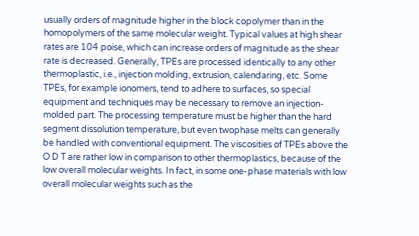usually orders of magnitude higher in the block copolymer than in the homopolymers of the same molecular weight. Typical values at high shear rates are 104 poise, which can increase orders of magnitude as the shear rate is decreased. Generally, TPEs are processed identically to any other thermoplastic, i.e., injection molding, extrusion, calendaring, etc. Some TPEs, for example ionomers, tend to adhere to surfaces, so special equipment and techniques may be necessary to remove an injection-molded part. The processing temperature must be higher than the hard segment dissolution temperature, but even twophase melts can generally be handled with conventional equipment. The viscosities of TPEs above the O D T are rather low in comparison to other thermoplastics, because of the low overall molecular weights. In fact, in some one-phase materials with low overall molecular weights such as the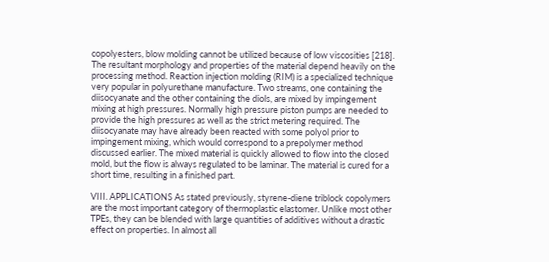copolyesters, blow molding cannot be utilized because of low viscosities [218]. The resultant morphology and properties of the material depend heavily on the processing method. Reaction injection molding (RIM) is a specialized technique very popular in polyurethane manufacture. Two streams, one containing the diisocyanate and the other containing the diols, are mixed by impingement mixing at high pressures. Normally high pressure piston pumps are needed to provide the high pressures as well as the strict metering required. The diisocyanate may have already been reacted with some polyol prior to impingement mixing, which would correspond to a prepolymer method discussed earlier. The mixed material is quickly allowed to flow into the closed mold, but the flow is always regulated to be laminar. The material is cured for a short time, resulting in a finished part.

VIII. APPLICATIONS As stated previously, styrene-diene triblock copolymers are the most important category of thermoplastic elastomer. Unlike most other TPEs, they can be blended with large quantities of additives without a drastic effect on properties. In almost all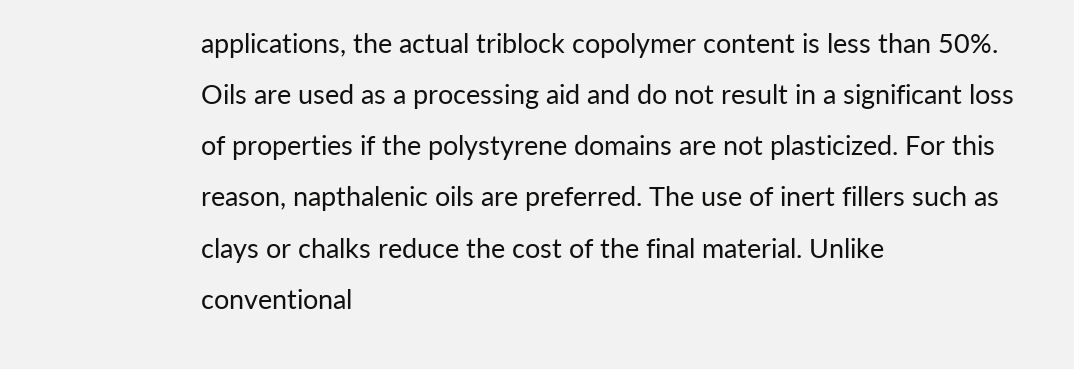applications, the actual triblock copolymer content is less than 50%. Oils are used as a processing aid and do not result in a significant loss of properties if the polystyrene domains are not plasticized. For this reason, napthalenic oils are preferred. The use of inert fillers such as clays or chalks reduce the cost of the final material. Unlike conventional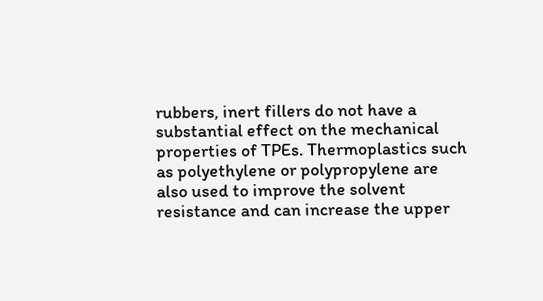rubbers, inert fillers do not have a substantial effect on the mechanical properties of TPEs. Thermoplastics such as polyethylene or polypropylene are also used to improve the solvent resistance and can increase the upper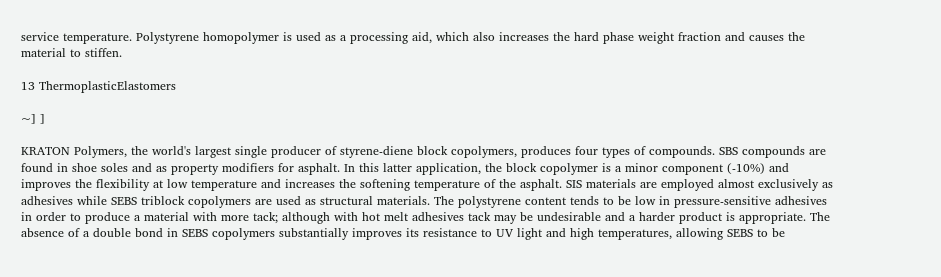service temperature. Polystyrene homopolymer is used as a processing aid, which also increases the hard phase weight fraction and causes the material to stiffen.

13 ThermoplasticElastomers

~] ]

KRATON Polymers, the world's largest single producer of styrene-diene block copolymers, produces four types of compounds. SBS compounds are found in shoe soles and as property modifiers for asphalt. In this latter application, the block copolymer is a minor component (-10%) and improves the flexibility at low temperature and increases the softening temperature of the asphalt. SIS materials are employed almost exclusively as adhesives while SEBS triblock copolymers are used as structural materials. The polystyrene content tends to be low in pressure-sensitive adhesives in order to produce a material with more tack; although with hot melt adhesives tack may be undesirable and a harder product is appropriate. The absence of a double bond in SEBS copolymers substantially improves its resistance to UV light and high temperatures, allowing SEBS to be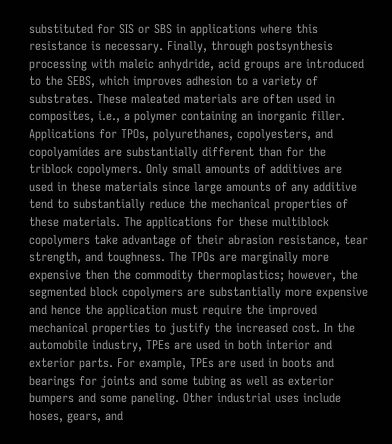substituted for SIS or SBS in applications where this resistance is necessary. Finally, through postsynthesis processing with maleic anhydride, acid groups are introduced to the SEBS, which improves adhesion to a variety of substrates. These maleated materials are often used in composites, i.e., a polymer containing an inorganic filler. Applications for TPOs, polyurethanes, copolyesters, and copolyamides are substantially different than for the triblock copolymers. Only small amounts of additives are used in these materials since large amounts of any additive tend to substantially reduce the mechanical properties of these materials. The applications for these multiblock copolymers take advantage of their abrasion resistance, tear strength, and toughness. The TPOs are marginally more expensive then the commodity thermoplastics; however, the segmented block copolymers are substantially more expensive and hence the application must require the improved mechanical properties to justify the increased cost. In the automobile industry, TPEs are used in both interior and exterior parts. For example, TPEs are used in boots and bearings for joints and some tubing as well as exterior bumpers and some paneling. Other industrial uses include hoses, gears, and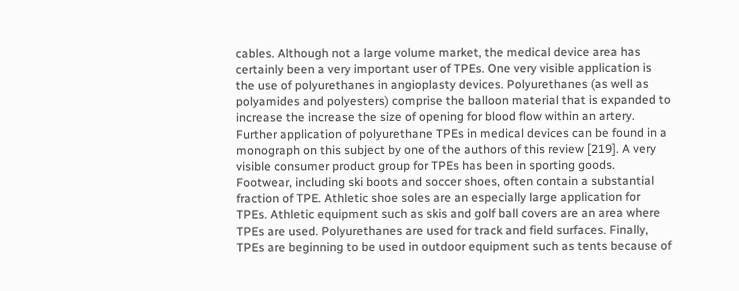cables. Although not a large volume market, the medical device area has certainly been a very important user of TPEs. One very visible application is the use of polyurethanes in angioplasty devices. Polyurethanes (as well as polyamides and polyesters) comprise the balloon material that is expanded to increase the increase the size of opening for blood flow within an artery. Further application of polyurethane TPEs in medical devices can be found in a monograph on this subject by one of the authors of this review [219]. A very visible consumer product group for TPEs has been in sporting goods. Footwear, including ski boots and soccer shoes, often contain a substantial fraction of TPE. Athletic shoe soles are an especially large application for TPEs. Athletic equipment such as skis and golf ball covers are an area where TPEs are used. Polyurethanes are used for track and field surfaces. Finally, TPEs are beginning to be used in outdoor equipment such as tents because of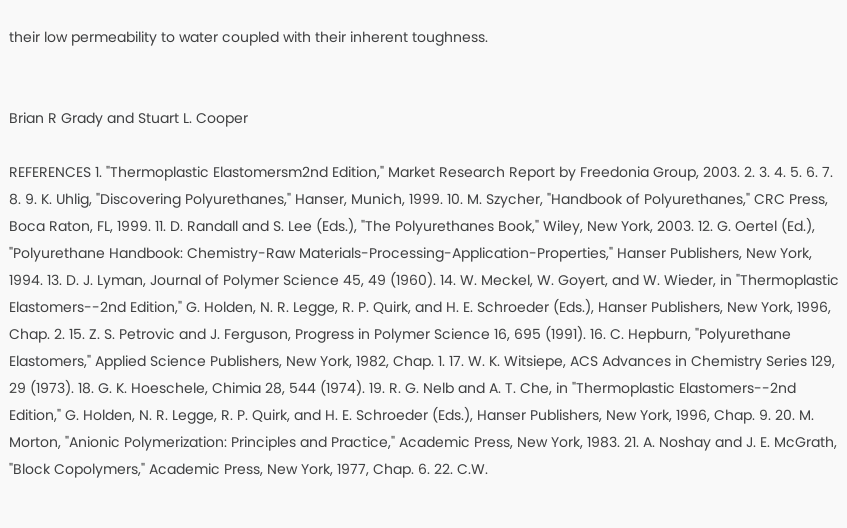their low permeability to water coupled with their inherent toughness.


Brian R Grady and Stuart L. Cooper

REFERENCES 1. "Thermoplastic Elastomersm2nd Edition," Market Research Report by Freedonia Group, 2003. 2. 3. 4. 5. 6. 7. 8. 9. K. Uhlig, "Discovering Polyurethanes," Hanser, Munich, 1999. 10. M. Szycher, "Handbook of Polyurethanes," CRC Press, Boca Raton, FL, 1999. 11. D. Randall and S. Lee (Eds.), "The Polyurethanes Book," Wiley, New York, 2003. 12. G. Oertel (Ed.), "Polyurethane Handbook: Chemistry-Raw Materials-Processing-Application-Properties," Hanser Publishers, New York, 1994. 13. D. J. Lyman, Journal of Polymer Science 45, 49 (1960). 14. W. Meckel, W. Goyert, and W. Wieder, in "Thermoplastic Elastomers--2nd Edition," G. Holden, N. R. Legge, R. P. Quirk, and H. E. Schroeder (Eds.), Hanser Publishers, New York, 1996, Chap. 2. 15. Z. S. Petrovic and J. Ferguson, Progress in Polymer Science 16, 695 (1991). 16. C. Hepburn, "Polyurethane Elastomers," Applied Science Publishers, New York, 1982, Chap. 1. 17. W. K. Witsiepe, ACS Advances in Chemistry Series 129, 29 (1973). 18. G. K. Hoeschele, Chimia 28, 544 (1974). 19. R. G. Nelb and A. T. Che, in "Thermoplastic Elastomers--2nd Edition," G. Holden, N. R. Legge, R. P. Quirk, and H. E. Schroeder (Eds.), Hanser Publishers, New York, 1996, Chap. 9. 20. M. Morton, "Anionic Polymerization: Principles and Practice," Academic Press, New York, 1983. 21. A. Noshay and J. E. McGrath, "Block Copolymers," Academic Press, New York, 1977, Chap. 6. 22. C.W.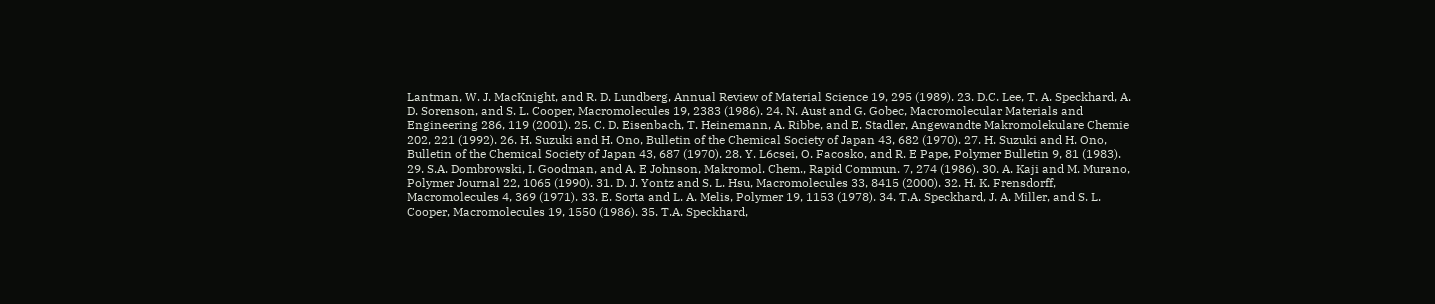Lantman, W. J. MacKnight, and R. D. Lundberg, Annual Review of Material Science 19, 295 (1989). 23. D.C. Lee, T. A. Speckhard, A. D. Sorenson, and S. L. Cooper, Macromolecules 19, 2383 (1986). 24. N. Aust and G. Gobec, Macromolecular Materials and Engineering 286, 119 (2001). 25. C. D. Eisenbach, T. Heinemann, A. Ribbe, and E. Stadler, Angewandte Makromolekulare Chemie 202, 221 (1992). 26. H. Suzuki and H. Ono, Bulletin of the Chemical Society of Japan 43, 682 (1970). 27. H. Suzuki and H. Ono, Bulletin of the Chemical Society of Japan 43, 687 (1970). 28. Y. L6csei, O. Facosko, and R. E Pape, Polymer Bulletin 9, 81 (1983). 29. S.A. Dombrowski, I. Goodman, and A. E Johnson, Makromol. Chem., Rapid Commun. 7, 274 (1986). 30. A. Kaji and M. Murano, Polymer Journal 22, 1065 (1990). 31. D. J. Yontz and S. L. Hsu, Macromolecules 33, 8415 (2000). 32. H. K. Frensdorff, Macromolecules 4, 369 (1971). 33. E. Sorta and L. A. Melis, Polymer 19, 1153 (1978). 34. T.A. Speckhard, J. A. Miller, and S. L. Cooper, Macromolecules 19, 1550 (1986). 35. T.A. Speckhard,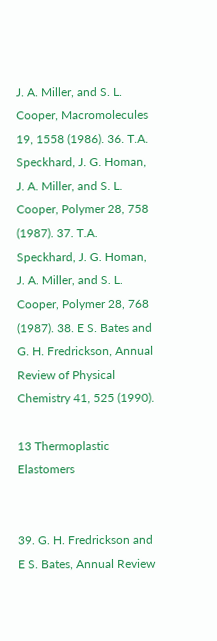J. A. Miller, and S. L. Cooper, Macromolecules 19, 1558 (1986). 36. T.A. Speckhard, J. G. Homan, J. A. Miller, and S. L. Cooper, Polymer 28, 758 (1987). 37. T.A. Speckhard, J. G. Homan, J. A. Miller, and S. L. Cooper, Polymer 28, 768 (1987). 38. E S. Bates and G. H. Fredrickson, Annual Review of Physical Chemistry 41, 525 (1990).

13 Thermoplastic Elastomers


39. G. H. Fredrickson and E S. Bates, Annual Review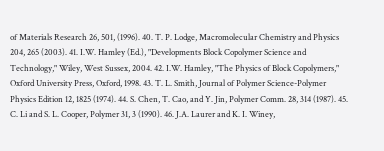of Materials Research 26, 501, (1996). 40. T. P. Lodge, Macromolecular Chemistry and Physics 204, 265 (2003). 41. I.W. Hamley (Ed.), "Developments Block Copolymer Science and Technology," Wiley, West Sussex, 2004. 42. I.W. Hamley, "The Physics of Block Copolymers," Oxford University Press, Oxford, 1998. 43. T. L. Smith, Journal of Polymer Science-Polymer Physics Edition 12, 1825 (1974). 44. S. Chen, T. Cao, and Y. Jin, Polymer Comm. 28, 314 (1987). 45. C. Li and S. L. Cooper, Polymer 31, 3 (1990). 46. J.A. Laurer and K. I. Winey,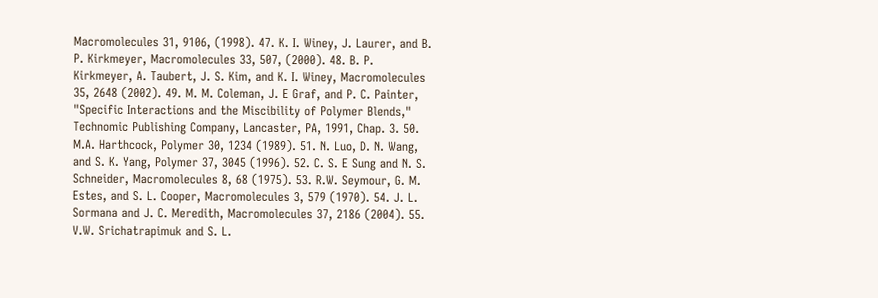Macromolecules 31, 9106, (1998). 47. K. I. Winey, J. Laurer, and B. P. Kirkmeyer, Macromolecules 33, 507, (2000). 48. B. P. Kirkmeyer, A. Taubert, J. S. Kim, and K. I. Winey, Macromolecules 35, 2648 (2002). 49. M. M. Coleman, J. E Graf, and P. C. Painter, "Specific Interactions and the Miscibility of Polymer Blends," Technomic Publishing Company, Lancaster, PA, 1991, Chap. 3. 50. M.A. Harthcock, Polymer 30, 1234 (1989). 51. N. Luo, D. N. Wang, and S. K. Yang, Polymer 37, 3045 (1996). 52. C. S. E Sung and N. S. Schneider, Macromolecules 8, 68 (1975). 53. R.W. Seymour, G. M. Estes, and S. L. Cooper, Macromolecules 3, 579 (1970). 54. J. L. Sormana and J. C. Meredith, Macromolecules 37, 2186 (2004). 55. V.W. Srichatrapimuk and S. L.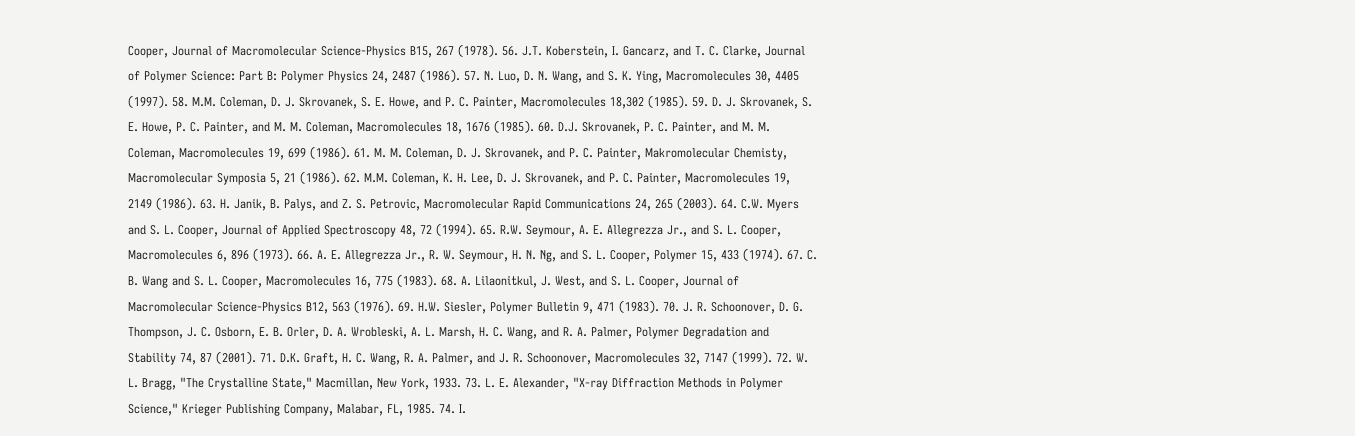Cooper, Journal of Macromolecular Science-Physics B15, 267 (1978). 56. J.T. Koberstein, I. Gancarz, and T. C. Clarke, Journal of Polymer Science: Part B: Polymer Physics 24, 2487 (1986). 57. N. Luo, D. N. Wang, and S. K. Ying, Macromolecules 30, 4405 (1997). 58. M.M. Coleman, D. J. Skrovanek, S. E. Howe, and P. C. Painter, Macromolecules 18,302 (1985). 59. D. J. Skrovanek, S. E. Howe, P. C. Painter, and M. M. Coleman, Macromolecules 18, 1676 (1985). 60. D.J. Skrovanek, P. C. Painter, and M. M. Coleman, Macromolecules 19, 699 (1986). 61. M. M. Coleman, D. J. Skrovanek, and P. C. Painter, Makromolecular Chemisty, Macromolecular Symposia 5, 21 (1986). 62. M.M. Coleman, K. H. Lee, D. J. Skrovanek, and P. C. Painter, Macromolecules 19, 2149 (1986). 63. H. Janik, B. Palys, and Z. S. Petrovic, Macromolecular Rapid Communications 24, 265 (2003). 64. C.W. Myers and S. L. Cooper, Journal of Applied Spectroscopy 48, 72 (1994). 65. R.W. Seymour, A. E. Allegrezza Jr., and S. L. Cooper, Macromolecules 6, 896 (1973). 66. A. E. Allegrezza Jr., R. W. Seymour, H. N. Ng, and S. L. Cooper, Polymer 15, 433 (1974). 67. C. B. Wang and S. L. Cooper, Macromolecules 16, 775 (1983). 68. A. Lilaonitkul, J. West, and S. L. Cooper, Journal of Macromolecular Science-Physics B12, 563 (1976). 69. H.W. Siesler, Polymer Bulletin 9, 471 (1983). 70. J. R. Schoonover, D. G. Thompson, J. C. Osborn, E. B. Orler, D. A. Wrobleski, A. L. Marsh, H. C. Wang, and R. A. Palmer, Polymer Degradation and Stability 74, 87 (2001). 71. D.K. Graft, H. C. Wang, R. A. Palmer, and J. R. Schoonover, Macromolecules 32, 7147 (1999). 72. W. L. Bragg, "The Crystalline State," Macmillan, New York, 1933. 73. L. E. Alexander, "X-ray Diffraction Methods in Polymer Science," Krieger Publishing Company, Malabar, FL, 1985. 74. I.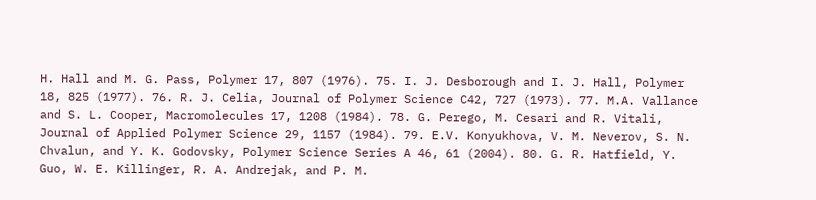H. Hall and M. G. Pass, Polymer 17, 807 (1976). 75. I. J. Desborough and I. J. Hall, Polymer 18, 825 (1977). 76. R. J. Celia, Journal of Polymer Science C42, 727 (1973). 77. M.A. Vallance and S. L. Cooper, Macromolecules 17, 1208 (1984). 78. G. Perego, M. Cesari and R. Vitali, Journal of Applied Polymer Science 29, 1157 (1984). 79. E.V. Konyukhova, V. M. Neverov, S. N. Chvalun, and Y. K. Godovsky, Polymer Science Series A 46, 61 (2004). 80. G. R. Hatfield, Y. Guo, W. E. Killinger, R. A. Andrejak, and P. M.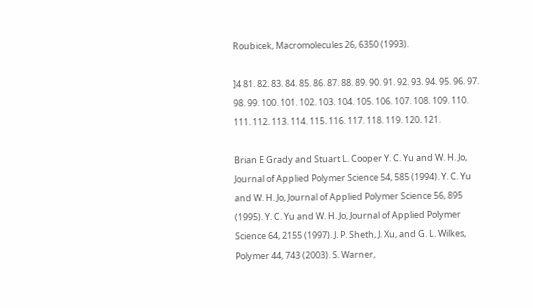Roubicek, Macromolecules 26, 6350 (1993).

]4 81. 82. 83. 84. 85. 86. 87. 88. 89. 90. 91. 92. 93. 94. 95. 96. 97. 98. 99. 100. 101. 102. 103. 104. 105. 106. 107. 108. 109. 110. 111. 112. 113. 114. 115. 116. 117. 118. 119. 120. 121.

Brian E Grady and Stuart L. Cooper Y. C. Yu and W. H. Jo, Journal of Applied Polymer Science 54, 585 (1994). Y. C. Yu and W. H. Jo, Journal of Applied Polymer Science 56, 895 (1995). Y. C. Yu and W. H. Jo, Journal of Applied Polymer Science 64, 2155 (1997). J. P. Sheth, J. Xu, and G. L. Wilkes, Polymer 44, 743 (2003). S. Warner,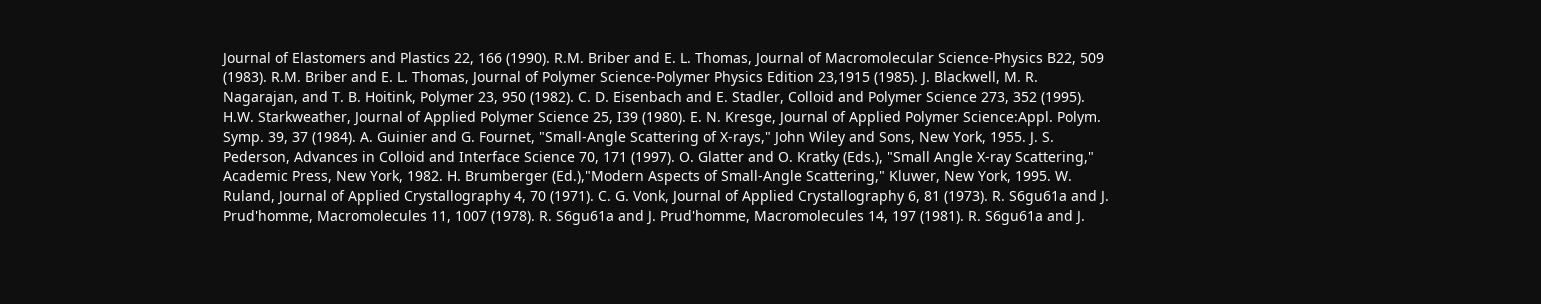Journal of Elastomers and Plastics 22, 166 (1990). R.M. Briber and E. L. Thomas, Journal of Macromolecular Science-Physics B22, 509 (1983). R.M. Briber and E. L. Thomas, Journal of Polymer Science-Polymer Physics Edition 23,1915 (1985). J. Blackwell, M. R. Nagarajan, and T. B. Hoitink, Polymer 23, 950 (1982). C. D. Eisenbach and E. Stadler, Colloid and Polymer Science 273, 352 (1995). H.W. Starkweather, Journal of Applied Polymer Science 25, I39 (1980). E. N. Kresge, Journal of Applied Polymer Science:Appl. Polym. Symp. 39, 37 (1984). A. Guinier and G. Fournet, "Small-Angle Scattering of X-rays," John Wiley and Sons, New York, 1955. J. S. Pederson, Advances in Colloid and Interface Science 70, 171 (1997). O. Glatter and O. Kratky (Eds.), "Small Angle X-ray Scattering," Academic Press, New York, 1982. H. Brumberger (Ed.),"Modern Aspects of Small-Angle Scattering," Kluwer, New York, 1995. W. Ruland, Journal of Applied Crystallography 4, 70 (1971). C. G. Vonk, Journal of Applied Crystallography 6, 81 (1973). R. S6gu61a and J. Prud'homme, Macromolecules 11, 1007 (1978). R. S6gu61a and J. Prud'homme, Macromolecules 14, 197 (1981). R. S6gu61a and J.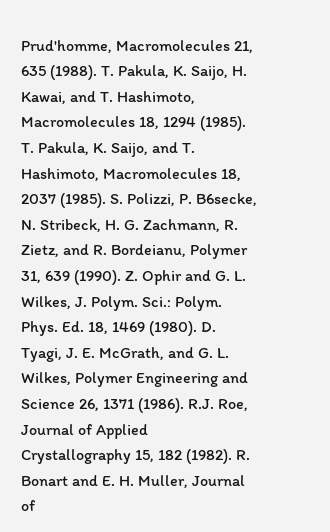Prud'homme, Macromolecules 21, 635 (1988). T. Pakula, K. Saijo, H. Kawai, and T. Hashimoto, Macromolecules 18, 1294 (1985). T. Pakula, K. Saijo, and T. Hashimoto, Macromolecules 18, 2037 (1985). S. Polizzi, P. B6secke, N. Stribeck, H. G. Zachmann, R. Zietz, and R. Bordeianu, Polymer 31, 639 (1990). Z. Ophir and G. L. Wilkes, J. Polym. Sci.: Polym. Phys. Ed. 18, 1469 (1980). D. Tyagi, J. E. McGrath, and G. L. Wilkes, Polymer Engineering and Science 26, 1371 (1986). R.J. Roe, Journal of Applied Crystallography 15, 182 (1982). R. Bonart and E. H. Muller, Journal of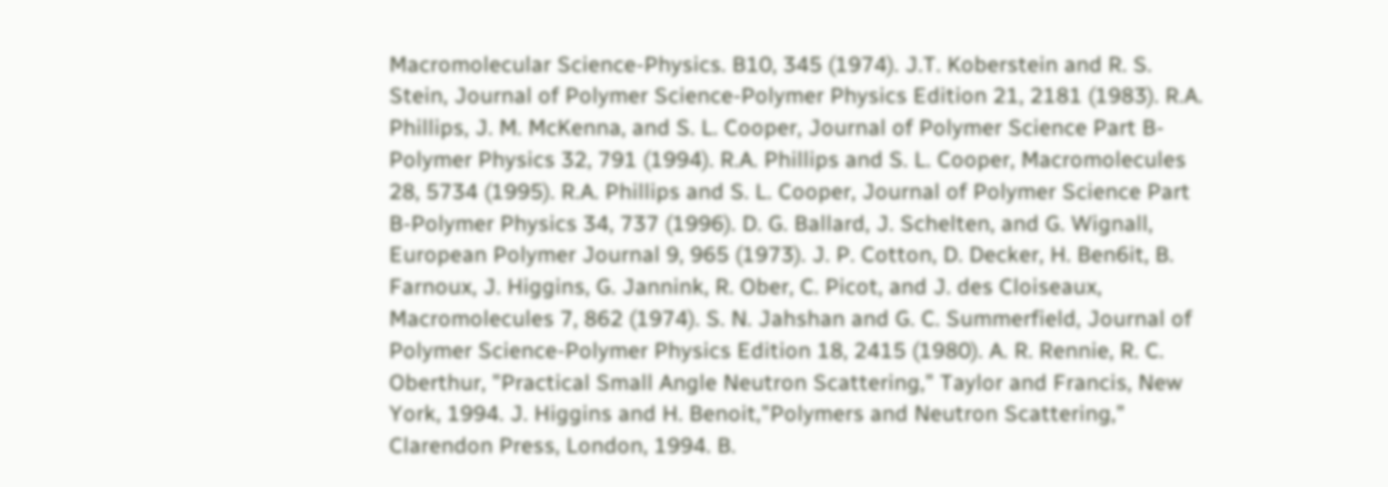Macromolecular Science-Physics. B10, 345 (1974). J.T. Koberstein and R. S. Stein, Journal of Polymer Science-Polymer Physics Edition 21, 2181 (1983). R.A. Phillips, J. M. McKenna, and S. L. Cooper, Journal of Polymer Science Part B-Polymer Physics 32, 791 (1994). R.A. Phillips and S. L. Cooper, Macromolecules 28, 5734 (1995). R.A. Phillips and S. L. Cooper, Journal of Polymer Science Part B-Polymer Physics 34, 737 (1996). D. G. Ballard, J. Schelten, and G. Wignall, European Polymer Journal 9, 965 (1973). J. P. Cotton, D. Decker, H. Ben6it, B. Farnoux, J. Higgins, G. Jannink, R. Ober, C. Picot, and J. des Cloiseaux, Macromolecules 7, 862 (1974). S. N. Jahshan and G. C. Summerfield, Journal of Polymer Science-Polymer Physics Edition 18, 2415 (1980). A. R. Rennie, R. C. Oberthur, "Practical Small Angle Neutron Scattering," Taylor and Francis, New York, 1994. J. Higgins and H. Benoit,"Polymers and Neutron Scattering," Clarendon Press, London, 1994. B.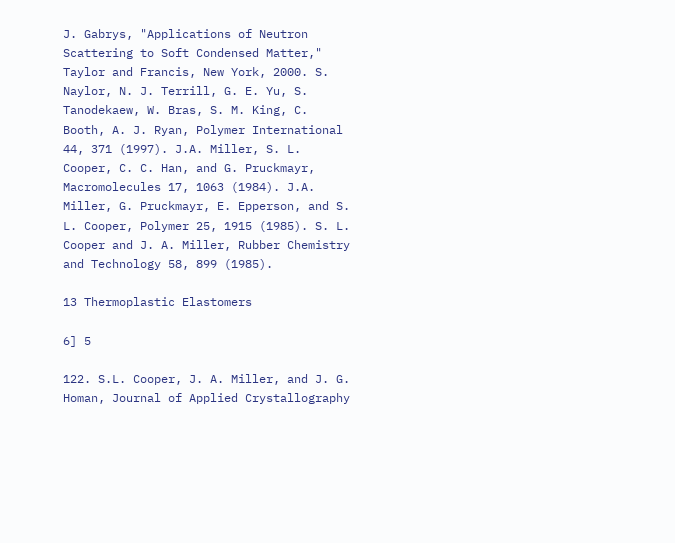J. Gabrys, "Applications of Neutron Scattering to Soft Condensed Matter," Taylor and Francis, New York, 2000. S. Naylor, N. J. Terrill, G. E. Yu, S. Tanodekaew, W. Bras, S. M. King, C. Booth, A. J. Ryan, Polymer International 44, 371 (1997). J.A. Miller, S. L. Cooper, C. C. Han, and G. Pruckmayr, Macromolecules 17, 1063 (1984). J.A. Miller, G. Pruckmayr, E. Epperson, and S. L. Cooper, Polymer 25, 1915 (1985). S. L. Cooper and J. A. Miller, Rubber Chemistry and Technology 58, 899 (1985).

13 Thermoplastic Elastomers

6] 5

122. S.L. Cooper, J. A. Miller, and J. G. Homan, Journal of Applied Crystallography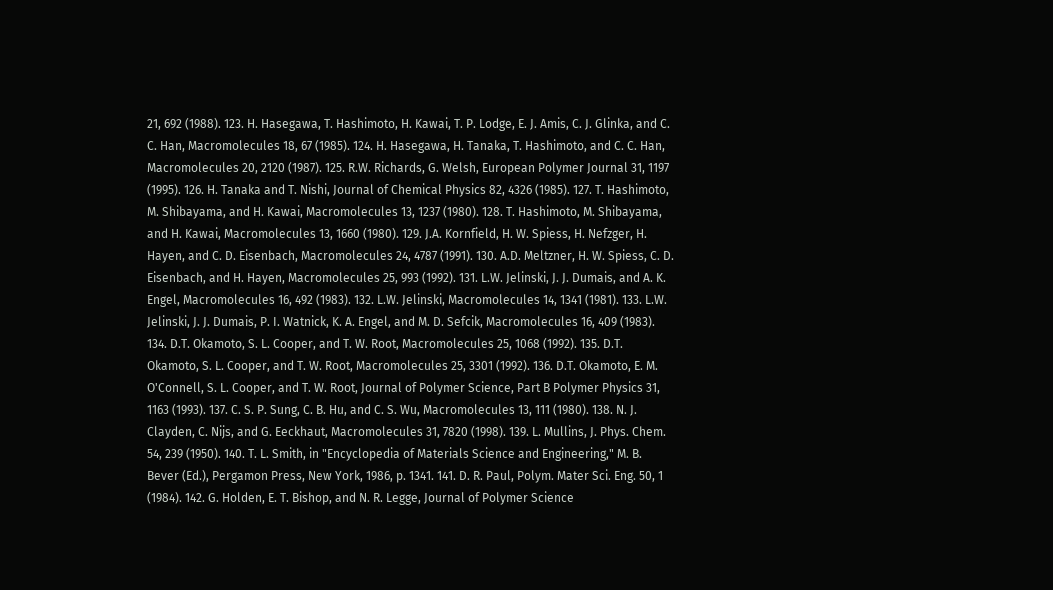21, 692 (1988). 123. H. Hasegawa, T. Hashimoto, H. Kawai, T. P. Lodge, E. J. Amis, C. J. Glinka, and C. C. Han, Macromolecules 18, 67 (1985). 124. H. Hasegawa, H. Tanaka, T. Hashimoto, and C. C. Han, Macromolecules 20, 2120 (1987). 125. R.W. Richards, G. Welsh, European Polymer Journal 31, 1197 (1995). 126. H. Tanaka and T. Nishi, Journal of Chemical Physics 82, 4326 (1985). 127. T. Hashimoto, M. Shibayama, and H. Kawai, Macromolecules 13, 1237 (1980). 128. T. Hashimoto, M. Shibayama, and H. Kawai, Macromolecules 13, 1660 (1980). 129. J.A. Kornfield, H. W. Spiess, H. Nefzger, H. Hayen, and C. D. Eisenbach, Macromolecules 24, 4787 (1991). 130. A.D. Meltzner, H. W. Spiess, C. D. Eisenbach, and H. Hayen, Macromolecules 25, 993 (1992). 131. L.W. Jelinski, J. J. Dumais, and A. K. Engel, Macromolecules 16, 492 (1983). 132. L.W. Jelinski, Macromolecules 14, 1341 (1981). 133. L.W. Jelinski, J. J. Dumais, P. I. Watnick, K. A. Engel, and M. D. Sefcik, Macromolecules 16, 409 (1983). 134. D.T. Okamoto, S. L. Cooper, and T. W. Root, Macromolecules 25, 1068 (1992). 135. D.T. Okamoto, S. L. Cooper, and T. W. Root, Macromolecules 25, 3301 (1992). 136. D.T. Okamoto, E. M. O'Connell, S. L. Cooper, and T. W. Root, Journal of Polymer Science, Part B Polymer Physics 31, 1163 (1993). 137. C. S. P. Sung, C. B. Hu, and C. S. Wu, Macromolecules 13, 111 (1980). 138. N. J. Clayden, C. Nijs, and G. Eeckhaut, Macromolecules 31, 7820 (1998). 139. L. Mullins, J. Phys. Chem. 54, 239 (1950). 140. T. L. Smith, in "Encyclopedia of Materials Science and Engineering," M. B. Bever (Ed.), Pergamon Press, New York, 1986, p. 1341. 141. D. R. Paul, Polym. Mater Sci. Eng. 50, 1 (1984). 142. G. Holden, E. T. Bishop, and N. R. Legge, Journal of Polymer Science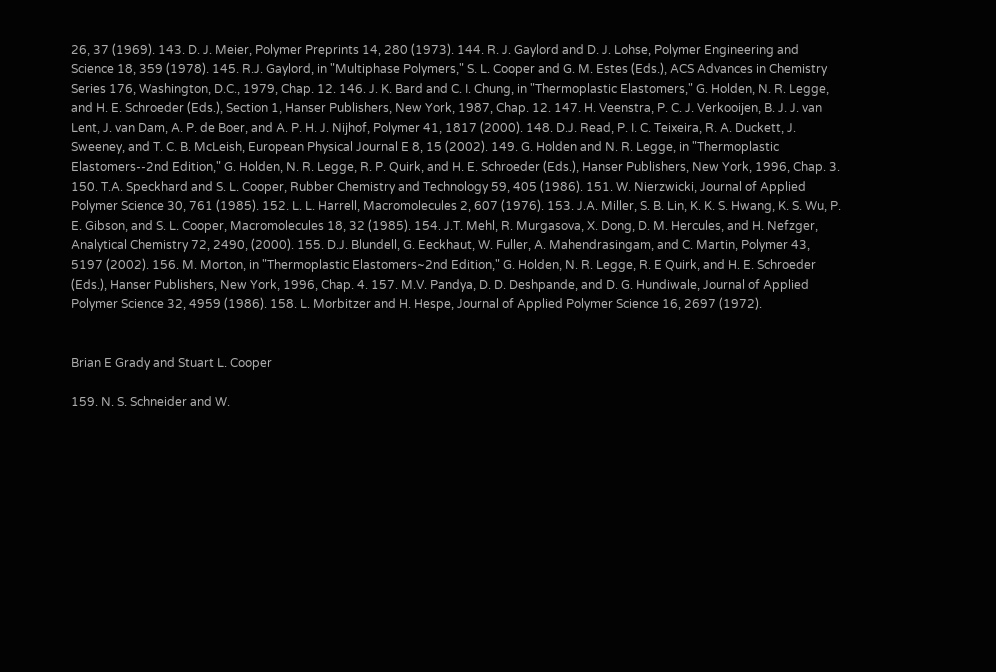26, 37 (1969). 143. D. J. Meier, Polymer Preprints 14, 280 (1973). 144. R. J. Gaylord and D. J. Lohse, Polymer Engineering and Science 18, 359 (1978). 145. R.J. Gaylord, in "Multiphase Polymers," S. L. Cooper and G. M. Estes (Eds.), ACS Advances in Chemistry Series 176, Washington, D.C., 1979, Chap. 12. 146. J. K. Bard and C. I. Chung, in "Thermoplastic Elastomers," G. Holden, N. R. Legge, and H. E. Schroeder (Eds.), Section 1, Hanser Publishers, New York, 1987, Chap. 12. 147. H. Veenstra, P. C. J. Verkooijen, B. J. J. van Lent, J. van Dam, A. P. de Boer, and A. P. H. J. Nijhof, Polymer 41, 1817 (2000). 148. D.J. Read, P. I. C. Teixeira, R. A. Duckett, J. Sweeney, and T. C. B. McLeish, European Physical Journal E 8, 15 (2002). 149. G. Holden and N. R. Legge, in "Thermoplastic Elastomers--2nd Edition," G. Holden, N. R. Legge, R. P. Quirk, and H. E. Schroeder (Eds.), Hanser Publishers, New York, 1996, Chap. 3. 150. T.A. Speckhard and S. L. Cooper, Rubber Chemistry and Technology 59, 405 (1986). 151. W. Nierzwicki, Journal of Applied Polymer Science 30, 761 (1985). 152. L. L. Harrell, Macromolecules 2, 607 (1976). 153. J.A. Miller, S. B. Lin, K. K. S. Hwang, K. S. Wu, P. E. Gibson, and S. L. Cooper, Macromolecules 18, 32 (1985). 154. J.T. Mehl, R. Murgasova, X. Dong, D. M. Hercules, and H. Nefzger, Analytical Chemistry 72, 2490, (2000). 155. D.J. Blundell, G. Eeckhaut, W. Fuller, A. Mahendrasingam, and C. Martin, Polymer 43, 5197 (2002). 156. M. Morton, in "Thermoplastic Elastomers~2nd Edition," G. Holden, N. R. Legge, R. E Quirk, and H. E. Schroeder (Eds.), Hanser Publishers, New York, 1996, Chap. 4. 157. M.V. Pandya, D. D. Deshpande, and D. G. Hundiwale, Journal of Applied Polymer Science 32, 4959 (1986). 158. L. Morbitzer and H. Hespe, Journal of Applied Polymer Science 16, 2697 (1972).


Brian E Grady and Stuart L. Cooper

159. N. S. Schneider and W.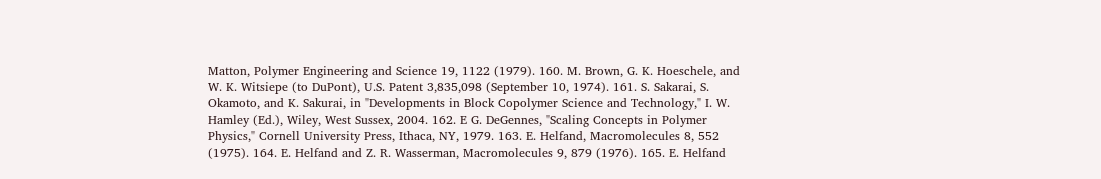Matton, Polymer Engineering and Science 19, 1122 (1979). 160. M. Brown, G. K. Hoeschele, and W. K. Witsiepe (to DuPont), U.S. Patent 3,835,098 (September 10, 1974). 161. S. Sakarai, S. Okamoto, and K. Sakurai, in "Developments in Block Copolymer Science and Technology," I. W. Hamley (Ed.), Wiley, West Sussex, 2004. 162. E G. DeGennes, "Scaling Concepts in Polymer Physics," Cornell University Press, Ithaca, NY, 1979. 163. E. Helfand, Macromolecules 8, 552 (1975). 164. E. Helfand and Z. R. Wasserman, Macromolecules 9, 879 (1976). 165. E. Helfand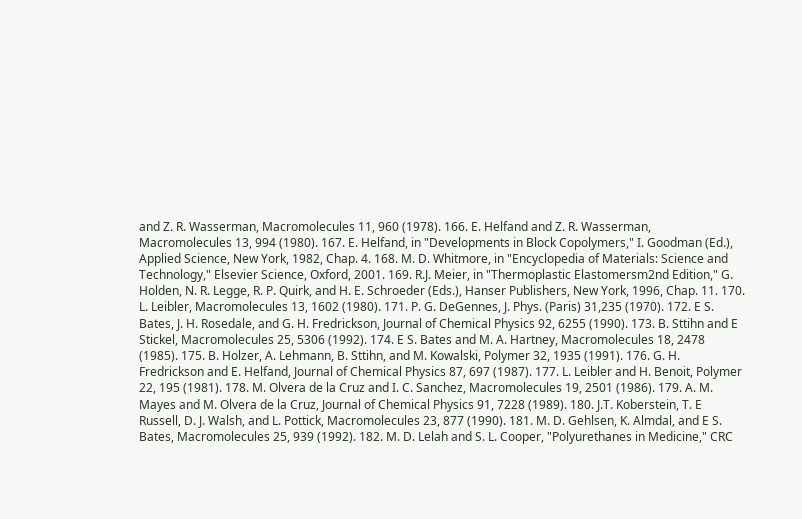and Z. R. Wasserman, Macromolecules 11, 960 (1978). 166. E. Helfand and Z. R. Wasserman, Macromolecules 13, 994 (1980). 167. E. Helfand, in "Developments in Block Copolymers," I. Goodman (Ed.), Applied Science, New York, 1982, Chap. 4. 168. M. D. Whitmore, in "Encyclopedia of Materials: Science and Technology," Elsevier Science, Oxford, 2001. 169. R.J. Meier, in "Thermoplastic Elastomersm2nd Edition," G. Holden, N. R. Legge, R. P. Quirk, and H. E. Schroeder (Eds.), Hanser Publishers, New York, 1996, Chap. 11. 170. L. Leibler, Macromolecules 13, 1602 (1980). 171. P. G. DeGennes, J. Phys. (Paris) 31,235 (1970). 172. E S. Bates, J. H. Rosedale, and G. H. Fredrickson, Journal of Chemical Physics 92, 6255 (1990). 173. B. Sttihn and E Stickel, Macromolecules 25, 5306 (1992). 174. E S. Bates and M. A. Hartney, Macromolecules 18, 2478 (1985). 175. B. Holzer, A. Lehmann, B. Sttihn, and M. Kowalski, Polymer 32, 1935 (1991). 176. G. H. Fredrickson and E. Helfand, Journal of Chemical Physics 87, 697 (1987). 177. L. Leibler and H. Benoit, Polymer 22, 195 (1981). 178. M. Olvera de la Cruz and I. C. Sanchez, Macromolecules 19, 2501 (1986). 179. A. M. Mayes and M. Olvera de la Cruz, Journal of Chemical Physics 91, 7228 (1989). 180. J.T. Koberstein, T. E Russell, D. J. Walsh, and L. Pottick, Macromolecules 23, 877 (1990). 181. M. D. Gehlsen, K. Almdal, and E S. Bates, Macromolecules 25, 939 (1992). 182. M. D. Lelah and S. L. Cooper, "Polyurethanes in Medicine," CRC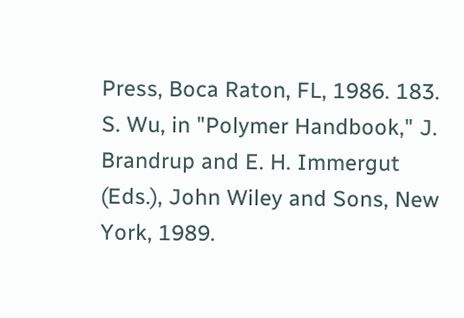Press, Boca Raton, FL, 1986. 183. S. Wu, in "Polymer Handbook," J. Brandrup and E. H. Immergut (Eds.), John Wiley and Sons, New York, 1989.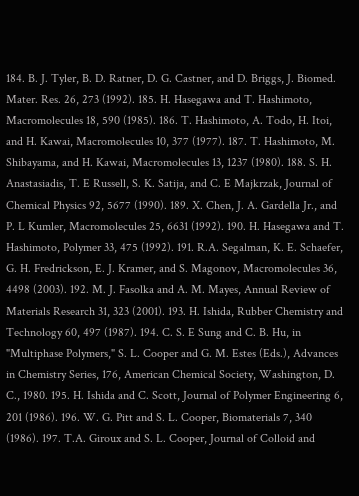184. B. J. Tyler, B. D. Ratner, D. G. Castner, and D. Briggs, J. Biomed. Mater. Res. 26, 273 (1992). 185. H. Hasegawa and T. Hashimoto, Macromolecules 18, 590 (1985). 186. T. Hashimoto, A. Todo, H. Itoi, and H. Kawai, Macromolecules 10, 377 (1977). 187. T. Hashimoto, M. Shibayama, and H. Kawai, Macromolecules 13, 1237 (1980). 188. S. H. Anastasiadis, T. E Russell, S. K. Satija, and C. E Majkrzak, Journal of Chemical Physics 92, 5677 (1990). 189. X. Chen, J. A. Gardella Jr., and P. L Kumler, Macromolecules 25, 6631 (1992). 190. H. Hasegawa and T. Hashimoto, Polymer 33, 475 (1992). 191. R.A. Segalman, K. E. Schaefer, G. H. Fredrickson, E. J. Kramer, and S. Magonov, Macromolecules 36, 4498 (2003). 192. M. J. Fasolka and A. M. Mayes, Annual Review of Materials Research 31, 323 (2001). 193. H. Ishida, Rubber Chemistry and Technology 60, 497 (1987). 194. C. S. E Sung and C. B. Hu, in "Multiphase Polymers," S. L. Cooper and G. M. Estes (Eds.), Advances in Chemistry Series, 176, American Chemical Society, Washington, D. C., 1980. 195. H. Ishida and C. Scott, Journal of Polymer Engineering 6, 201 (1986). 196. W. G. Pitt and S. L. Cooper, Biomaterials 7, 340 (1986). 197. T.A. Giroux and S. L. Cooper, Journal of Colloid and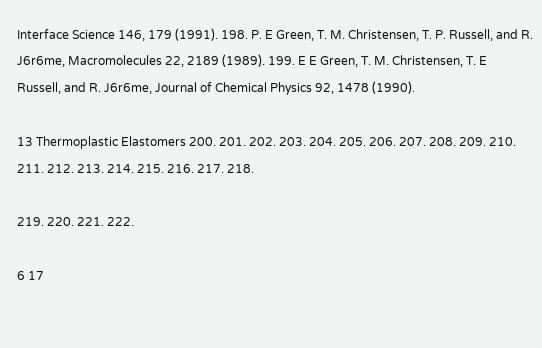Interface Science 146, 179 (1991). 198. P. E Green, T. M. Christensen, T. P. Russell, and R. J6r6me, Macromolecules 22, 2189 (1989). 199. E E Green, T. M. Christensen, T. E Russell, and R. J6r6me, Journal of Chemical Physics 92, 1478 (1990).

13 Thermoplastic Elastomers 200. 201. 202. 203. 204. 205. 206. 207. 208. 209. 210. 211. 212. 213. 214. 215. 216. 217. 218.

219. 220. 221. 222.

6 17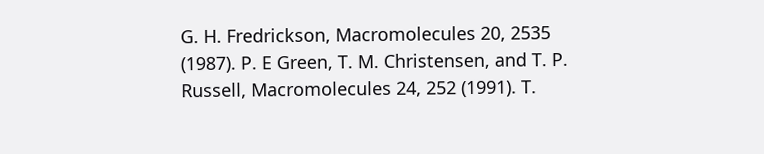G. H. Fredrickson, Macromolecules 20, 2535 (1987). P. E Green, T. M. Christensen, and T. P. Russell, Macromolecules 24, 252 (1991). T.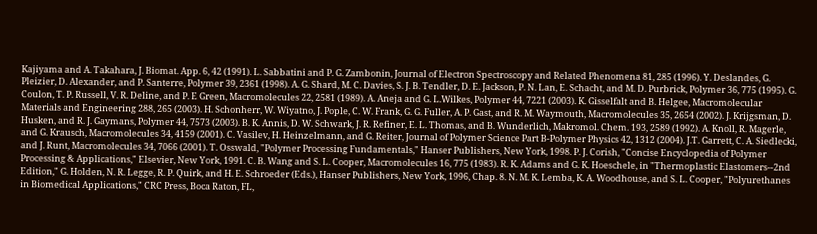Kajiyama and A. Takahara, J. Biomat. App. 6, 42 (1991). L. Sabbatini and P. G. Zambonin, Journal of Electron Spectroscopy and Related Phenomena 81, 285 (1996). Y. Deslandes, G. Pleizier, D. Alexander, and P. Santerre, Polymer 39, 2361 (1998). A. G. Shard, M. C. Davies, S. J. B. Tendler, D. E. Jackson, P. N. Lan, E. Schacht, and M. D. Purbrick, Polymer 36, 775 (1995). G. Coulon, T. P. Russell, V. R. Deline, and P. E Green, Macromolecules 22, 2581 (1989). A. Aneja and G. L.Wilkes, Polymer 44, 7221 (2003). K. Gisselfalt and B. Helgee, Macromolecular Materials and Engineering 288, 265 (2003). H. Schonherr, W. Wiyatno, J. Pople, C. W. Frank, G. G. Fuller, A. P. Gast, and R. M. Waymouth, Macromolecules 35, 2654 (2002). J. Krijgsman, D. Husken, and R. J. Gaymans, Polymer 44, 7573 (2003). B. K. Annis, D. W. Schwark, J. R. Refiner, E. L. Thomas, and B. Wunderlich, Makromol. Chem. 193, 2589 (1992). A. Knoll, R. Magerle, and G. Krausch, Macromolecules 34, 4159 (2001). C. Vasilev, H. Heinzelmann, and G. Reiter, Journal of Polymer Science Part B-Polymer Physics 42, 1312 (2004). J.T. Garrett, C. A. Siedlecki, and J. Runt, Macromolecules 34, 7066 (2001). T. Osswald, "Polymer Processing Fundamentals," Hanser Publishers, New York, 1998. P. J. Corish, "Concise Encyclopedia of Polymer Processing & Applications," Elsevier, New York, 1991. C. B. Wang and S. L. Cooper, Macromolecules 16, 775 (1983). R. K. Adams and G. K. Hoeschele, in "Thermoplastic Elastomers--2nd Edition," G. Holden, N. R. Legge, R. P. Quirk, and H. E. Schroeder (Eds.), Hanser Publishers, New York, 1996, Chap. 8. N. M. K. Lemba, K. A. Woodhouse, and S. L. Cooper, "Polyurethanes in Biomedical Applications," CRC Press, Boca Raton, FL,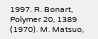1997. R. Bonart, Polymer 20, 1389 (1970). M. Matsuo,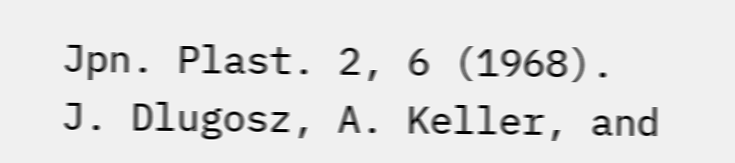Jpn. Plast. 2, 6 (1968). J. Dlugosz, A. Keller, and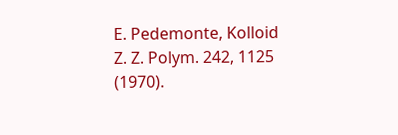E. Pedemonte, Kolloid Z. Z. Polym. 242, 1125 (1970).